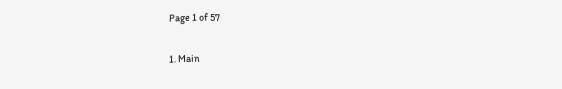Page 1 of 57

1. Main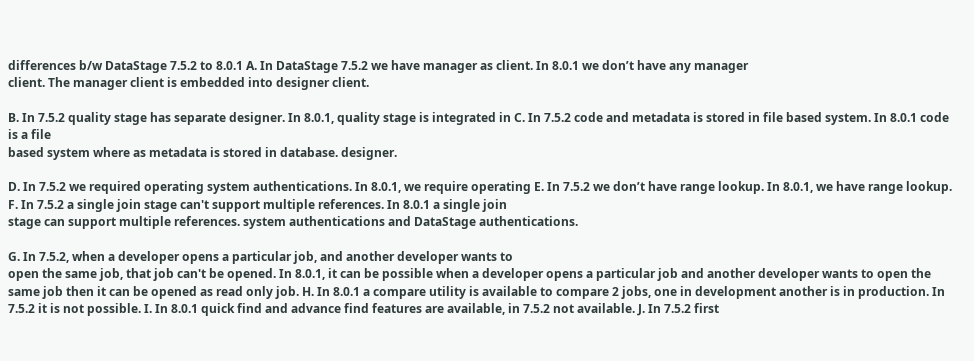differences b/w DataStage 7.5.2 to 8.0.1 A. In DataStage 7.5.2 we have manager as client. In 8.0.1 we don’t have any manager
client. The manager client is embedded into designer client.

B. In 7.5.2 quality stage has separate designer. In 8.0.1, quality stage is integrated in C. In 7.5.2 code and metadata is stored in file based system. In 8.0.1 code is a file
based system where as metadata is stored in database. designer.

D. In 7.5.2 we required operating system authentications. In 8.0.1, we require operating E. In 7.5.2 we don’t have range lookup. In 8.0.1, we have range lookup. F. In 7.5.2 a single join stage can't support multiple references. In 8.0.1 a single join
stage can support multiple references. system authentications and DataStage authentications.

G. In 7.5.2, when a developer opens a particular job, and another developer wants to
open the same job, that job can't be opened. In 8.0.1, it can be possible when a developer opens a particular job and another developer wants to open the same job then it can be opened as read only job. H. In 8.0.1 a compare utility is available to compare 2 jobs, one in development another is in production. In 7.5.2 it is not possible. I. In 8.0.1 quick find and advance find features are available, in 7.5.2 not available. J. In 7.5.2 first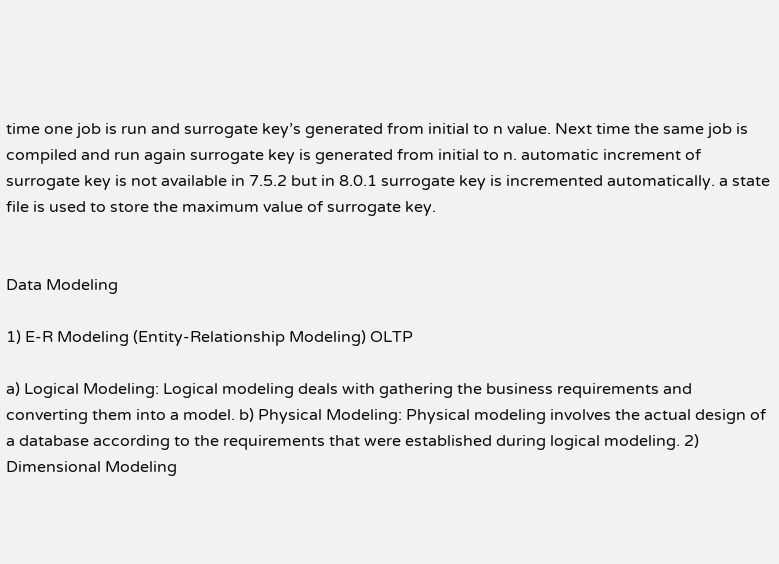time one job is run and surrogate key’s generated from initial to n value. Next time the same job is compiled and run again surrogate key is generated from initial to n. automatic increment of surrogate key is not available in 7.5.2 but in 8.0.1 surrogate key is incremented automatically. a state file is used to store the maximum value of surrogate key.


Data Modeling

1) E-R Modeling (Entity-Relationship Modeling) OLTP

a) Logical Modeling: Logical modeling deals with gathering the business requirements and converting them into a model. b) Physical Modeling: Physical modeling involves the actual design of a database according to the requirements that were established during logical modeling. 2) Dimensional Modeling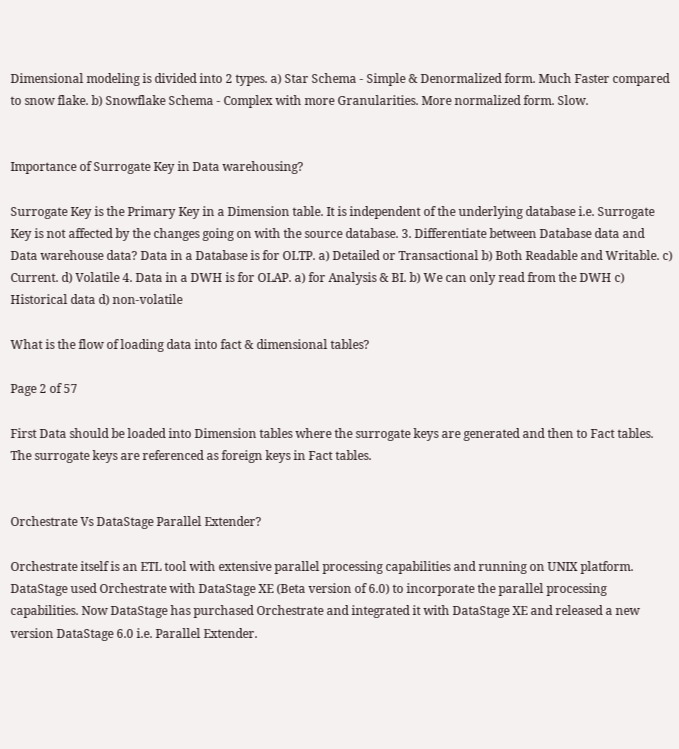Dimensional modeling is divided into 2 types. a) Star Schema - Simple & Denormalized form. Much Faster compared to snow flake. b) Snowflake Schema - Complex with more Granularities. More normalized form. Slow.


Importance of Surrogate Key in Data warehousing?

Surrogate Key is the Primary Key in a Dimension table. It is independent of the underlying database i.e. Surrogate Key is not affected by the changes going on with the source database. 3. Differentiate between Database data and Data warehouse data? Data in a Database is for OLTP. a) Detailed or Transactional b) Both Readable and Writable. c) Current. d) Volatile 4. Data in a DWH is for OLAP. a) for Analysis & BI. b) We can only read from the DWH c) Historical data d) non-volatile

What is the flow of loading data into fact & dimensional tables?

Page 2 of 57

First Data should be loaded into Dimension tables where the surrogate keys are generated and then to Fact tables. The surrogate keys are referenced as foreign keys in Fact tables.


Orchestrate Vs DataStage Parallel Extender?

Orchestrate itself is an ETL tool with extensive parallel processing capabilities and running on UNIX platform. DataStage used Orchestrate with DataStage XE (Beta version of 6.0) to incorporate the parallel processing capabilities. Now DataStage has purchased Orchestrate and integrated it with DataStage XE and released a new version DataStage 6.0 i.e. Parallel Extender.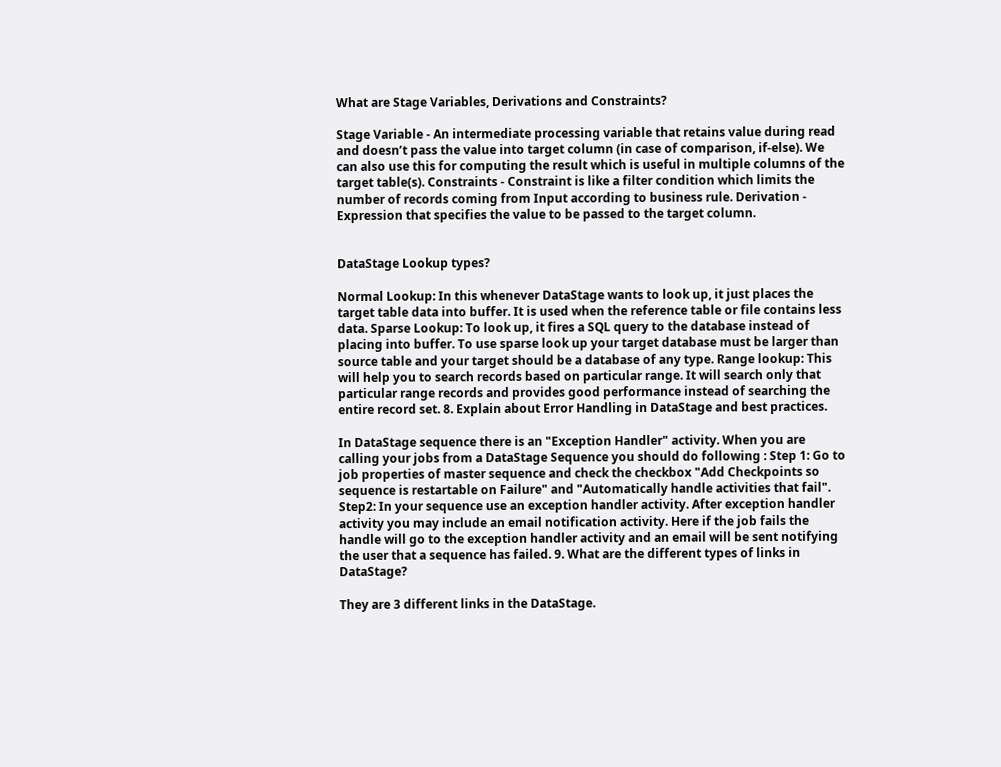What are Stage Variables, Derivations and Constraints?

Stage Variable - An intermediate processing variable that retains value during read and doesn’t pass the value into target column (in case of comparison, if-else). We can also use this for computing the result which is useful in multiple columns of the target table(s). Constraints - Constraint is like a filter condition which limits the number of records coming from Input according to business rule. Derivation - Expression that specifies the value to be passed to the target column.


DataStage Lookup types?

Normal Lookup: In this whenever DataStage wants to look up, it just places the target table data into buffer. It is used when the reference table or file contains less data. Sparse Lookup: To look up, it fires a SQL query to the database instead of placing into buffer. To use sparse look up your target database must be larger than source table and your target should be a database of any type. Range lookup: This will help you to search records based on particular range. It will search only that particular range records and provides good performance instead of searching the entire record set. 8. Explain about Error Handling in DataStage and best practices.

In DataStage sequence there is an "Exception Handler" activity. When you are calling your jobs from a DataStage Sequence you should do following : Step 1: Go to job properties of master sequence and check the checkbox "Add Checkpoints so sequence is restartable on Failure" and "Automatically handle activities that fail". Step2: In your sequence use an exception handler activity. After exception handler activity you may include an email notification activity. Here if the job fails the handle will go to the exception handler activity and an email will be sent notifying the user that a sequence has failed. 9. What are the different types of links in DataStage?

They are 3 different links in the DataStage.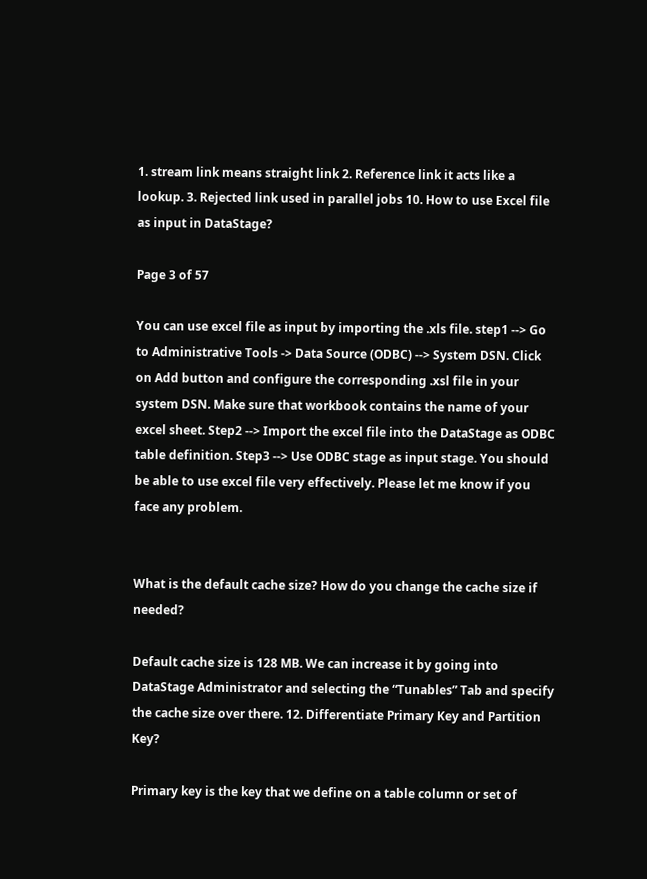1. stream link means straight link 2. Reference link it acts like a lookup. 3. Rejected link used in parallel jobs 10. How to use Excel file as input in DataStage?

Page 3 of 57

You can use excel file as input by importing the .xls file. step1 --> Go to Administrative Tools -> Data Source (ODBC) --> System DSN. Click on Add button and configure the corresponding .xsl file in your system DSN. Make sure that workbook contains the name of your excel sheet. Step2 --> Import the excel file into the DataStage as ODBC table definition. Step3 --> Use ODBC stage as input stage. You should be able to use excel file very effectively. Please let me know if you face any problem.


What is the default cache size? How do you change the cache size if needed?

Default cache size is 128 MB. We can increase it by going into DataStage Administrator and selecting the “Tunables” Tab and specify the cache size over there. 12. Differentiate Primary Key and Partition Key?

Primary key is the key that we define on a table column or set of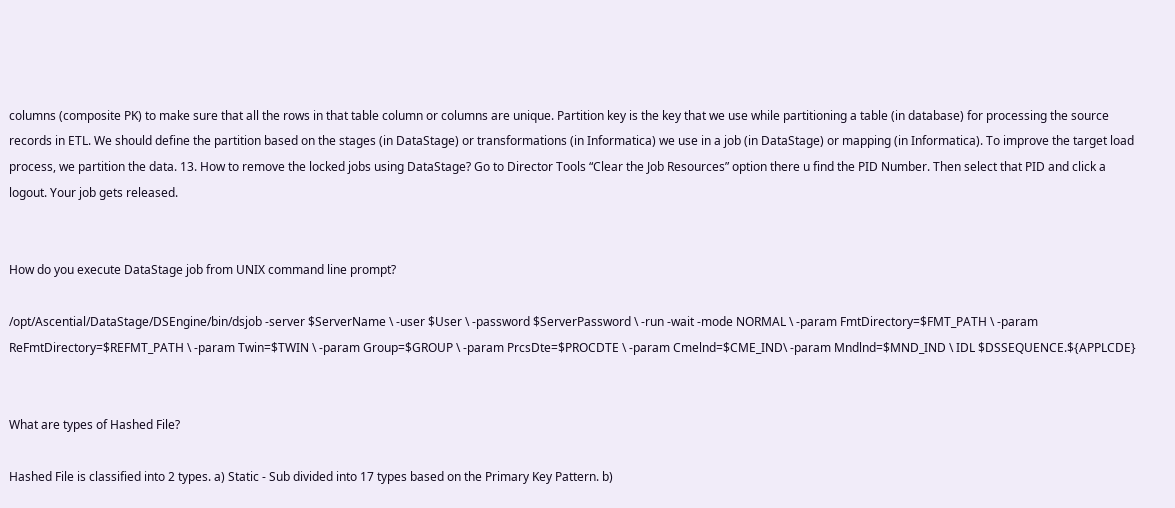columns (composite PK) to make sure that all the rows in that table column or columns are unique. Partition key is the key that we use while partitioning a table (in database) for processing the source records in ETL. We should define the partition based on the stages (in DataStage) or transformations (in Informatica) we use in a job (in DataStage) or mapping (in Informatica). To improve the target load process, we partition the data. 13. How to remove the locked jobs using DataStage? Go to Director Tools “Clear the Job Resources” option there u find the PID Number. Then select that PID and click a logout. Your job gets released.


How do you execute DataStage job from UNIX command line prompt?

/opt/Ascential/DataStage/DSEngine/bin/dsjob -server $ServerName \ -user $User \ -password $ServerPassword \ -run -wait -mode NORMAL \ -param FmtDirectory=$FMT_PATH \ -param ReFmtDirectory=$REFMT_PATH \ -param Twin=$TWIN \ -param Group=$GROUP \ -param PrcsDte=$PROCDTE \ -param Cmelnd=$CME_IND\ -param Mndlnd=$MND_IND \ IDL $DSSEQUENCE.${APPLCDE}


What are types of Hashed File?

Hashed File is classified into 2 types. a) Static - Sub divided into 17 types based on the Primary Key Pattern. b)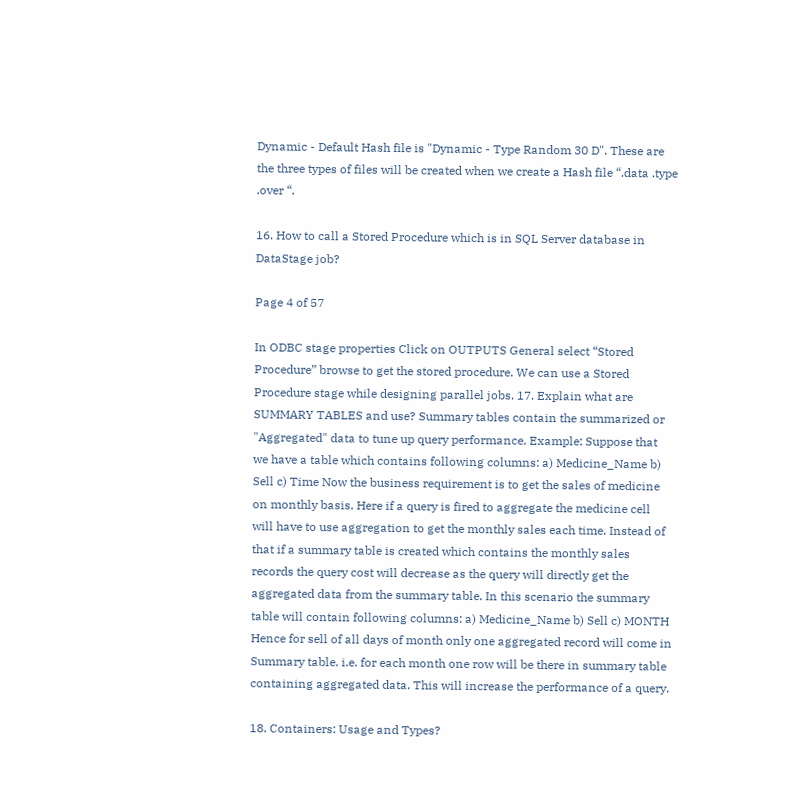Dynamic - Default Hash file is "Dynamic - Type Random 30 D". These are the three types of files will be created when we create a Hash file “.data .type .over “.

16. How to call a Stored Procedure which is in SQL Server database in DataStage job?

Page 4 of 57

In ODBC stage properties Click on OUTPUTS General select “Stored Procedure” browse to get the stored procedure. We can use a Stored Procedure stage while designing parallel jobs. 17. Explain what are SUMMARY TABLES and use? Summary tables contain the summarized or "Aggregated" data to tune up query performance. Example: Suppose that we have a table which contains following columns: a) Medicine_Name b) Sell c) Time Now the business requirement is to get the sales of medicine on monthly basis. Here if a query is fired to aggregate the medicine cell will have to use aggregation to get the monthly sales each time. Instead of that if a summary table is created which contains the monthly sales records the query cost will decrease as the query will directly get the aggregated data from the summary table. In this scenario the summary table will contain following columns: a) Medicine_Name b) Sell c) MONTH Hence for sell of all days of month only one aggregated record will come in Summary table. i.e. for each month one row will be there in summary table containing aggregated data. This will increase the performance of a query.

18. Containers: Usage and Types?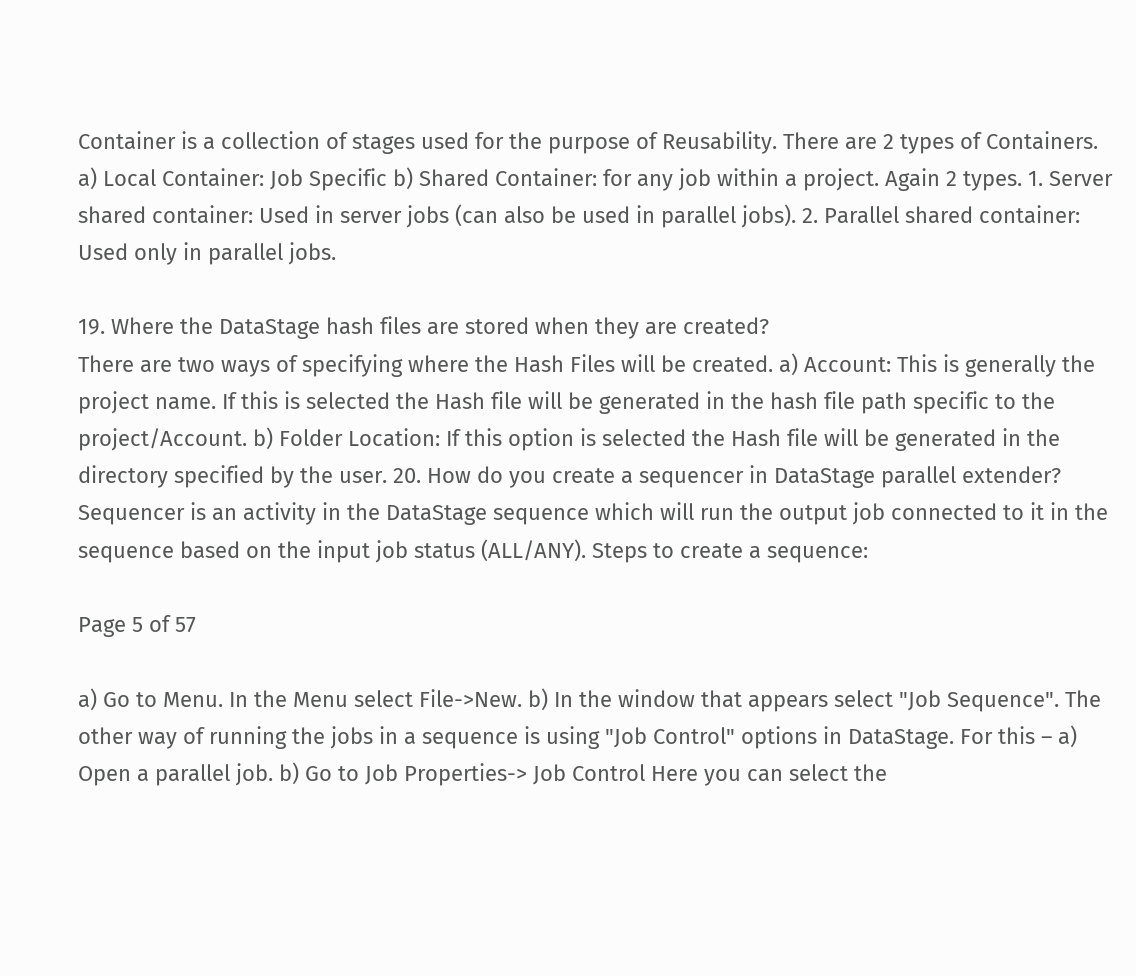Container is a collection of stages used for the purpose of Reusability. There are 2 types of Containers. a) Local Container: Job Specific b) Shared Container: for any job within a project. Again 2 types. 1. Server shared container: Used in server jobs (can also be used in parallel jobs). 2. Parallel shared container: Used only in parallel jobs.

19. Where the DataStage hash files are stored when they are created?
There are two ways of specifying where the Hash Files will be created. a) Account: This is generally the project name. If this is selected the Hash file will be generated in the hash file path specific to the project/Account. b) Folder Location: If this option is selected the Hash file will be generated in the directory specified by the user. 20. How do you create a sequencer in DataStage parallel extender? Sequencer is an activity in the DataStage sequence which will run the output job connected to it in the sequence based on the input job status (ALL/ANY). Steps to create a sequence:

Page 5 of 57

a) Go to Menu. In the Menu select File->New. b) In the window that appears select "Job Sequence". The other way of running the jobs in a sequence is using "Job Control" options in DataStage. For this – a) Open a parallel job. b) Go to Job Properties-> Job Control Here you can select the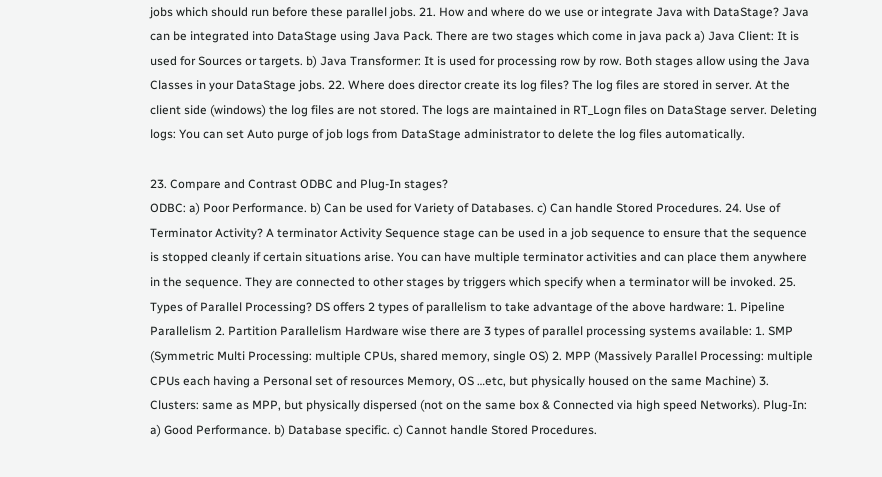jobs which should run before these parallel jobs. 21. How and where do we use or integrate Java with DataStage? Java can be integrated into DataStage using Java Pack. There are two stages which come in java pack a) Java Client: It is used for Sources or targets. b) Java Transformer: It is used for processing row by row. Both stages allow using the Java Classes in your DataStage jobs. 22. Where does director create its log files? The log files are stored in server. At the client side (windows) the log files are not stored. The logs are maintained in RT_Logn files on DataStage server. Deleting logs: You can set Auto purge of job logs from DataStage administrator to delete the log files automatically.

23. Compare and Contrast ODBC and Plug-In stages?
ODBC: a) Poor Performance. b) Can be used for Variety of Databases. c) Can handle Stored Procedures. 24. Use of Terminator Activity? A terminator Activity Sequence stage can be used in a job sequence to ensure that the sequence is stopped cleanly if certain situations arise. You can have multiple terminator activities and can place them anywhere in the sequence. They are connected to other stages by triggers which specify when a terminator will be invoked. 25. Types of Parallel Processing? DS offers 2 types of parallelism to take advantage of the above hardware: 1. Pipeline Parallelism 2. Partition Parallelism Hardware wise there are 3 types of parallel processing systems available: 1. SMP (Symmetric Multi Processing: multiple CPUs, shared memory, single OS) 2. MPP (Massively Parallel Processing: multiple CPUs each having a Personal set of resources Memory, OS …etc, but physically housed on the same Machine) 3. Clusters: same as MPP, but physically dispersed (not on the same box & Connected via high speed Networks). Plug-In: a) Good Performance. b) Database specific. c) Cannot handle Stored Procedures.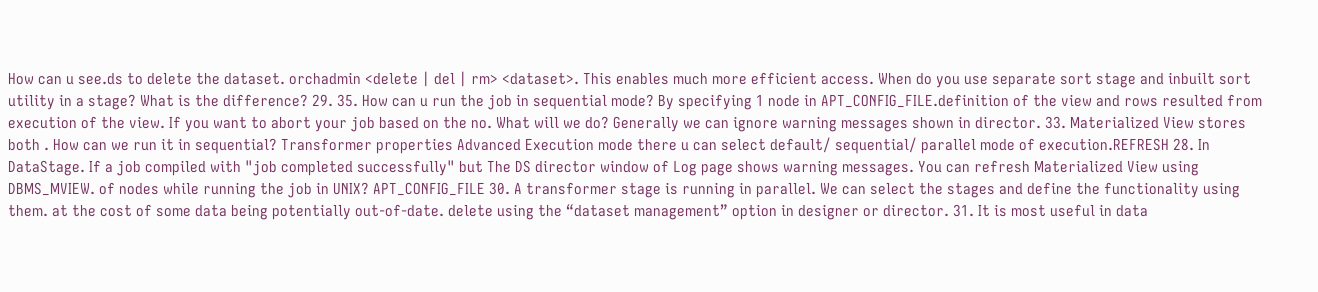How can u see.ds to delete the dataset. orchadmin <delete | del | rm> <dataset>. This enables much more efficient access. When do you use separate sort stage and inbuilt sort utility in a stage? What is the difference? 29. 35. How can u run the job in sequential mode? By specifying 1 node in APT_CONFIG_FILE.definition of the view and rows resulted from execution of the view. If you want to abort your job based on the no. What will we do? Generally we can ignore warning messages shown in director. 33. Materialized View stores both . How can we run it in sequential? Transformer properties Advanced Execution mode there u can select default/ sequential/ parallel mode of execution.REFRESH 28. In DataStage. If a job compiled with "job completed successfully" but The DS director window of Log page shows warning messages. You can refresh Materialized View using DBMS_MVIEW. of nodes while running the job in UNIX? APT_CONFIG_FILE 30. A transformer stage is running in parallel. We can select the stages and define the functionality using them. at the cost of some data being potentially out-of-date. delete using the “dataset management” option in designer or director. 31. It is most useful in data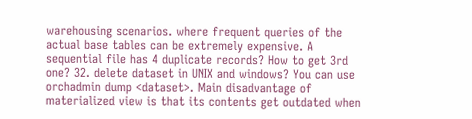warehousing scenarios. where frequent queries of the actual base tables can be extremely expensive. A sequential file has 4 duplicate records? How to get 3rd one? 32. delete dataset in UNIX and windows? You can use orchadmin dump <dataset>. Main disadvantage of materialized view is that its contents get outdated when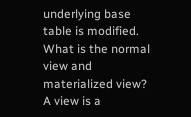underlying base table is modified. What is the normal view and materialized view? A view is a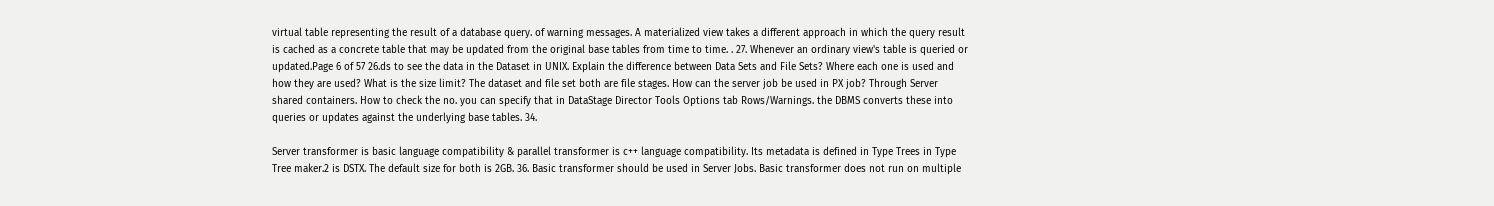virtual table representing the result of a database query. of warning messages. A materialized view takes a different approach in which the query result is cached as a concrete table that may be updated from the original base tables from time to time. . 27. Whenever an ordinary view's table is queried or updated.Page 6 of 57 26.ds to see the data in the Dataset in UNIX. Explain the difference between Data Sets and File Sets? Where each one is used and how they are used? What is the size limit? The dataset and file set both are file stages. How can the server job be used in PX job? Through Server shared containers. How to check the no. you can specify that in DataStage Director Tools Options tab Rows/Warnings. the DBMS converts these into queries or updates against the underlying base tables. 34.

Server transformer is basic language compatibility & parallel transformer is c++ language compatibility. Its metadata is defined in Type Trees in Type Tree maker.2 is DSTX. The default size for both is 2GB. 36. Basic transformer should be used in Server Jobs. Basic transformer does not run on multiple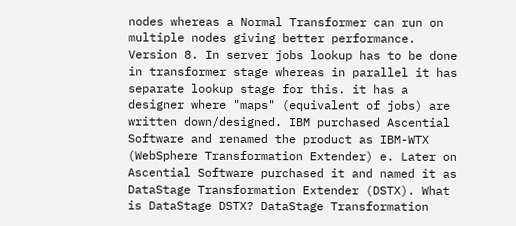nodes whereas a Normal Transformer can run on multiple nodes giving better performance. Version 8. In server jobs lookup has to be done in transformer stage whereas in parallel it has separate lookup stage for this. it has a designer where "maps" (equivalent of jobs) are written down/designed. IBM purchased Ascential Software and renamed the product as IBM-WTX (WebSphere Transformation Extender) e. Later on Ascential Software purchased it and named it as DataStage Transformation Extender (DSTX). What is DataStage DSTX? DataStage Transformation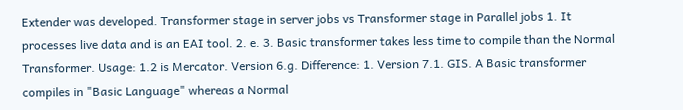Extender was developed. Transformer stage in server jobs vs Transformer stage in Parallel jobs 1. It processes live data and is an EAI tool. 2. e. 3. Basic transformer takes less time to compile than the Normal Transformer. Usage: 1.2 is Mercator. Version 6.g. Difference: 1. Version 7.1. GIS. A Basic transformer compiles in "Basic Language" whereas a Normal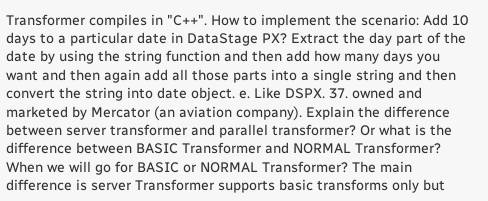Transformer compiles in "C++". How to implement the scenario: Add 10 days to a particular date in DataStage PX? Extract the day part of the date by using the string function and then add how many days you want and then again add all those parts into a single string and then convert the string into date object. e. Like DSPX. 37. owned and marketed by Mercator (an aviation company). Explain the difference between server transformer and parallel transformer? Or what is the difference between BASIC Transformer and NORMAL Transformer? When we will go for BASIC or NORMAL Transformer? The main difference is server Transformer supports basic transforms only but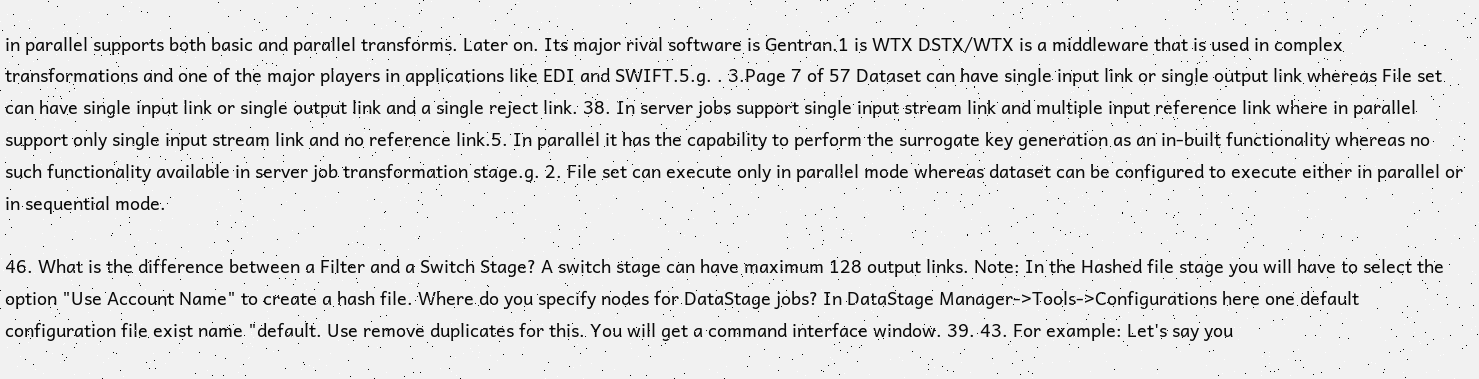in parallel supports both basic and parallel transforms. Later on. Its major rival software is Gentran.1 is WTX DSTX/WTX is a middleware that is used in complex transformations and one of the major players in applications like EDI and SWIFT.5.g. . 3.Page 7 of 57 Dataset can have single input link or single output link whereas File set can have single input link or single output link and a single reject link. 38. In server jobs support single input stream link and multiple input reference link where in parallel support only single input stream link and no reference link.5. In parallel it has the capability to perform the surrogate key generation as an in-built functionality whereas no such functionality available in server job transformation stage.g. 2. File set can execute only in parallel mode whereas dataset can be configured to execute either in parallel or in sequential mode.

46. What is the difference between a Filter and a Switch Stage? A switch stage can have maximum 128 output links. Note: In the Hashed file stage you will have to select the option "Use Account Name" to create a hash file. Where do you specify nodes for DataStage jobs? In DataStage Manager->Tools->Configurations here one default configuration file exist name "default. Use remove duplicates for this. You will get a command interface window. 39. 43. For example: Let's say you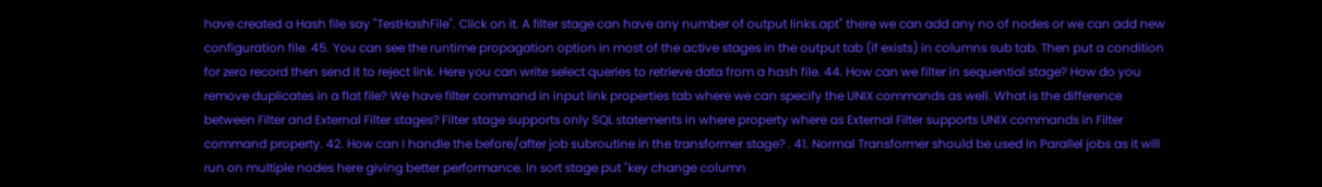have created a Hash file say "TestHashFile". Click on it. A filter stage can have any number of output links.apt" there we can add any no of nodes or we can add new configuration file. 45. You can see the runtime propagation option in most of the active stages in the output tab (if exists) in columns sub tab. Then put a condition for zero record then send it to reject link. Here you can write select queries to retrieve data from a hash file. 44. How can we filter in sequential stage? How do you remove duplicates in a flat file? We have filter command in input link properties tab where we can specify the UNIX commands as well. What is the difference between Filter and External Filter stages? Filter stage supports only SQL statements in where property where as External Filter supports UNIX commands in Filter command property. 42. How can I handle the before/after job subroutine in the transformer stage? . 41. Normal Transformer should be used in Parallel jobs as it will run on multiple nodes here giving better performance. In sort stage put "key change column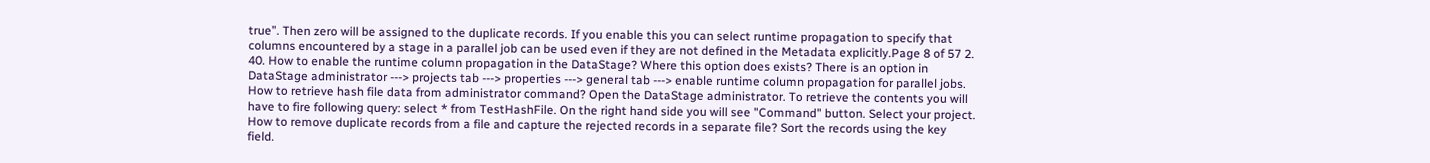true”. Then zero will be assigned to the duplicate records. If you enable this you can select runtime propagation to specify that columns encountered by a stage in a parallel job can be used even if they are not defined in the Metadata explicitly.Page 8 of 57 2. 40. How to enable the runtime column propagation in the DataStage? Where this option does exists? There is an option in DataStage administrator ---> projects tab ---> properties ---> general tab ---> enable runtime column propagation for parallel jobs. How to retrieve hash file data from administrator command? Open the DataStage administrator. To retrieve the contents you will have to fire following query: select * from TestHashFile. On the right hand side you will see "Command" button. Select your project. How to remove duplicate records from a file and capture the rejected records in a separate file? Sort the records using the key field.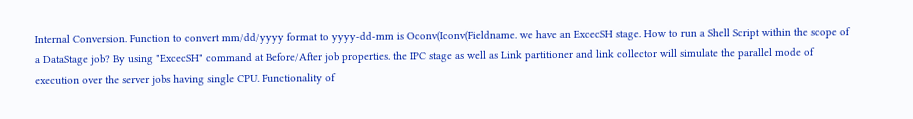Internal Conversion. Function to convert mm/dd/yyyy format to yyyy-dd-mm is Oconv(Iconv(Fieldname. we have an ExcecSH stage. How to run a Shell Script within the scope of a DataStage job? By using "ExcecSH" command at Before/After job properties. the IPC stage as well as Link partitioner and link collector will simulate the parallel mode of execution over the server jobs having single CPU. Functionality of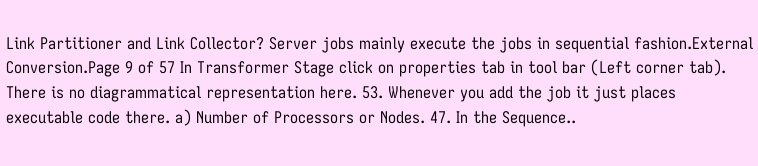Link Partitioner and Link Collector? Server jobs mainly execute the jobs in sequential fashion.External Conversion.Page 9 of 57 In Transformer Stage click on properties tab in tool bar (Left corner tab). There is no diagrammatical representation here. 53. Whenever you add the job it just places executable code there. a) Number of Processors or Nodes. 47. In the Sequence..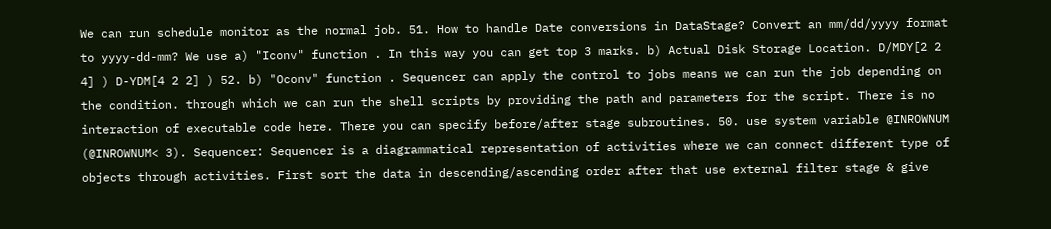We can run schedule monitor as the normal job. 51. How to handle Date conversions in DataStage? Convert an mm/dd/yyyy format to yyyy-dd-mm? We use a) "Iconv" function . In this way you can get top 3 marks. b) Actual Disk Storage Location. D/MDY[2 2 4] ) D-YDM[4 2 2] ) 52. b) "Oconv" function . Sequencer can apply the control to jobs means we can run the job depending on the condition. through which we can run the shell scripts by providing the path and parameters for the script. There is no interaction of executable code here. There you can specify before/after stage subroutines. 50. use system variable @INROWNUM (@INROWNUM< 3). Sequencer: Sequencer is a diagrammatical representation of activities where we can connect different type of objects through activities. First sort the data in descending/ascending order after that use external filter stage & give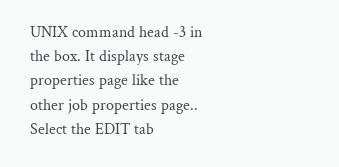UNIX command head -3 in the box. It displays stage properties page like the other job properties page.. Select the EDIT tab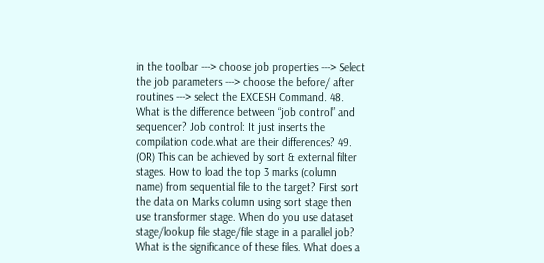in the toolbar ---> choose job properties ---> Select the job parameters ---> choose the before/ after routines ---> select the EXCESH Command. 48. What is the difference between “job control” and sequencer? Job control: It just inserts the compilation code.what are their differences? 49. (OR) This can be achieved by sort & external filter stages. How to load the top 3 marks (column name) from sequential file to the target? First sort the data on Marks column using sort stage then use transformer stage. When do you use dataset stage/lookup file stage/file stage in a parallel job? What is the significance of these files. What does a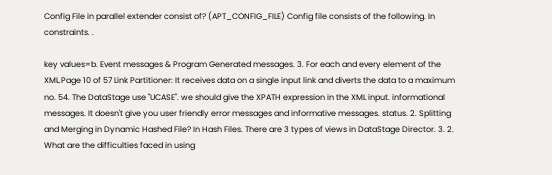Config File in parallel extender consist of? (APT_CONFIG_FILE) Config file consists of the following. In constraints. .

key values=b. Event messages & Program Generated messages. 3. For each and every element of the XML.Page 10 of 57 Link Partitioner: It receives data on a single input link and diverts the data to a maximum no. 54. The DataStage use "UCASE". we should give the XPATH expression in the XML input. informational messages. It doesn't give you user friendly error messages and informative messages. status. 2. Splitting and Merging in Dynamic Hashed File? In Hash Files. There are 3 types of views in DataStage Director. 3. 2. What are the difficulties faced in using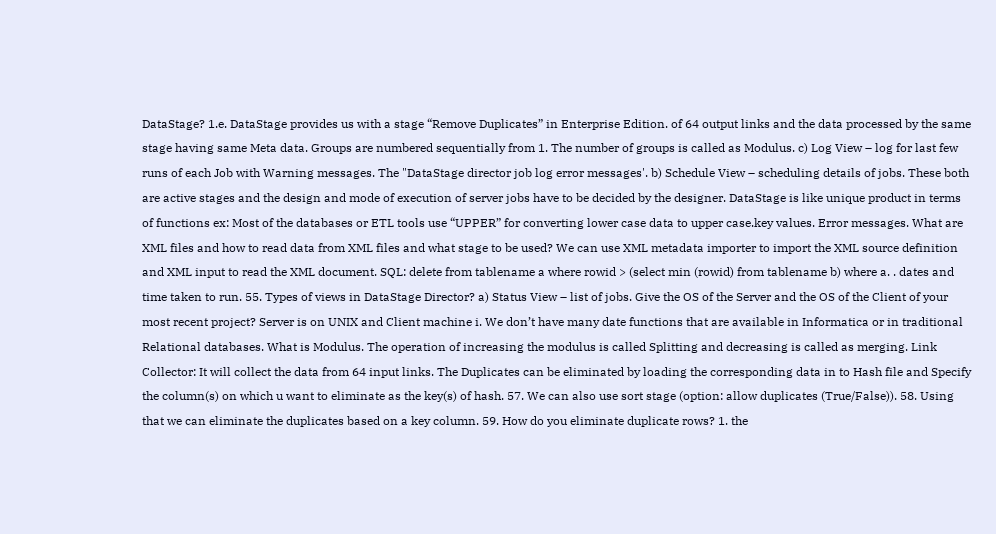DataStage? 1.e. DataStage provides us with a stage “Remove Duplicates” in Enterprise Edition. of 64 output links and the data processed by the same stage having same Meta data. Groups are numbered sequentially from 1. The number of groups is called as Modulus. c) Log View – log for last few runs of each Job with Warning messages. The "DataStage director job log error messages'. b) Schedule View – scheduling details of jobs. These both are active stages and the design and mode of execution of server jobs have to be decided by the designer. DataStage is like unique product in terms of functions ex: Most of the databases or ETL tools use “UPPER” for converting lower case data to upper case.key values. Error messages. What are XML files and how to read data from XML files and what stage to be used? We can use XML metadata importer to import the XML source definition and XML input to read the XML document. SQL: delete from tablename a where rowid > (select min (rowid) from tablename b) where a. . dates and time taken to run. 55. Types of views in DataStage Director? a) Status View – list of jobs. Give the OS of the Server and the OS of the Client of your most recent project? Server is on UNIX and Client machine i. We don’t have many date functions that are available in Informatica or in traditional Relational databases. What is Modulus. The operation of increasing the modulus is called Splitting and decreasing is called as merging. Link Collector: It will collect the data from 64 input links. The Duplicates can be eliminated by loading the corresponding data in to Hash file and Specify the column(s) on which u want to eliminate as the key(s) of hash. 57. We can also use sort stage (option: allow duplicates (True/False)). 58. Using that we can eliminate the duplicates based on a key column. 59. How do you eliminate duplicate rows? 1. the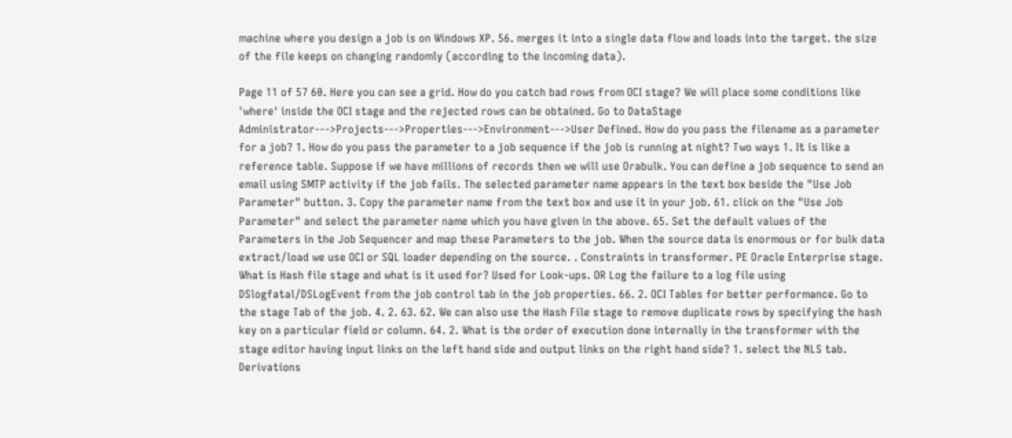machine where you design a job is on Windows XP. 56. merges it into a single data flow and loads into the target. the size of the file keeps on changing randomly (according to the incoming data).

Page 11 of 57 60. Here you can see a grid. How do you catch bad rows from OCI stage? We will place some conditions like 'where' inside the OCI stage and the rejected rows can be obtained. Go to DataStage Administrator--->Projects--->Properties--->Environment--->User Defined. How do you pass the filename as a parameter for a job? 1. How do you pass the parameter to a job sequence if the job is running at night? Two ways 1. It is like a reference table. Suppose if we have millions of records then we will use Orabulk. You can define a job sequence to send an email using SMTP activity if the job fails. The selected parameter name appears in the text box beside the "Use Job Parameter" button. 3. Copy the parameter name from the text box and use it in your job. 61. click on the "Use Job Parameter" and select the parameter name which you have given in the above. 65. Set the default values of the Parameters in the Job Sequencer and map these Parameters to the job. When the source data is enormous or for bulk data extract/load we use OCI or SQL loader depending on the source. . Constraints in transformer. PE Oracle Enterprise stage. What is Hash file stage and what is it used for? Used for Look-ups. OR Log the failure to a log file using DSlogfatal/DSLogEvent from the job control tab in the job properties. 66. 2. OCI Tables for better performance. Go to the stage Tab of the job. 4. 2. 63. 62. We can also use the Hash File stage to remove duplicate rows by specifying the hash key on a particular field or column. 64. 2. What is the order of execution done internally in the transformer with the stage editor having input links on the left hand side and output links on the right hand side? 1. select the NLS tab. Derivations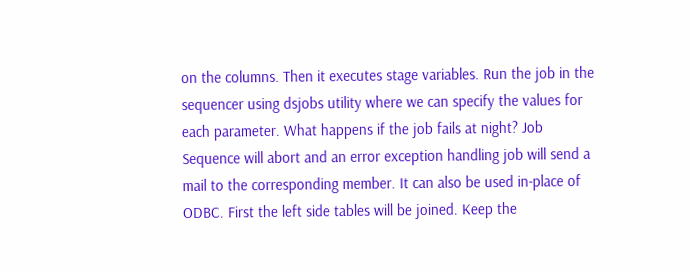on the columns. Then it executes stage variables. Run the job in the sequencer using dsjobs utility where we can specify the values for each parameter. What happens if the job fails at night? Job Sequence will abort and an error exception handling job will send a mail to the corresponding member. It can also be used in-place of ODBC. First the left side tables will be joined. Keep the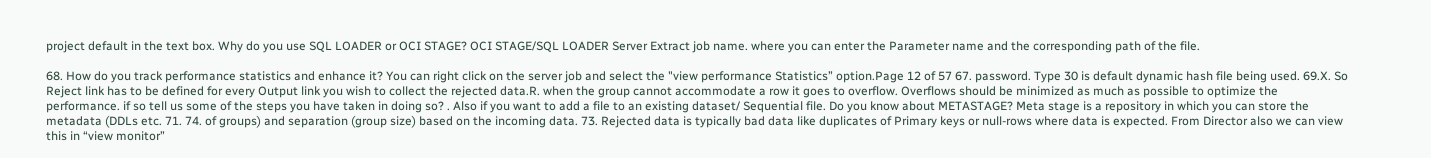project default in the text box. Why do you use SQL LOADER or OCI STAGE? OCI STAGE/SQL LOADER Server Extract job name. where you can enter the Parameter name and the corresponding path of the file.

68. How do you track performance statistics and enhance it? You can right click on the server job and select the "view performance Statistics” option.Page 12 of 57 67. password. Type 30 is default dynamic hash file being used. 69.X. So Reject link has to be defined for every Output link you wish to collect the rejected data.R. when the group cannot accommodate a row it goes to overflow. Overflows should be minimized as much as possible to optimize the performance. if so tell us some of the steps you have taken in doing so? . Also if you want to add a file to an existing dataset/ Sequential file. Do you know about METASTAGE? Meta stage is a repository in which you can store the metadata (DDLs etc. 71. 74. of groups) and separation (group size) based on the incoming data. 73. Rejected data is typically bad data like duplicates of Primary keys or null-rows where data is expected. From Director also we can view this in “view monitor”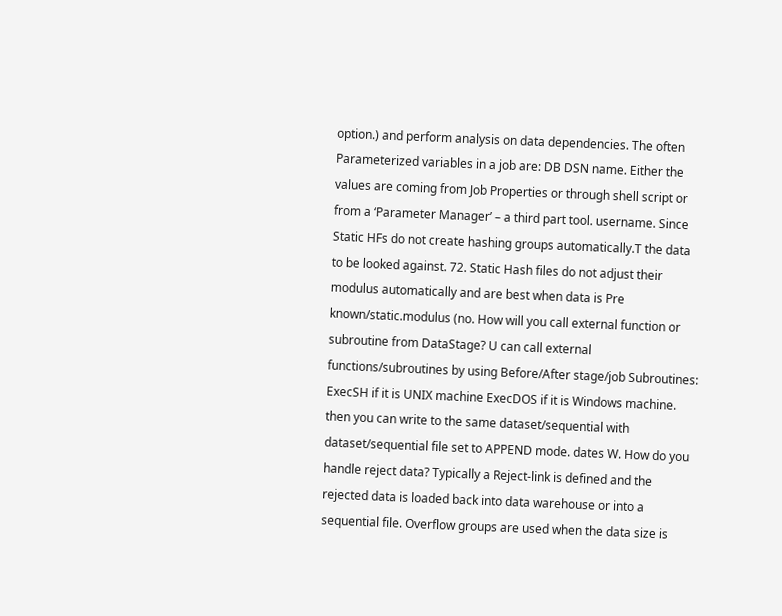option.) and perform analysis on data dependencies. The often Parameterized variables in a job are: DB DSN name. Either the values are coming from Job Properties or through shell script or from a ‘Parameter Manager’ – a third part tool. username. Since Static HFs do not create hashing groups automatically.T the data to be looked against. 72. Static Hash files do not adjust their modulus automatically and are best when data is Pre known/static.modulus (no. How will you call external function or subroutine from DataStage? U can call external functions/subroutines by using Before/After stage/job Subroutines: ExecSH if it is UNIX machine ExecDOS if it is Windows machine. then you can write to the same dataset/sequential with dataset/sequential file set to APPEND mode. dates W. How do you handle reject data? Typically a Reject-link is defined and the rejected data is loaded back into data warehouse or into a sequential file. Overflow groups are used when the data size is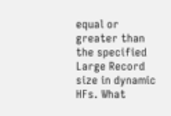equal or greater than the specified Large Record size in dynamic HFs. What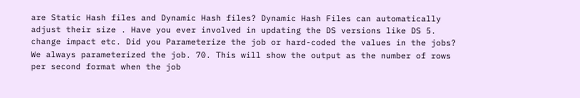are Static Hash files and Dynamic Hash files? Dynamic Hash Files can automatically adjust their size . Have you ever involved in updating the DS versions like DS 5. change impact etc. Did you Parameterize the job or hard-coded the values in the jobs? We always parameterized the job. 70. This will show the output as the number of rows per second format when the job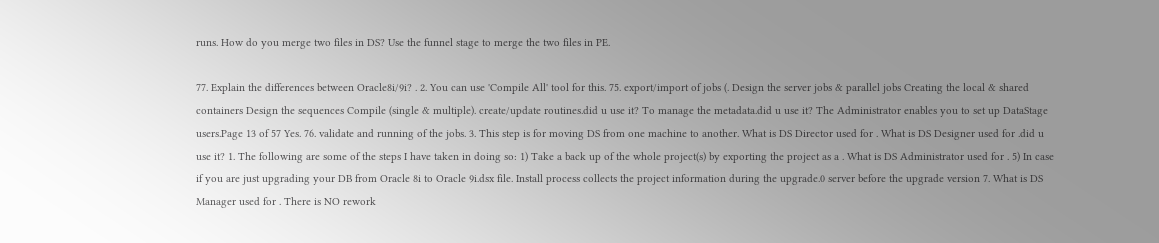runs. How do you merge two files in DS? Use the funnel stage to merge the two files in PE.

77. Explain the differences between Oracle8i/9i? . 2. You can use 'Compile All' tool for this. 75. export/import of jobs (. Design the server jobs & parallel jobs Creating the local & shared containers Design the sequences Compile (single & multiple). create/update routines.did u use it? To manage the metadata.did u use it? The Administrator enables you to set up DataStage users.Page 13 of 57 Yes. 76. validate and running of the jobs. 3. This step is for moving DS from one machine to another. What is DS Director used for . What is DS Designer used for .did u use it? 1. The following are some of the steps I have taken in doing so: 1) Take a back up of the whole project(s) by exporting the project as a . What is DS Administrator used for . 5) In case if you are just upgrading your DB from Oracle 8i to Oracle 9i.dsx file. Install process collects the project information during the upgrade.0 server before the upgrade version 7. What is DS Manager used for . There is NO rework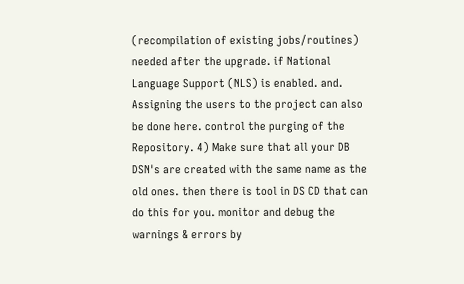(recompilation of existing jobs/routines) needed after the upgrade. if National Language Support (NLS) is enabled. and. Assigning the users to the project can also be done here. control the purging of the Repository. 4) Make sure that all your DB DSN's are created with the same name as the old ones. then there is tool in DS CD that can do this for you. monitor and debug the warnings & errors by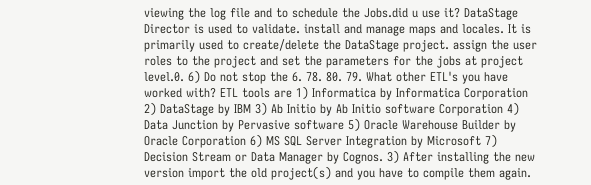viewing the log file and to schedule the Jobs.did u use it? DataStage Director is used to validate. install and manage maps and locales. It is primarily used to create/delete the DataStage project. assign the user roles to the project and set the parameters for the jobs at project level.0. 6) Do not stop the 6. 78. 80. 79. What other ETL's you have worked with? ETL tools are 1) Informatica by Informatica Corporation 2) DataStage by IBM 3) Ab Initio by Ab Initio software Corporation 4) Data Junction by Pervasive software 5) Oracle Warehouse Builder by Oracle Corporation 6) MS SQL Server Integration by Microsoft 7) Decision Stream or Data Manager by Cognos. 3) After installing the new version import the old project(s) and you have to compile them again.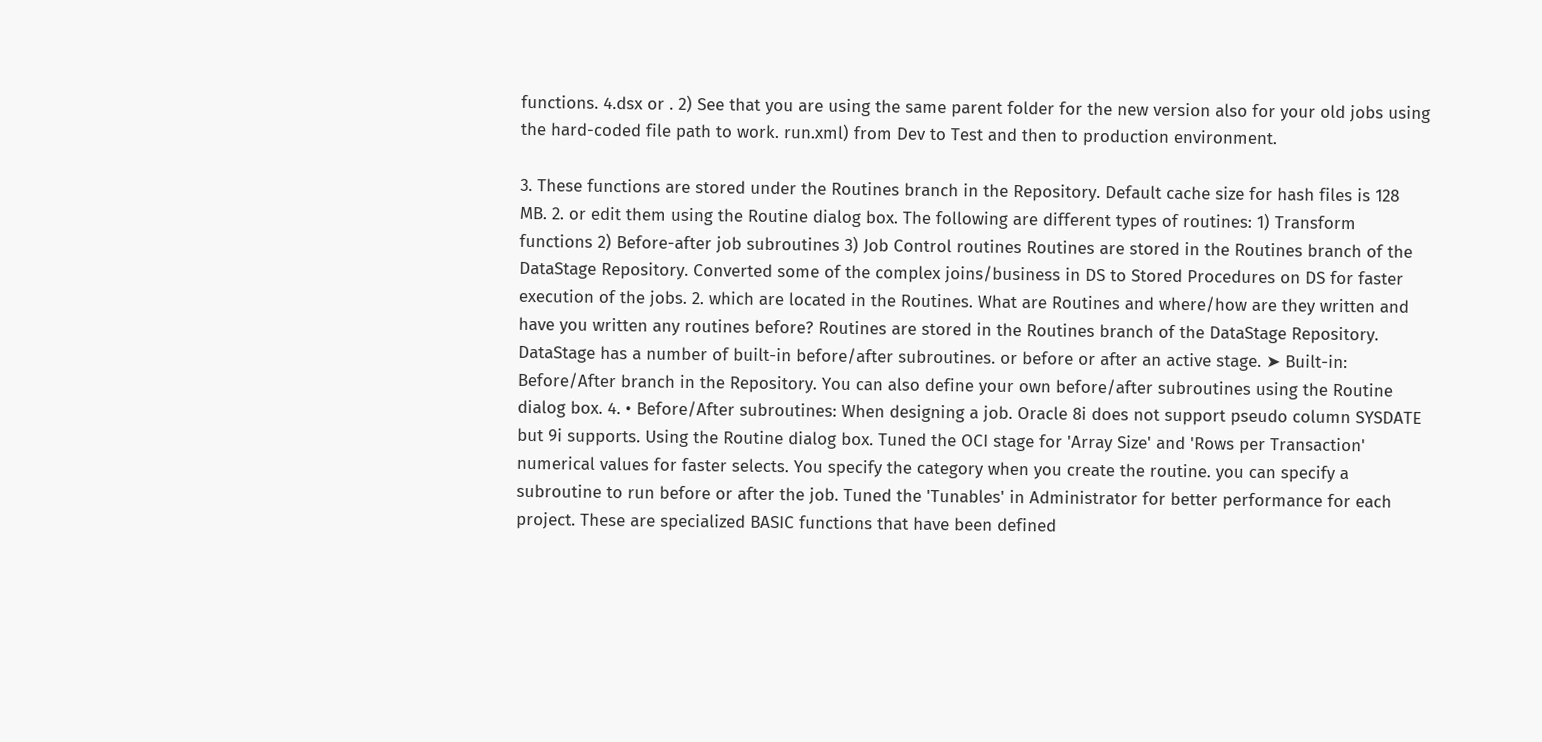functions. 4.dsx or . 2) See that you are using the same parent folder for the new version also for your old jobs using the hard-coded file path to work. run.xml) from Dev to Test and then to production environment.

3. These functions are stored under the Routines branch in the Repository. Default cache size for hash files is 128 MB. 2. or edit them using the Routine dialog box. The following are different types of routines: 1) Transform functions 2) Before-after job subroutines 3) Job Control routines Routines are stored in the Routines branch of the DataStage Repository. Converted some of the complex joins/business in DS to Stored Procedures on DS for faster execution of the jobs. 2. which are located in the Routines. What are Routines and where/how are they written and have you written any routines before? Routines are stored in the Routines branch of the DataStage Repository. DataStage has a number of built-in before/after subroutines. or before or after an active stage. ➤ Built-in: Before/After branch in the Repository. You can also define your own before/after subroutines using the Routine dialog box. 4. • Before/After subroutines: When designing a job. Oracle 8i does not support pseudo column SYSDATE but 9i supports. Using the Routine dialog box. Tuned the OCI stage for 'Array Size' and 'Rows per Transaction' numerical values for faster selects. You specify the category when you create the routine. you can specify a subroutine to run before or after the job. Tuned the 'Tunables' in Administrator for better performance for each project. These are specialized BASIC functions that have been defined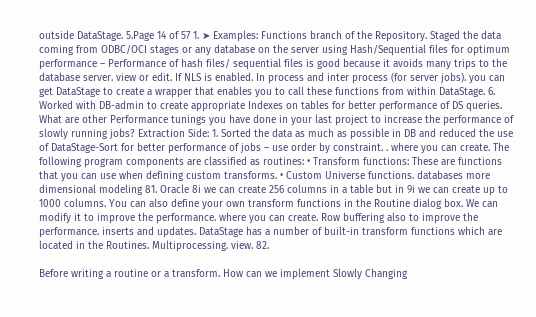outside DataStage. 5.Page 14 of 57 1. ➤ Examples: Functions branch of the Repository. Staged the data coming from ODBC/OCI stages or any database on the server using Hash/Sequential files for optimum performance – Performance of hash files/ sequential files is good because it avoids many trips to the database server. view or edit. If NLS is enabled. In process and inter process (for server jobs). you can get DataStage to create a wrapper that enables you to call these functions from within DataStage. 6. Worked with DB-admin to create appropriate Indexes on tables for better performance of DS queries. What are other Performance tunings you have done in your last project to increase the performance of slowly running jobs? Extraction Side: 1. Sorted the data as much as possible in DB and reduced the use of DataStage-Sort for better performance of jobs – use order by constraint. . where you can create. The following program components are classified as routines: • Transform functions: These are functions that you can use when defining custom transforms. • Custom Universe functions. databases more dimensional modeling 81. Oracle 8i we can create 256 columns in a table but in 9i we can create up to 1000 columns. You can also define your own transform functions in the Routine dialog box. We can modify it to improve the performance. where you can create. Row buffering also to improve the performance. inserts and updates. DataStage has a number of built-in transform functions which are located in the Routines. Multiprocessing. view. 82.

Before writing a routine or a transform. How can we implement Slowly Changing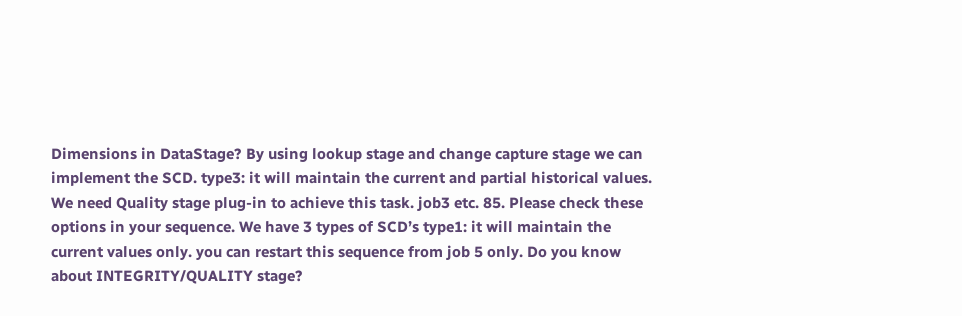Dimensions in DataStage? By using lookup stage and change capture stage we can implement the SCD. type3: it will maintain the current and partial historical values. We need Quality stage plug-in to achieve this task. job3 etc. 85. Please check these options in your sequence. We have 3 types of SCD’s type1: it will maintain the current values only. you can restart this sequence from job 5 only. Do you know about INTEGRITY/QUALITY stage?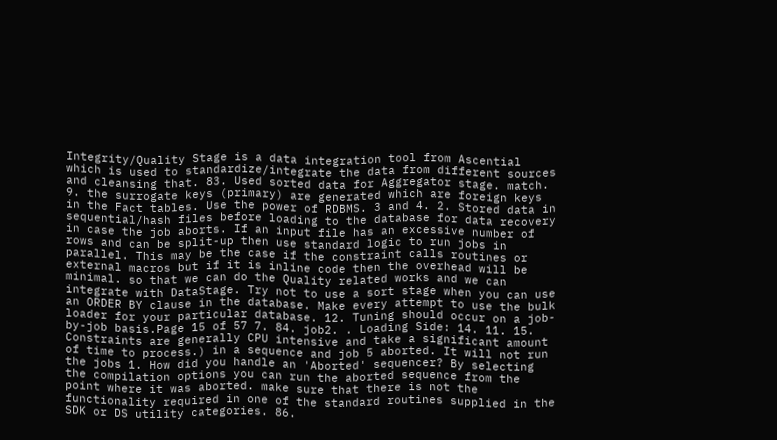Integrity/Quality Stage is a data integration tool from Ascential which is used to standardize/integrate the data from different sources and cleansing that. 83. Used sorted data for Aggregator stage. match. 9. the surrogate keys (primary) are generated which are foreign keys in the Fact tables. Use the power of RDBMS. 3 and 4. 2. Stored data in sequential/hash files before loading to the database for data recovery in case the job aborts. If an input file has an excessive number of rows and can be split-up then use standard logic to run jobs in parallel. This may be the case if the constraint calls routines or external macros but if it is inline code then the overhead will be minimal. so that we can do the Quality related works and we can integrate with DataStage. Try not to use a sort stage when you can use an ORDER BY clause in the database. Make every attempt to use the bulk loader for your particular database. 12. Tuning should occur on a job-by-job basis.Page 15 of 57 7. 84. job2. . Loading Side: 14. 11. 15. Constraints are generally CPU intensive and take a significant amount of time to process.) in a sequence and job 5 aborted. It will not run the jobs 1. How did you handle an 'Aborted' sequencer? By selecting the compilation options you can run the aborted sequence from the point where it was aborted. make sure that there is not the functionality required in one of the standard routines supplied in the SDK or DS utility categories. 86.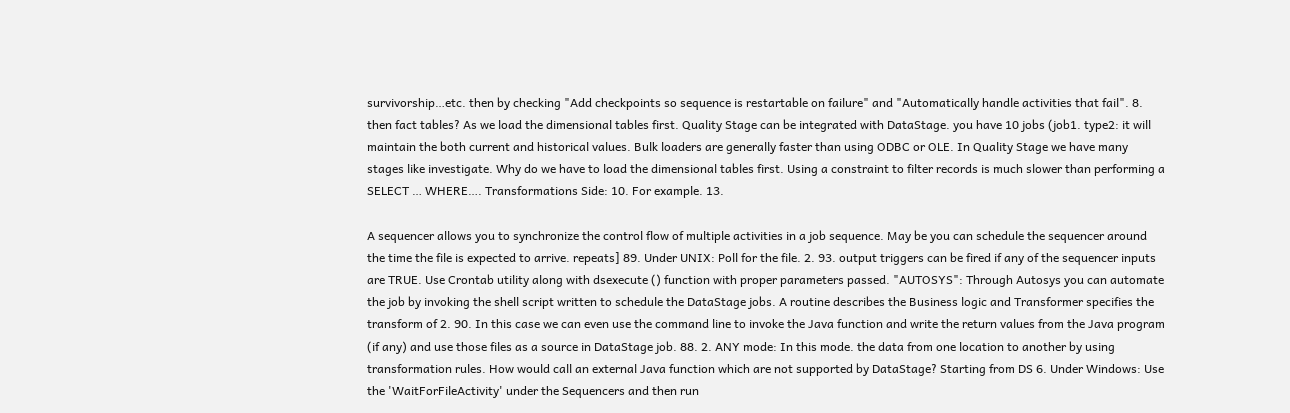survivorship…etc. then by checking "Add checkpoints so sequence is restartable on failure" and "Automatically handle activities that fail". 8. then fact tables? As we load the dimensional tables first. Quality Stage can be integrated with DataStage. you have 10 jobs (job1. type2: it will maintain the both current and historical values. Bulk loaders are generally faster than using ODBC or OLE. In Quality Stage we have many stages like investigate. Why do we have to load the dimensional tables first. Using a constraint to filter records is much slower than performing a SELECT … WHERE…. Transformations Side: 10. For example. 13.

A sequencer allows you to synchronize the control flow of multiple activities in a job sequence. May be you can schedule the sequencer around the time the file is expected to arrive. repeats] 89. Under UNIX: Poll for the file. 2. 93. output triggers can be fired if any of the sequencer inputs are TRUE. Use Crontab utility along with dsexecute () function with proper parameters passed. "AUTOSYS": Through Autosys you can automate the job by invoking the shell script written to schedule the DataStage jobs. A routine describes the Business logic and Transformer specifies the transform of 2. 90. In this case we can even use the command line to invoke the Java function and write the return values from the Java program (if any) and use those files as a source in DataStage job. 88. 2. ANY mode: In this mode. the data from one location to another by using transformation rules. How would call an external Java function which are not supported by DataStage? Starting from DS 6. Under Windows: Use the 'WaitForFileActivity' under the Sequencers and then run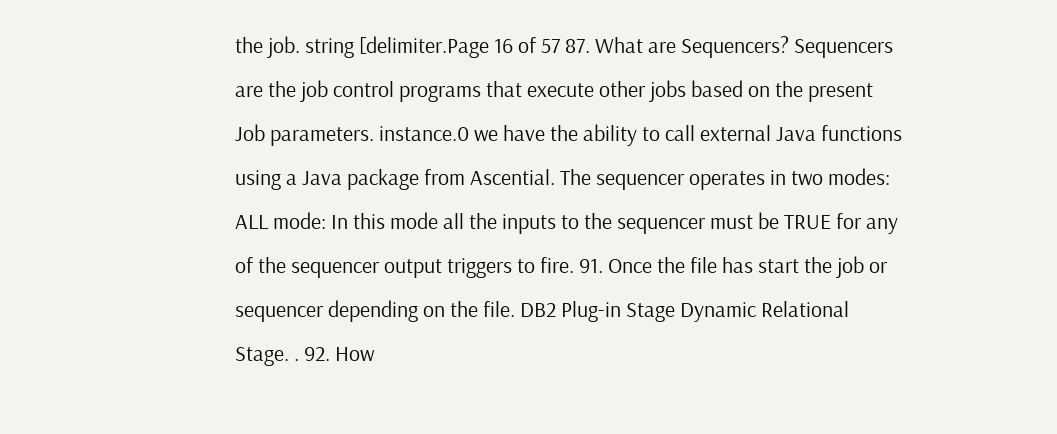the job. string [delimiter.Page 16 of 57 87. What are Sequencers? Sequencers are the job control programs that execute other jobs based on the present Job parameters. instance.0 we have the ability to call external Java functions using a Java package from Ascential. The sequencer operates in two modes: ALL mode: In this mode all the inputs to the sequencer must be TRUE for any of the sequencer output triggers to fire. 91. Once the file has start the job or sequencer depending on the file. DB2 Plug-in Stage Dynamic Relational Stage. . 92. How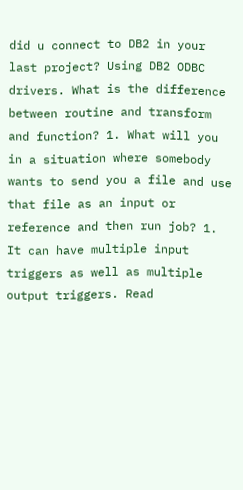did u connect to DB2 in your last project? Using DB2 ODBC drivers. What is the difference between routine and transform and function? 1. What will you in a situation where somebody wants to send you a file and use that file as an input or reference and then run job? 1. It can have multiple input triggers as well as multiple output triggers. Read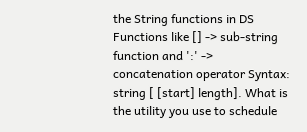the String functions in DS Functions like [] -> sub-string function and ':' -> concatenation operator Syntax: string [ [start] length]. What is the utility you use to schedule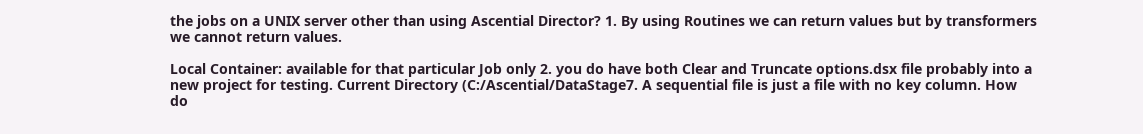the jobs on a UNIX server other than using Ascential Director? 1. By using Routines we can return values but by transformers we cannot return values.

Local Container: available for that particular Job only 2. you do have both Clear and Truncate options.dsx file probably into a new project for testing. Current Directory (C:/Ascential/DataStage7. A sequential file is just a file with no key column. How do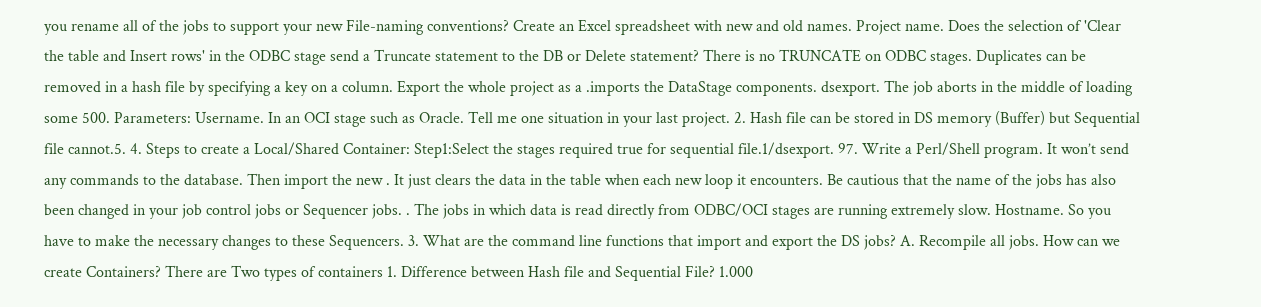you rename all of the jobs to support your new File-naming conventions? Create an Excel spreadsheet with new and old names. Project name. Does the selection of 'Clear the table and Insert rows' in the ODBC stage send a Truncate statement to the DB or Delete statement? There is no TRUNCATE on ODBC stages. Duplicates can be removed in a hash file by specifying a key on a column. Export the whole project as a .imports the DataStage components. dsexport. The job aborts in the middle of loading some 500. Parameters: Username. In an OCI stage such as Oracle. Tell me one situation in your last project. 2. Hash file can be stored in DS memory (Buffer) but Sequential file cannot.5. 4. Steps to create a Local/Shared Container: Step1:Select the stages required true for sequential file.1/dsexport. 97. Write a Perl/Shell program. It won’t send any commands to the database. Then import the new . It just clears the data in the table when each new loop it encounters. Be cautious that the name of the jobs has also been changed in your job control jobs or Sequencer jobs. . The jobs in which data is read directly from ODBC/OCI stages are running extremely slow. Hostname. So you have to make the necessary changes to these Sequencers. 3. What are the command line functions that import and export the DS jobs? A. Recompile all jobs. How can we create Containers? There are Two types of containers 1. Difference between Hash file and Sequential File? 1.000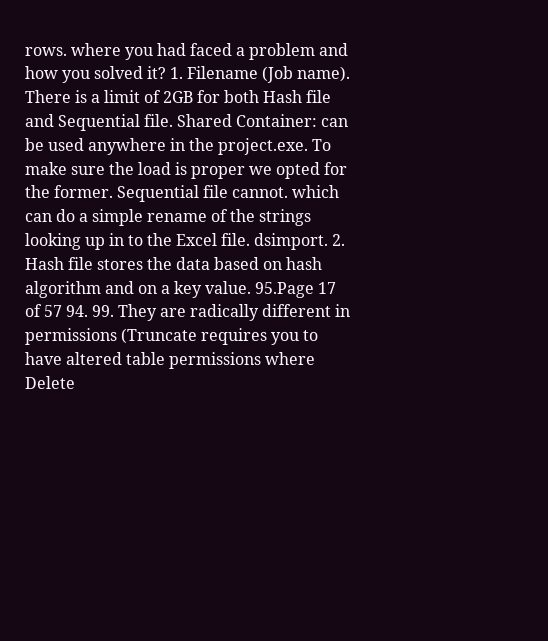rows. where you had faced a problem and how you solved it? 1. Filename (Job name). There is a limit of 2GB for both Hash file and Sequential file. Shared Container: can be used anywhere in the project.exe. To make sure the load is proper we opted for the former. Sequential file cannot. which can do a simple rename of the strings looking up in to the Excel file. dsimport. 2. Hash file stores the data based on hash algorithm and on a key value. 95.Page 17 of 57 94. 99. They are radically different in permissions (Truncate requires you to have altered table permissions where Delete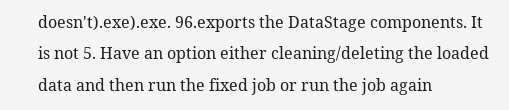doesn't).exe).exe. 96.exports the DataStage components. It is not 5. Have an option either cleaning/deleting the loaded data and then run the fixed job or run the job again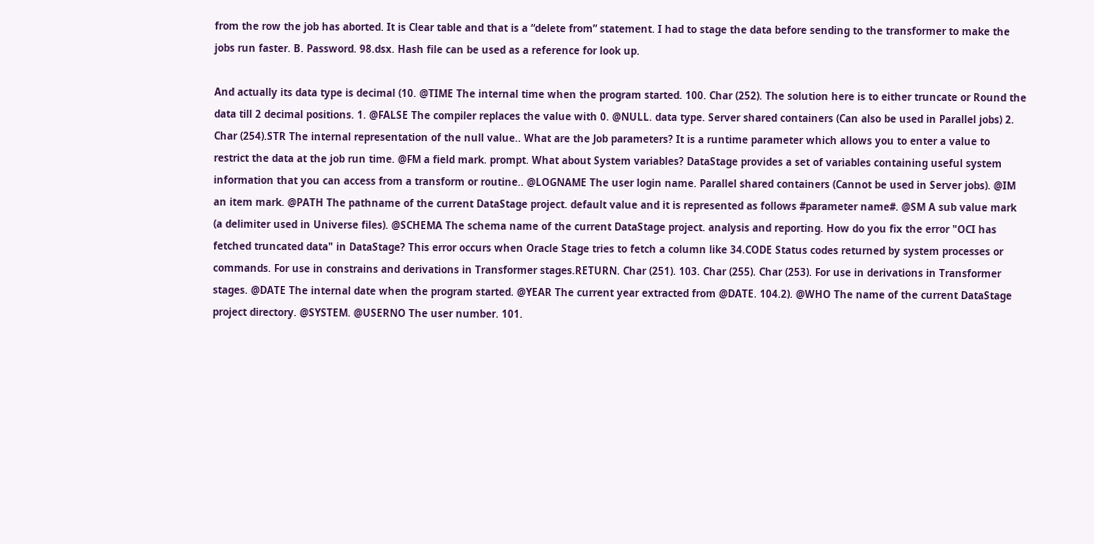from the row the job has aborted. It is Clear table and that is a “delete from” statement. I had to stage the data before sending to the transformer to make the jobs run faster. B. Password. 98.dsx. Hash file can be used as a reference for look up.

And actually its data type is decimal (10. @TIME The internal time when the program started. 100. Char (252). The solution here is to either truncate or Round the data till 2 decimal positions. 1. @FALSE The compiler replaces the value with 0. @NULL. data type. Server shared containers (Can also be used in Parallel jobs) 2. Char (254).STR The internal representation of the null value.. What are the Job parameters? It is a runtime parameter which allows you to enter a value to restrict the data at the job run time. @FM a field mark. prompt. What about System variables? DataStage provides a set of variables containing useful system information that you can access from a transform or routine.. @LOGNAME The user login name. Parallel shared containers (Cannot be used in Server jobs). @IM an item mark. @PATH The pathname of the current DataStage project. default value and it is represented as follows #parameter name#. @SM A sub value mark (a delimiter used in Universe files). @SCHEMA The schema name of the current DataStage project. analysis and reporting. How do you fix the error "OCI has fetched truncated data" in DataStage? This error occurs when Oracle Stage tries to fetch a column like 34.CODE Status codes returned by system processes or commands. For use in constrains and derivations in Transformer stages.RETURN. Char (251). 103. Char (255). Char (253). For use in derivations in Transformer stages. @DATE The internal date when the program started. @YEAR The current year extracted from @DATE. 104.2). @WHO The name of the current DataStage project directory. @SYSTEM. @USERNO The user number. 101.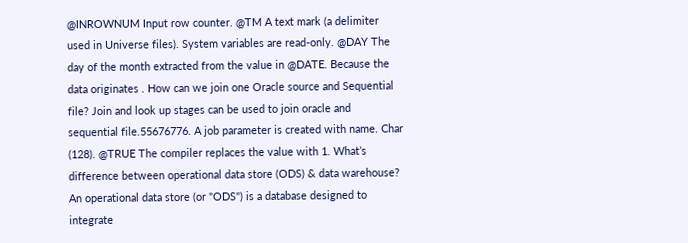@INROWNUM Input row counter. @TM A text mark (a delimiter used in Universe files). System variables are read-only. @DAY The day of the month extracted from the value in @DATE. Because the data originates . How can we join one Oracle source and Sequential file? Join and look up stages can be used to join oracle and sequential file.55676776. A job parameter is created with name. Char (128). @TRUE The compiler replaces the value with 1. What’s difference between operational data store (ODS) & data warehouse? An operational data store (or "ODS") is a database designed to integrate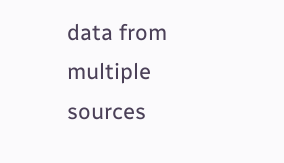data from multiple sources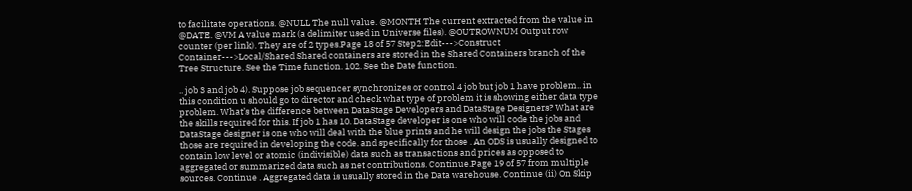to facilitate operations. @NULL The null value. @MONTH The current extracted from the value in @DATE. @VM A value mark (a delimiter used in Universe files). @OUTROWNUM Output row counter (per link). They are of 2 types.Page 18 of 57 Step2:Edit--->Construct Container--->Local/Shared Shared containers are stored in the Shared Containers branch of the Tree Structure. See the Time function. 102. See the Date function.

.. job 3 and job 4). Suppose job sequencer synchronizes or control 4 job but job 1 have problem.. in this condition u should go to director and check what type of problem it is showing either data type problem. What’s the difference between DataStage Developers and DataStage Designers? What are the skills required for this. If job 1 has 10. DataStage developer is one who will code the jobs and DataStage designer is one who will deal with the blue prints and he will design the jobs the Stages those are required in developing the code. and specifically for those . An ODS is usually designed to contain low level or atomic (indivisible) data such as transactions and prices as opposed to aggregated or summarized data such as net contributions. Continue.Page 19 of 57 from multiple sources. Continue . Aggregated data is usually stored in the Data warehouse. Continue (ii) On Skip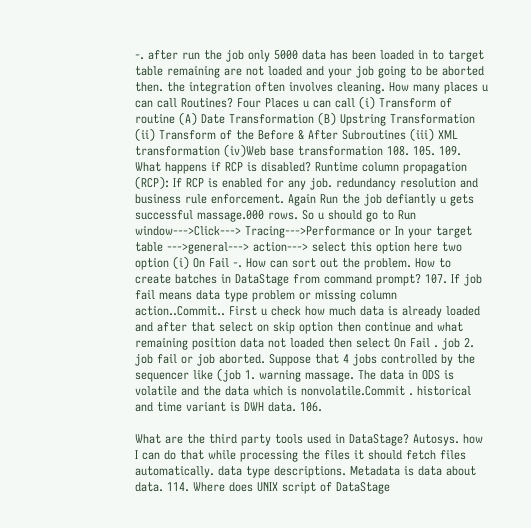-. after run the job only 5000 data has been loaded in to target table remaining are not loaded and your job going to be aborted then. the integration often involves cleaning. How many places u can call Routines? Four Places u can call (i) Transform of routine (A) Date Transformation (B) Upstring Transformation (ii) Transform of the Before & After Subroutines (iii) XML transformation (iv)Web base transformation 108. 105. 109. What happens if RCP is disabled? Runtime column propagation (RCP): If RCP is enabled for any job. redundancy resolution and business rule enforcement. Again Run the job defiantly u gets successful massage.000 rows. So u should go to Run window--->Click---> Tracing--->Performance or In your target table --->general---> action---> select this option here two option (i) On Fail -. How can sort out the problem. How to create batches in DataStage from command prompt? 107. If job fail means data type problem or missing column action..Commit.. First u check how much data is already loaded and after that select on skip option then continue and what remaining position data not loaded then select On Fail . job 2. job fail or job aborted. Suppose that 4 jobs controlled by the sequencer like (job 1. warning massage. The data in ODS is volatile and the data which is nonvolatile.Commit . historical and time variant is DWH data. 106.

What are the third party tools used in DataStage? Autosys. how I can do that while processing the files it should fetch files automatically. data type descriptions. Metadata is data about data. 114. Where does UNIX script of DataStage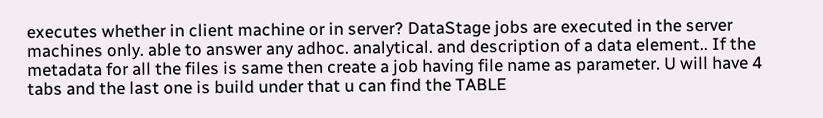executes whether in client machine or in server? DataStage jobs are executed in the server machines only. able to answer any adhoc. analytical. and description of a data element.. If the metadata for all the files is same then create a job having file name as parameter. U will have 4 tabs and the last one is build under that u can find the TABLE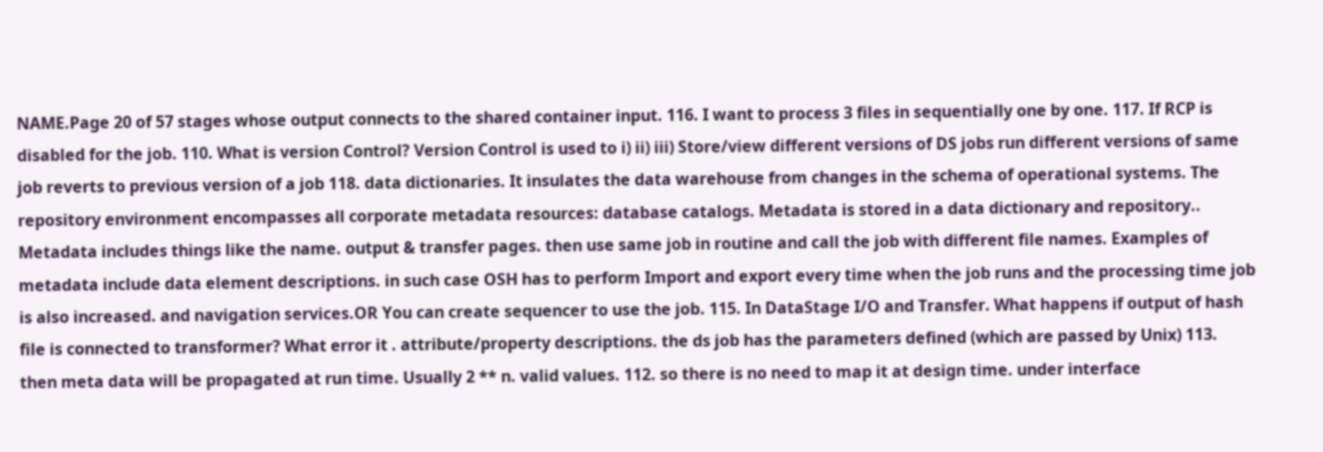NAME.Page 20 of 57 stages whose output connects to the shared container input. 116. I want to process 3 files in sequentially one by one. 117. If RCP is disabled for the job. 110. What is version Control? Version Control is used to i) ii) iii) Store/view different versions of DS jobs run different versions of same job reverts to previous version of a job 118. data dictionaries. It insulates the data warehouse from changes in the schema of operational systems. The repository environment encompasses all corporate metadata resources: database catalogs. Metadata is stored in a data dictionary and repository.. Metadata includes things like the name. output & transfer pages. then use same job in routine and call the job with different file names. Examples of metadata include data element descriptions. in such case OSH has to perform Import and export every time when the job runs and the processing time job is also increased. and navigation services.OR You can create sequencer to use the job. 115. In DataStage I/O and Transfer. What happens if output of hash file is connected to transformer? What error it . attribute/property descriptions. the ds job has the parameters defined (which are passed by Unix) 113. then meta data will be propagated at run time. Usually 2 ** n. valid values. 112. so there is no need to map it at design time. under interface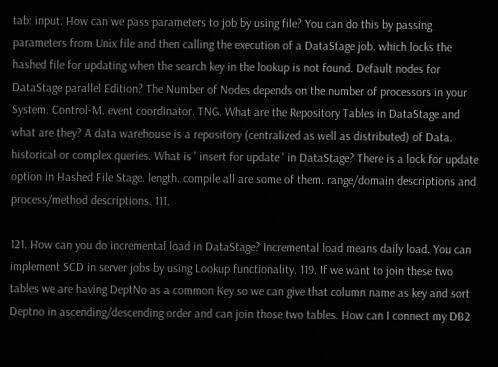tab: input. How can we pass parameters to job by using file? You can do this by passing parameters from Unix file and then calling the execution of a DataStage job. which locks the hashed file for updating when the search key in the lookup is not found. Default nodes for DataStage parallel Edition? The Number of Nodes depends on the number of processors in your System. Control-M. event coordinator. TNG. What are the Repository Tables in DataStage and what are they? A data warehouse is a repository (centralized as well as distributed) of Data. historical or complex queries. What is ' insert for update ' in DataStage? There is a lock for update option in Hashed File Stage. length. compile all are some of them. range/domain descriptions and process/method descriptions. 111.

121. How can you do incremental load in DataStage? Incremental load means daily load. You can implement SCD in server jobs by using Lookup functionality. 119. If we want to join these two tables we are having DeptNo as a common Key so we can give that column name as key and sort Deptno in ascending/descending order and can join those two tables. How can I connect my DB2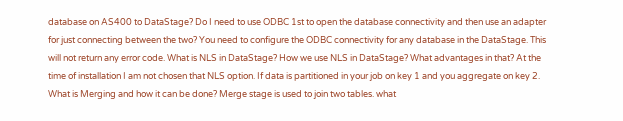database on AS400 to DataStage? Do I need to use ODBC 1st to open the database connectivity and then use an adapter for just connecting between the two? You need to configure the ODBC connectivity for any database in the DataStage. This will not return any error code. What is NLS in DataStage? How we use NLS in DataStage? What advantages in that? At the time of installation I am not chosen that NLS option. If data is partitioned in your job on key 1 and you aggregate on key 2. What is Merging and how it can be done? Merge stage is used to join two tables. what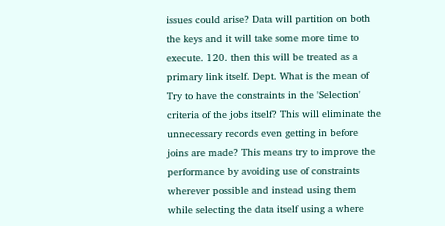issues could arise? Data will partition on both the keys and it will take some more time to execute. 120. then this will be treated as a primary link itself. Dept. What is the mean of Try to have the constraints in the 'Selection' criteria of the jobs itself? This will eliminate the unnecessary records even getting in before joins are made? This means try to improve the performance by avoiding use of constraints wherever possible and instead using them while selecting the data itself using a where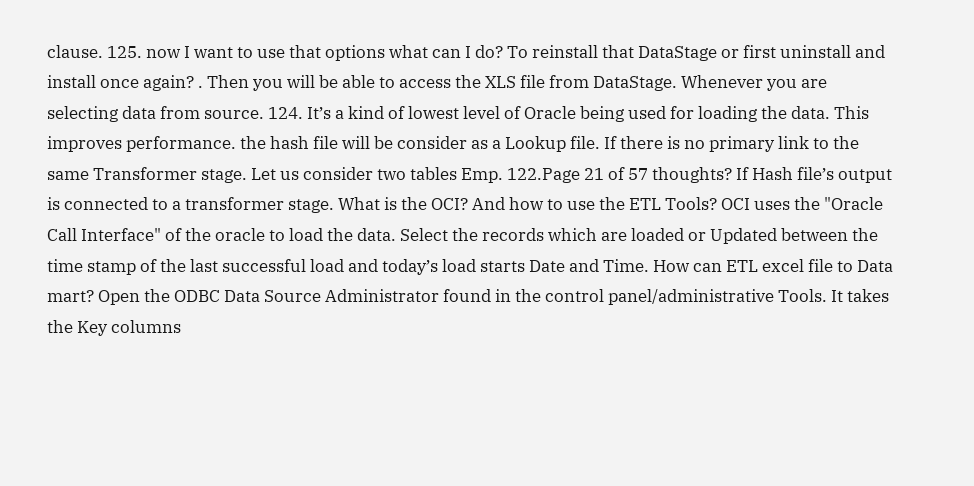clause. 125. now I want to use that options what can I do? To reinstall that DataStage or first uninstall and install once again? . Then you will be able to access the XLS file from DataStage. Whenever you are selecting data from source. 124. It’s a kind of lowest level of Oracle being used for loading the data. This improves performance. the hash file will be consider as a Lookup file. If there is no primary link to the same Transformer stage. Let us consider two tables Emp. 122.Page 21 of 57 thoughts? If Hash file’s output is connected to a transformer stage. What is the OCI? And how to use the ETL Tools? OCI uses the "Oracle Call Interface" of the oracle to load the data. Select the records which are loaded or Updated between the time stamp of the last successful load and today’s load starts Date and Time. How can ETL excel file to Data mart? Open the ODBC Data Source Administrator found in the control panel/administrative Tools. It takes the Key columns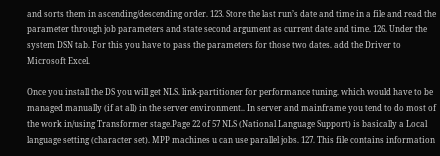and sorts them in ascending/descending order. 123. Store the last run’s date and time in a file and read the parameter through job parameters and state second argument as current date and time. 126. Under the system DSN tab. For this you have to pass the parameters for those two dates. add the Driver to Microsoft Excel.

Once you install the DS you will get NLS. link-partitioner for performance tuning. which would have to be managed manually (if at all) in the server environment.. In server and mainframe you tend to do most of the work in/using Transformer stage.Page 22 of 57 NLS (National Language Support) is basically a Local language setting (character set). MPP machines u can use parallel jobs. 127. This file contains information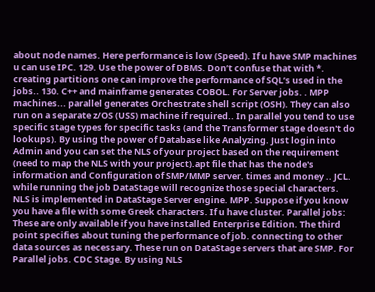about node names. Here performance is low (Speed). If u have SMP machines u can use IPC. 129. Use the power of DBMS. Don’t confuse that with *. creating partitions one can improve the performance of SQL’s used in the jobs.. 130. C++ and mainframe generates COBOL. For Server jobs. . MPP machines... parallel generates Orchestrate shell script (OSH). They can also run on a separate z/OS (USS) machine if required.. In parallel you tend to use specific stage types for specific tasks (and the Transformer stage doesn't do lookups). By using the power of Database like Analyzing. Just login into Admin and you can set the NLS of your project based on the requirement (need to map the NLS with your project).apt file that has the node's information and Configuration of SMP/MMP server. times and money .. JCL. while running the job DataStage will recognize those special characters. NLS is implemented in DataStage Server engine. MPP. Suppose if you know you have a file with some Greek characters. If u have cluster. Parallel jobs: These are only available if you have installed Enterprise Edition. The third point specifies about tuning the performance of job. connecting to other data sources as necessary. These run on DataStage servers that are SMP. For Parallel jobs. CDC Stage. By using NLS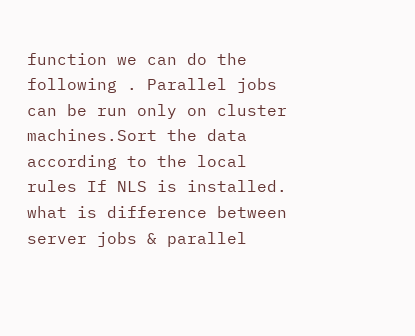function we can do the following . Parallel jobs can be run only on cluster machines.Sort the data according to the local rules If NLS is installed. what is difference between server jobs & parallel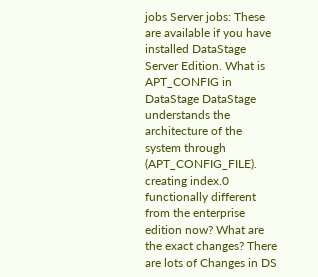jobs Server jobs: These are available if you have installed DataStage Server Edition. What is APT_CONFIG in DataStage DataStage understands the architecture of the system through (APT_CONFIG_FILE). creating index.0 functionally different from the enterprise edition now? What are the exact changes? There are lots of Changes in DS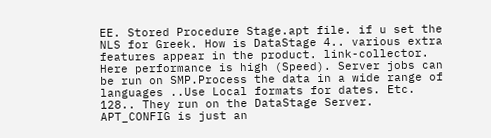EE. Stored Procedure Stage.apt file. if u set the NLS for Greek. How is DataStage 4.. various extra features appear in the product. link-collector. Here performance is high (Speed). Server jobs can be run on SMP.Process the data in a wide range of languages ..Use Local formats for dates. Etc. 128.. They run on the DataStage Server. APT_CONFIG is just an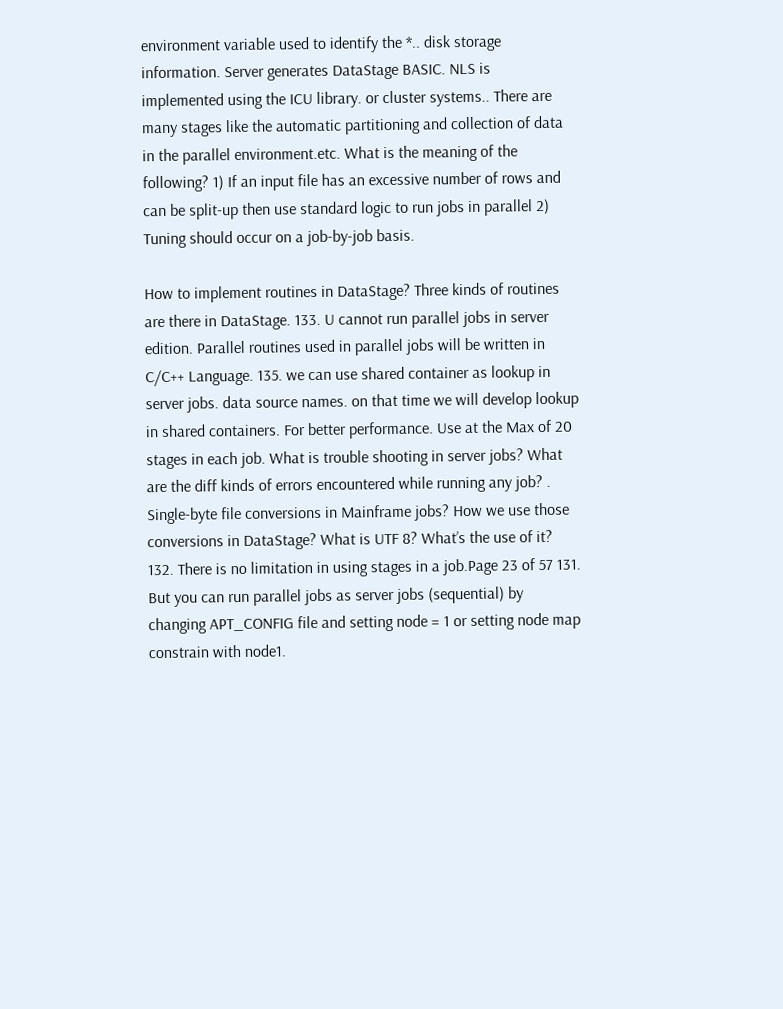environment variable used to identify the *.. disk storage information. Server generates DataStage BASIC. NLS is implemented using the ICU library. or cluster systems.. There are many stages like the automatic partitioning and collection of data in the parallel environment.etc. What is the meaning of the following? 1) If an input file has an excessive number of rows and can be split-up then use standard logic to run jobs in parallel 2) Tuning should occur on a job-by-job basis.

How to implement routines in DataStage? Three kinds of routines are there in DataStage. 133. U cannot run parallel jobs in server edition. Parallel routines used in parallel jobs will be written in C/C++ Language. 135. we can use shared container as lookup in server jobs. data source names. on that time we will develop lookup in shared containers. For better performance. Use at the Max of 20 stages in each job. What is trouble shooting in server jobs? What are the diff kinds of errors encountered while running any job? . Single-byte file conversions in Mainframe jobs? How we use those conversions in DataStage? What is UTF 8? What’s the use of it? 132. There is no limitation in using stages in a job.Page 23 of 57 131. But you can run parallel jobs as server jobs (sequential) by changing APT_CONFIG file and setting node = 1 or setting node map constrain with node1.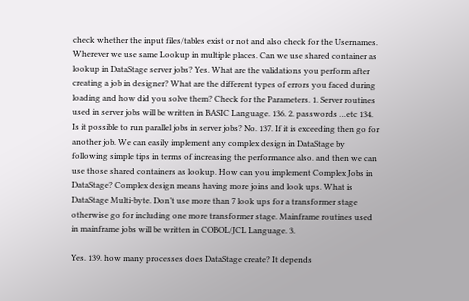check whether the input files/tables exist or not and also check for the Usernames. Wherever we use same Lookup in multiple places. Can we use shared container as lookup in DataStage server jobs? Yes. What are the validations you perform after creating a job in designer? What are the different types of errors you faced during loading and how did you solve them? Check for the Parameters. 1. Server routines used in server jobs will be written in BASIC Language. 136. 2. passwords …etc 134. Is it possible to run parallel jobs in server jobs? No. 137. If it is exceeding then go for another job. We can easily implement any complex design in DataStage by following simple tips in terms of increasing the performance also. and then we can use those shared containers as lookup. How can you implement Complex Jobs in DataStage? Complex design means having more joins and look ups. What is DataStage Multi-byte. Don’t use more than 7 look ups for a transformer stage otherwise go for including one more transformer stage. Mainframe routines used in mainframe jobs will be written in COBOL/JCL Language. 3.

Yes. 139. how many processes does DataStage create? It depends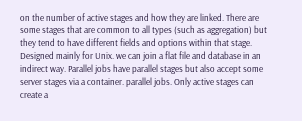on the number of active stages and how they are linked. There are some stages that are common to all types (such as aggregation) but they tend to have different fields and options within that stage. Designed mainly for Unix. we can join a flat file and database in an indirect way. Parallel jobs have parallel stages but also accept some server stages via a container. parallel jobs. Only active stages can create a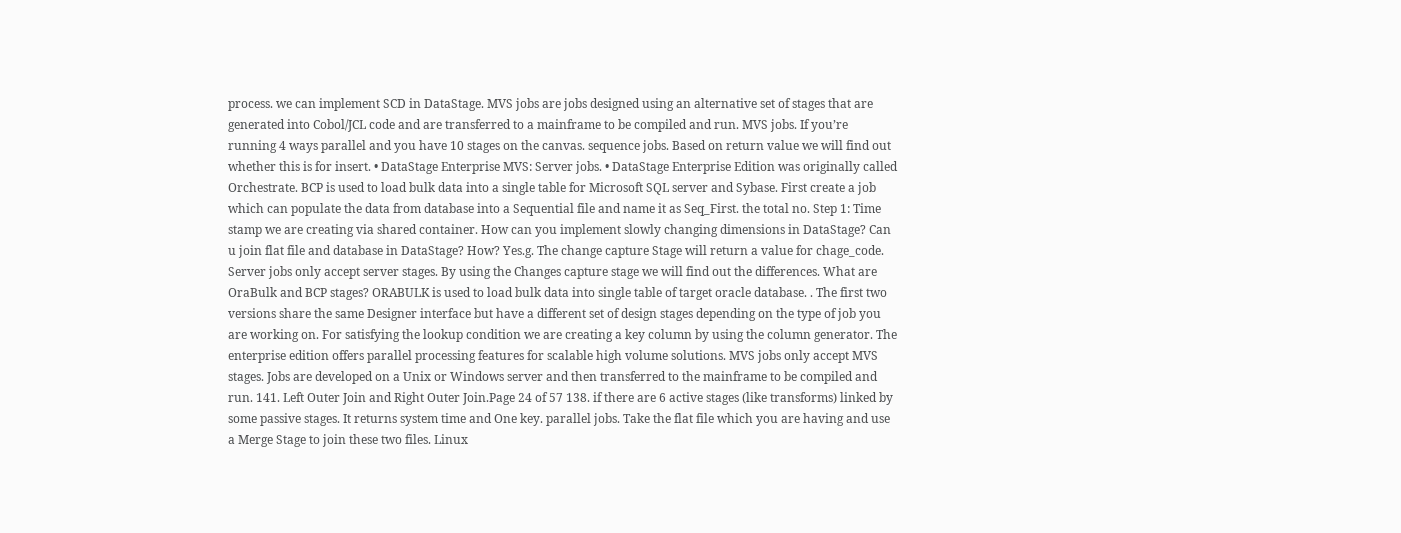process. we can implement SCD in DataStage. MVS jobs are jobs designed using an alternative set of stages that are generated into Cobol/JCL code and are transferred to a mainframe to be compiled and run. MVS jobs. If you’re running 4 ways parallel and you have 10 stages on the canvas. sequence jobs. Based on return value we will find out whether this is for insert. • DataStage Enterprise MVS: Server jobs. • DataStage Enterprise Edition was originally called Orchestrate. BCP is used to load bulk data into a single table for Microsoft SQL server and Sybase. First create a job which can populate the data from database into a Sequential file and name it as Seq_First. the total no. Step 1: Time stamp we are creating via shared container. How can you implement slowly changing dimensions in DataStage? Can u join flat file and database in DataStage? How? Yes.g. The change capture Stage will return a value for chage_code. Server jobs only accept server stages. By using the Changes capture stage we will find out the differences. What are OraBulk and BCP stages? ORABULK is used to load bulk data into single table of target oracle database. . The first two versions share the same Designer interface but have a different set of design stages depending on the type of job you are working on. For satisfying the lookup condition we are creating a key column by using the column generator. The enterprise edition offers parallel processing features for scalable high volume solutions. MVS jobs only accept MVS stages. Jobs are developed on a Unix or Windows server and then transferred to the mainframe to be compiled and run. 141. Left Outer Join and Right Outer Join.Page 24 of 57 138. if there are 6 active stages (like transforms) linked by some passive stages. It returns system time and One key. parallel jobs. Take the flat file which you are having and use a Merge Stage to join these two files. Linux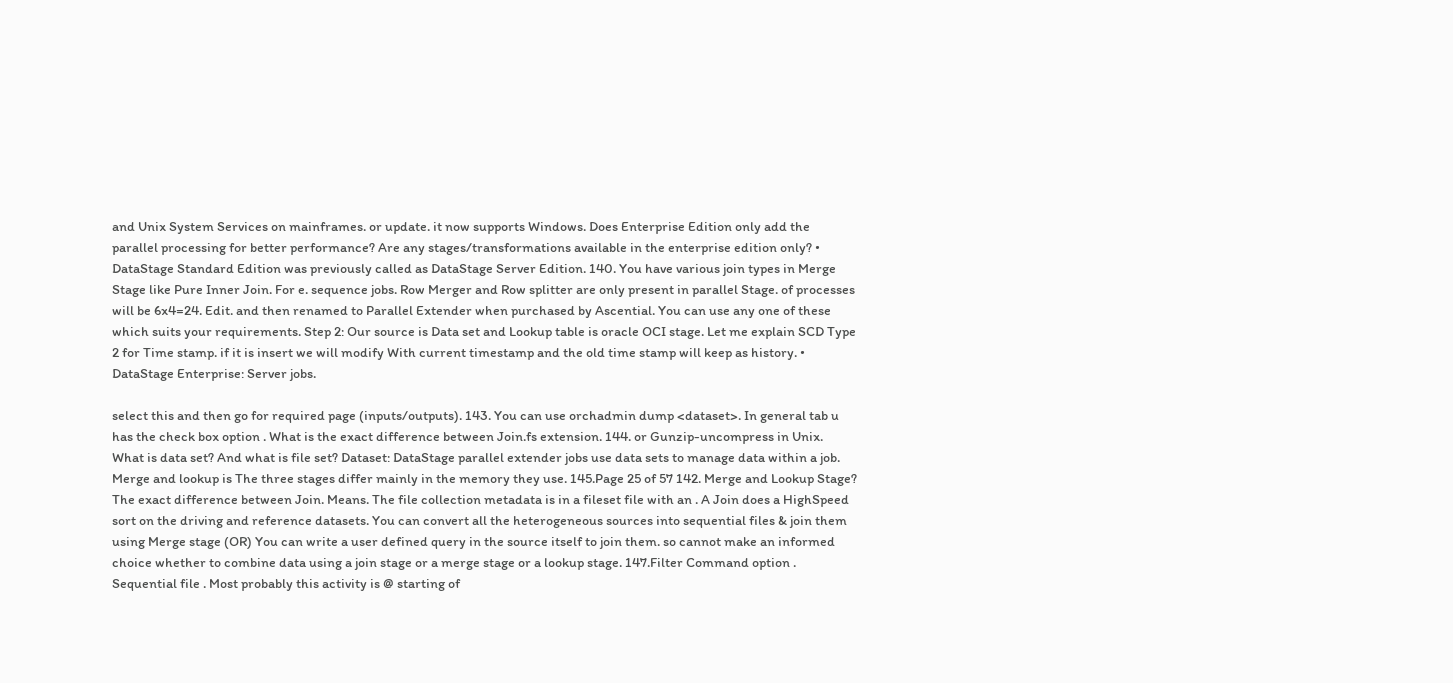and Unix System Services on mainframes. or update. it now supports Windows. Does Enterprise Edition only add the parallel processing for better performance? Are any stages/transformations available in the enterprise edition only? • DataStage Standard Edition was previously called as DataStage Server Edition. 140. You have various join types in Merge Stage like Pure Inner Join. For e. sequence jobs. Row Merger and Row splitter are only present in parallel Stage. of processes will be 6x4=24. Edit. and then renamed to Parallel Extender when purchased by Ascential. You can use any one of these which suits your requirements. Step 2: Our source is Data set and Lookup table is oracle OCI stage. Let me explain SCD Type 2 for Time stamp. if it is insert we will modify With current timestamp and the old time stamp will keep as history. • DataStage Enterprise: Server jobs.

select this and then go for required page (inputs/outputs). 143. You can use orchadmin dump <dataset>. In general tab u has the check box option . What is the exact difference between Join.fs extension. 144. or Gunzip-uncompress in Unix. What is data set? And what is file set? Dataset: DataStage parallel extender jobs use data sets to manage data within a job. Merge and lookup is The three stages differ mainly in the memory they use. 145.Page 25 of 57 142. Merge and Lookup Stage? The exact difference between Join. Means. The file collection metadata is in a fileset file with an . A Join does a HighSpeed sort on the driving and reference datasets. You can convert all the heterogeneous sources into sequential files & join them using Merge stage (OR) You can write a user defined query in the source itself to join them. so cannot make an informed choice whether to combine data using a join stage or a merge stage or a lookup stage. 147.Filter Command option . Sequential file . Most probably this activity is @ starting of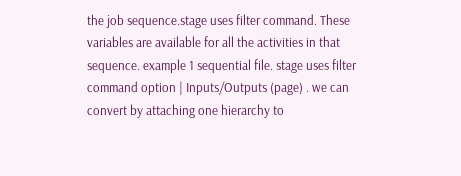the job sequence.stage uses filter command. These variables are available for all the activities in that sequence. example 1 sequential file. stage uses filter command option | Inputs/Outputs (page) . we can convert by attaching one hierarchy to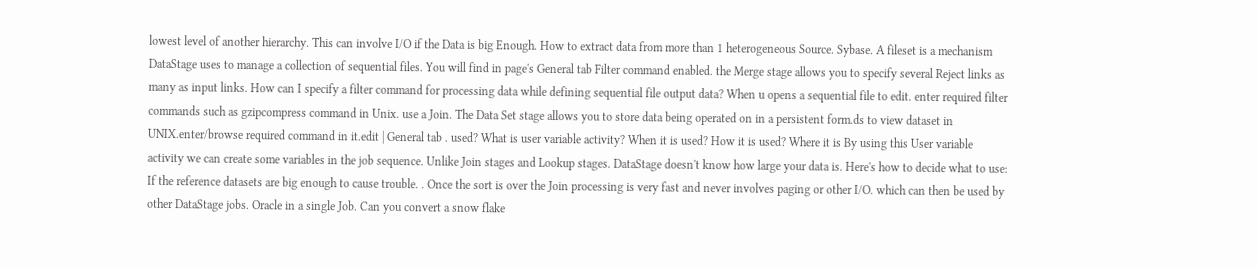lowest level of another hierarchy. This can involve I/O if the Data is big Enough. How to extract data from more than 1 heterogeneous Source. Sybase. A fileset is a mechanism DataStage uses to manage a collection of sequential files. You will find in page's General tab Filter command enabled. the Merge stage allows you to specify several Reject links as many as input links. How can I specify a filter command for processing data while defining sequential file output data? When u opens a sequential file to edit. enter required filter commands such as gzipcompress command in Unix. use a Join. The Data Set stage allows you to store data being operated on in a persistent form.ds to view dataset in UNIX.enter/browse required command in it.edit | General tab . used? What is user variable activity? When it is used? How it is used? Where it is By using this User variable activity we can create some variables in the job sequence. Unlike Join stages and Lookup stages. DataStage doesn't know how large your data is. Here's how to decide what to use: If the reference datasets are big enough to cause trouble. . Once the sort is over the Join processing is very fast and never involves paging or other I/O. which can then be used by other DataStage jobs. Oracle in a single Job. Can you convert a snow flake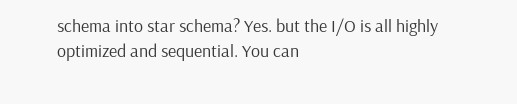schema into star schema? Yes. but the I/O is all highly optimized and sequential. You can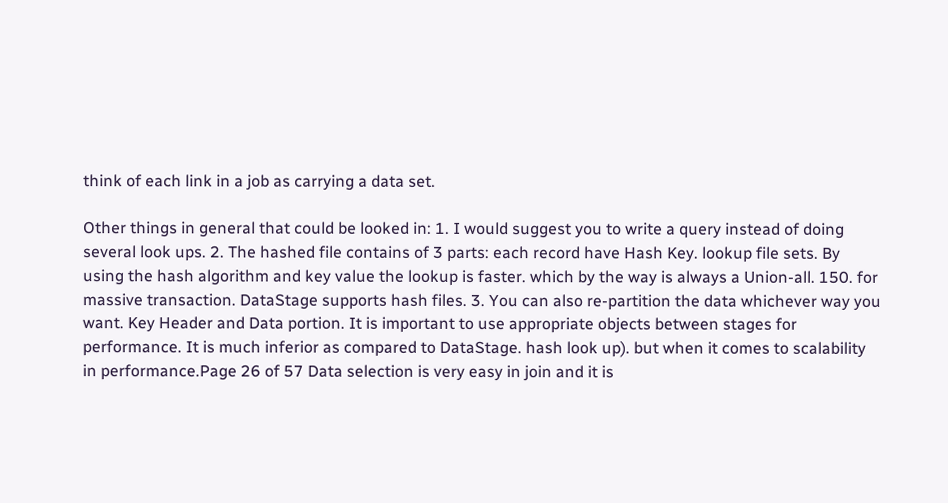think of each link in a job as carrying a data set.

Other things in general that could be looked in: 1. I would suggest you to write a query instead of doing several look ups. 2. The hashed file contains of 3 parts: each record have Hash Key. lookup file sets. By using the hash algorithm and key value the lookup is faster. which by the way is always a Union-all. 150. for massive transaction. DataStage supports hash files. 3. You can also re-partition the data whichever way you want. Key Header and Data portion. It is important to use appropriate objects between stages for performance. It is much inferior as compared to DataStage. hash look up). but when it comes to scalability in performance.Page 26 of 57 Data selection is very easy in join and it is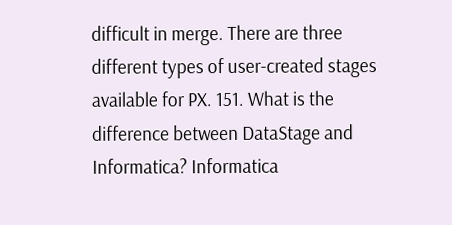difficult in merge. There are three different types of user-created stages available for PX. 151. What is the difference between DataStage and Informatica? Informatica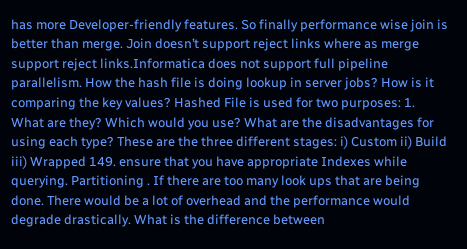has more Developer-friendly features. So finally performance wise join is better than merge. Join doesn’t support reject links where as merge support reject links.Informatica does not support full pipeline parallelism. How the hash file is doing lookup in server jobs? How is it comparing the key values? Hashed File is used for two purposes: 1. What are they? Which would you use? What are the disadvantages for using each type? These are the three different stages: i) Custom ii) Build iii) Wrapped 149. ensure that you have appropriate Indexes while querying. Partitioning . If there are too many look ups that are being done. There would be a lot of overhead and the performance would degrade drastically. What is the difference between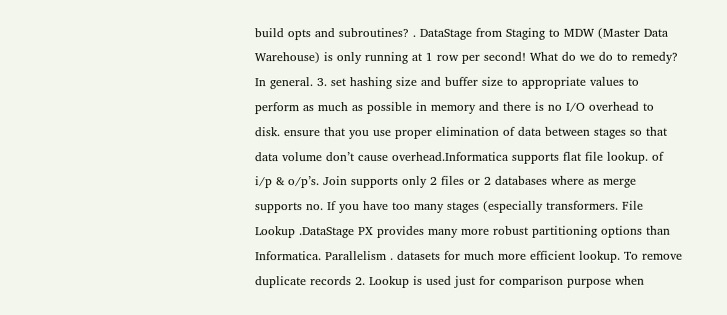build opts and subroutines? . DataStage from Staging to MDW (Master Data Warehouse) is only running at 1 row per second! What do we do to remedy? In general. 3. set hashing size and buffer size to appropriate values to perform as much as possible in memory and there is no I/O overhead to disk. ensure that you use proper elimination of data between stages so that data volume don’t cause overhead.Informatica supports flat file lookup. of i/p & o/p’s. Join supports only 2 files or 2 databases where as merge supports no. If you have too many stages (especially transformers. File Lookup .DataStage PX provides many more robust partitioning options than Informatica. Parallelism . datasets for much more efficient lookup. To remove duplicate records 2. Lookup is used just for comparison purpose when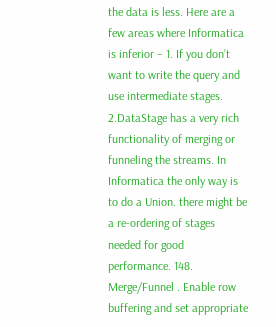the data is less. Here are a few areas where Informatica is inferior – 1. If you don’t want to write the query and use intermediate stages. 2.DataStage has a very rich functionality of merging or funneling the streams. In Informatica the only way is to do a Union. there might be a re-ordering of stages needed for good performance. 148. Merge/Funnel . Enable row buffering and set appropriate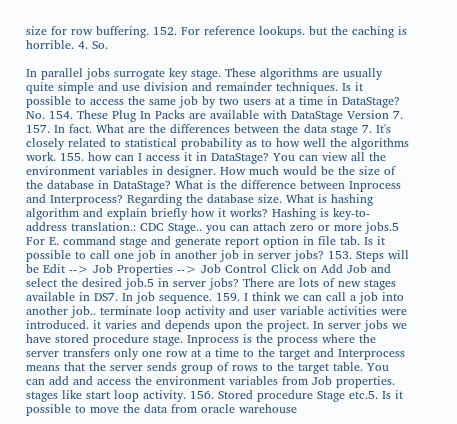size for row buffering. 152. For reference lookups. but the caching is horrible. 4. So.

In parallel jobs surrogate key stage. These algorithms are usually quite simple and use division and remainder techniques. Is it possible to access the same job by two users at a time in DataStage? No. 154. These Plug In Packs are available with DataStage Version 7. 157. In fact. What are the differences between the data stage 7. It's closely related to statistical probability as to how well the algorithms work. 155. how can I access it in DataStage? You can view all the environment variables in designer. How much would be the size of the database in DataStage? What is the difference between Inprocess and Interprocess? Regarding the database size. What is hashing algorithm and explain briefly how it works? Hashing is key-to-address translation.: CDC Stage.. you can attach zero or more jobs.5 For E. command stage and generate report option in file tab. Is it possible to call one job in another job in server jobs? 153. Steps will be Edit --> Job Properties --> Job Control Click on Add Job and select the desired job.5 in server jobs? There are lots of new stages available in DS7. In job sequence. 159. I think we can call a job into another job.. terminate loop activity and user variable activities were introduced. it varies and depends upon the project. In server jobs we have stored procedure stage. Inprocess is the process where the server transfers only one row at a time to the target and Interprocess means that the server sends group of rows to the target table. You can add and access the environment variables from Job properties. stages like start loop activity. 156. Stored procedure Stage etc.5. Is it possible to move the data from oracle warehouse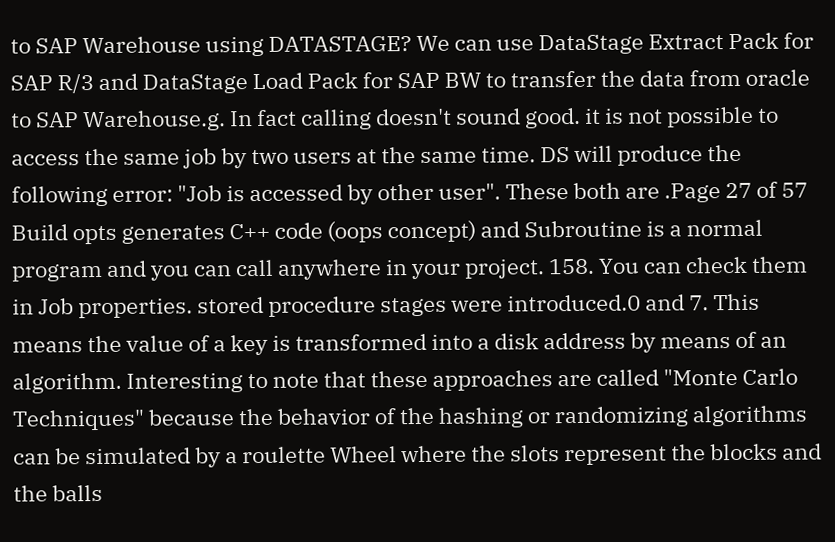to SAP Warehouse using DATASTAGE? We can use DataStage Extract Pack for SAP R/3 and DataStage Load Pack for SAP BW to transfer the data from oracle to SAP Warehouse.g. In fact calling doesn't sound good. it is not possible to access the same job by two users at the same time. DS will produce the following error: "Job is accessed by other user". These both are .Page 27 of 57 Build opts generates C++ code (oops concept) and Subroutine is a normal program and you can call anywhere in your project. 158. You can check them in Job properties. stored procedure stages were introduced.0 and 7. This means the value of a key is transformed into a disk address by means of an algorithm. Interesting to note that these approaches are called "Monte Carlo Techniques" because the behavior of the hashing or randomizing algorithms can be simulated by a roulette Wheel where the slots represent the blocks and the balls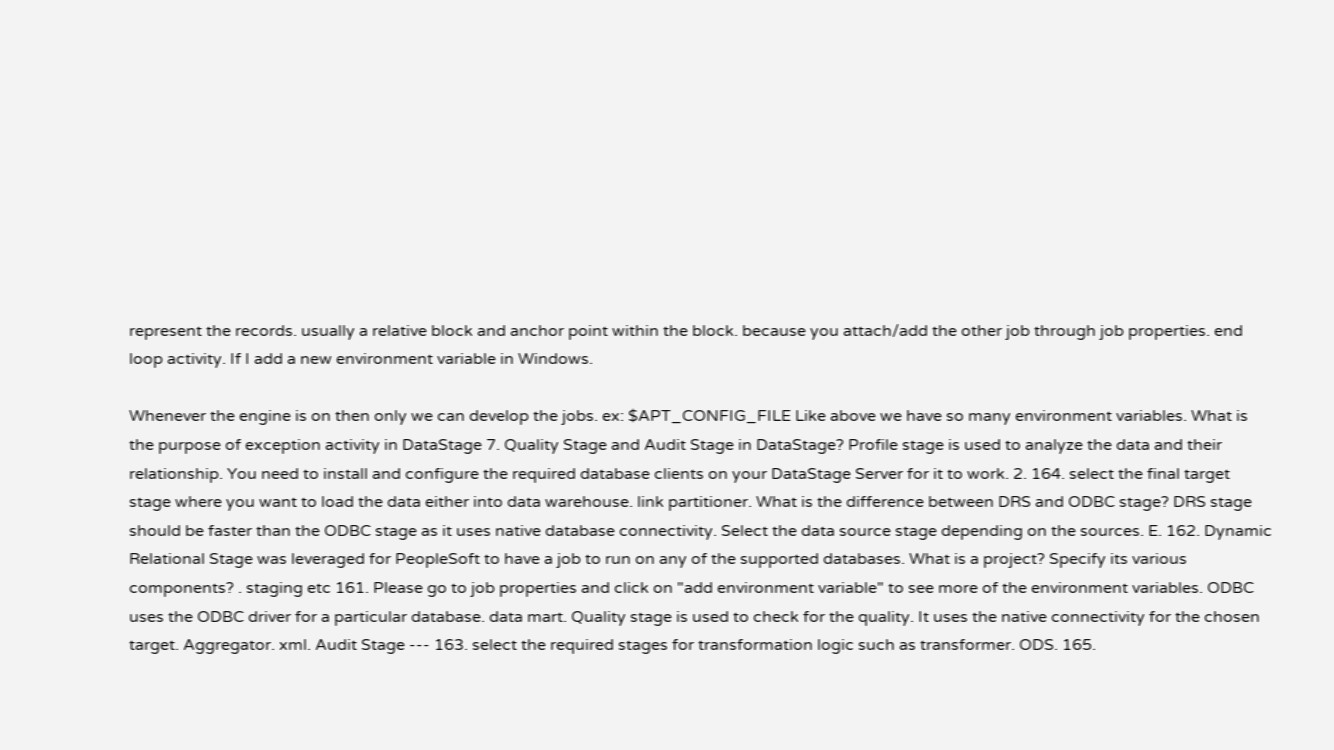represent the records. usually a relative block and anchor point within the block. because you attach/add the other job through job properties. end loop activity. If I add a new environment variable in Windows.

Whenever the engine is on then only we can develop the jobs. ex: $APT_CONFIG_FILE Like above we have so many environment variables. What is the purpose of exception activity in DataStage 7. Quality Stage and Audit Stage in DataStage? Profile stage is used to analyze the data and their relationship. You need to install and configure the required database clients on your DataStage Server for it to work. 2. 164. select the final target stage where you want to load the data either into data warehouse. link partitioner. What is the difference between DRS and ODBC stage? DRS stage should be faster than the ODBC stage as it uses native database connectivity. Select the data source stage depending on the sources. E. 162. Dynamic Relational Stage was leveraged for PeopleSoft to have a job to run on any of the supported databases. What is a project? Specify its various components? . staging etc 161. Please go to job properties and click on "add environment variable" to see more of the environment variables. ODBC uses the ODBC driver for a particular database. data mart. Quality stage is used to check for the quality. It uses the native connectivity for the chosen target. Aggregator. xml. Audit Stage --- 163. select the required stages for transformation logic such as transformer. ODS. 165.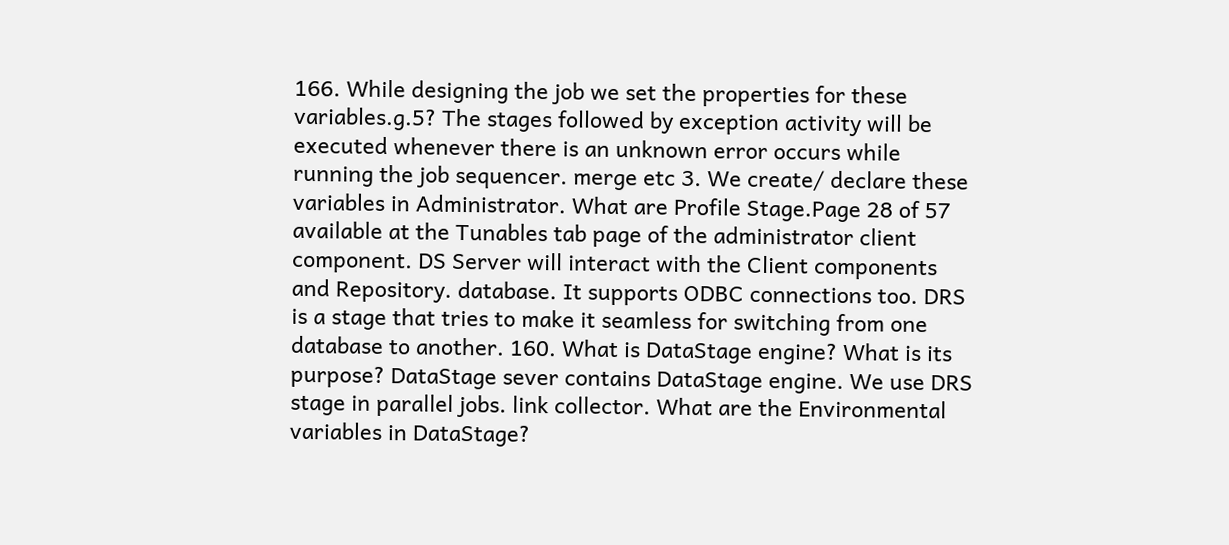166. While designing the job we set the properties for these variables.g.5? The stages followed by exception activity will be executed whenever there is an unknown error occurs while running the job sequencer. merge etc 3. We create/ declare these variables in Administrator. What are Profile Stage.Page 28 of 57 available at the Tunables tab page of the administrator client component. DS Server will interact with the Client components and Repository. database. It supports ODBC connections too. DRS is a stage that tries to make it seamless for switching from one database to another. 160. What is DataStage engine? What is its purpose? DataStage sever contains DataStage engine. We use DRS stage in parallel jobs. link collector. What are the Environmental variables in DataStage?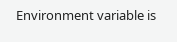Environment variable is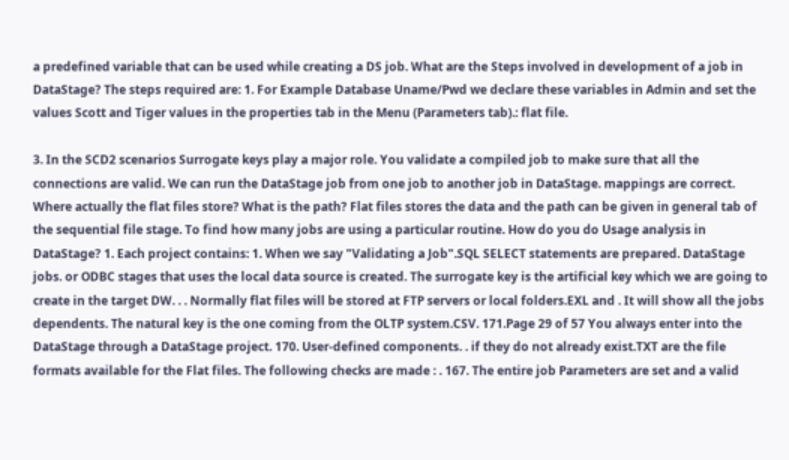a predefined variable that can be used while creating a DS job. What are the Steps involved in development of a job in DataStage? The steps required are: 1. For Example Database Uname/Pwd we declare these variables in Admin and set the values Scott and Tiger values in the properties tab in the Menu (Parameters tab).: flat file.

3. In the SCD2 scenarios Surrogate keys play a major role. You validate a compiled job to make sure that all the connections are valid. We can run the DataStage job from one job to another job in DataStage. mappings are correct. Where actually the flat files store? What is the path? Flat files stores the data and the path can be given in general tab of the sequential file stage. To find how many jobs are using a particular routine. How do you do Usage analysis in DataStage? 1. Each project contains: 1. When we say "Validating a Job".SQL SELECT statements are prepared. DataStage jobs. or ODBC stages that uses the local data source is created. The surrogate key is the artificial key which we are going to create in the target DW. . . Normally flat files will be stored at FTP servers or local folders.EXL and . It will show all the jobs dependents. The natural key is the one coming from the OLTP system.CSV. 171.Page 29 of 57 You always enter into the DataStage through a DataStage project. 170. User-defined components. . if they do not already exist.TXT are the file formats available for the Flat files. The following checks are made : . 167. The entire job Parameters are set and a valid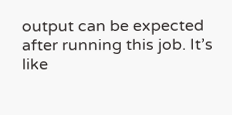output can be expected after running this job. It’s like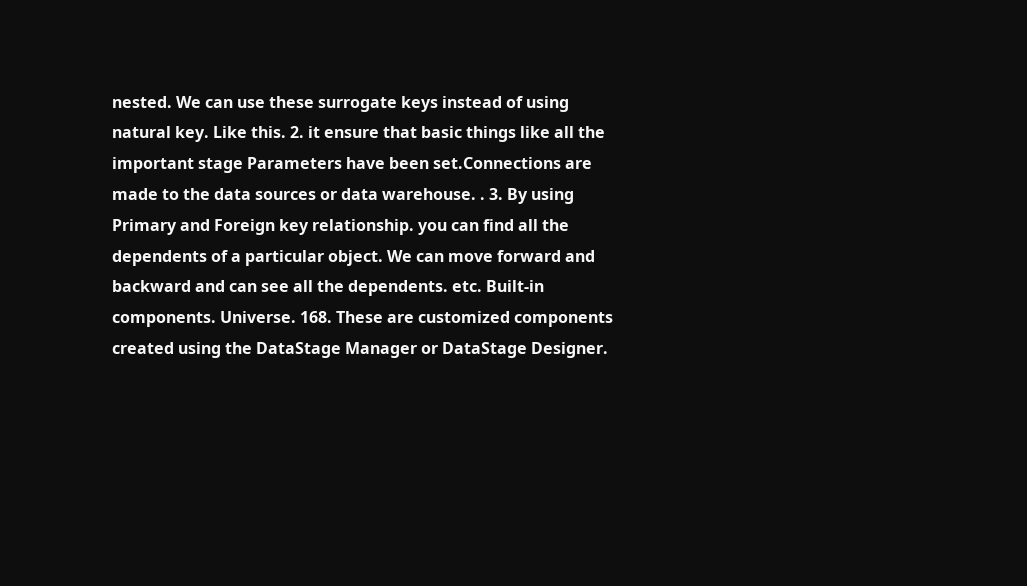nested. We can use these surrogate keys instead of using natural key. Like this. 2. it ensure that basic things like all the important stage Parameters have been set.Connections are made to the data sources or data warehouse. . 3. By using Primary and Foreign key relationship. you can find all the dependents of a particular object. We can move forward and backward and can see all the dependents. etc. Built-in components. Universe. 168. These are customized components created using the DataStage Manager or DataStage Designer.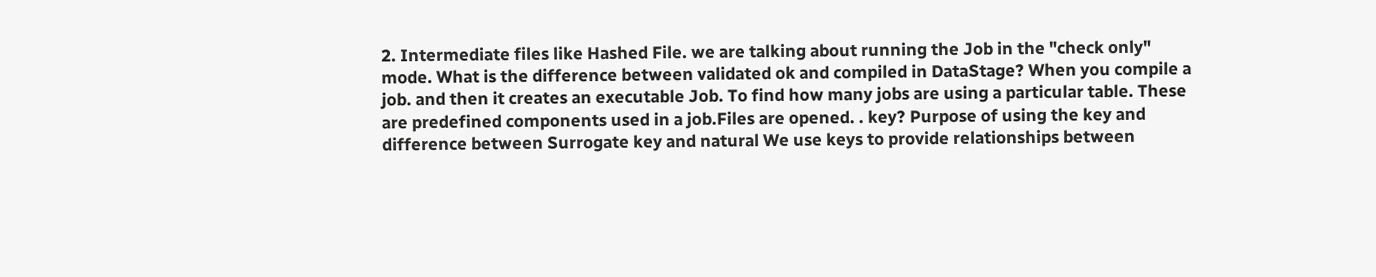2. Intermediate files like Hashed File. we are talking about running the Job in the "check only" mode. What is the difference between validated ok and compiled in DataStage? When you compile a job. and then it creates an executable Job. To find how many jobs are using a particular table. These are predefined components used in a job.Files are opened. . key? Purpose of using the key and difference between Surrogate key and natural We use keys to provide relationships between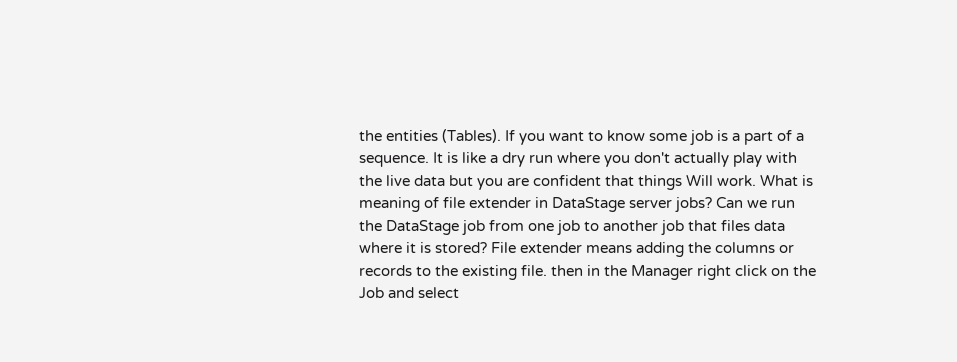the entities (Tables). If you want to know some job is a part of a sequence. It is like a dry run where you don't actually play with the live data but you are confident that things Will work. What is meaning of file extender in DataStage server jobs? Can we run the DataStage job from one job to another job that files data where it is stored? File extender means adding the columns or records to the existing file. then in the Manager right click on the Job and select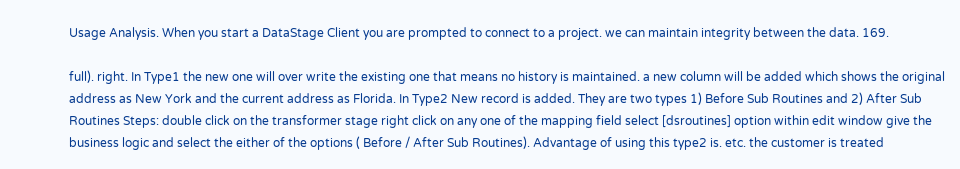Usage Analysis. When you start a DataStage Client you are prompted to connect to a project. we can maintain integrity between the data. 169.

full). right. In Type1 the new one will over write the existing one that means no history is maintained. a new column will be added which shows the original address as New York and the current address as Florida. In Type2 New record is added. They are two types 1) Before Sub Routines and 2) After Sub Routines Steps: double click on the transformer stage right click on any one of the mapping field select [dsroutines] option within edit window give the business logic and select the either of the options ( Before / After Sub Routines). Advantage of using this type2 is. etc. the customer is treated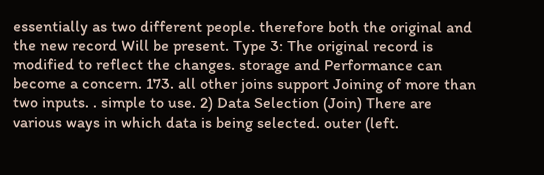essentially as two different people. therefore both the original and the new record Will be present. Type 3: The original record is modified to reflect the changes. storage and Performance can become a concern. 173. all other joins support Joining of more than two inputs. . simple to use. 2) Data Selection (Join) There are various ways in which data is being selected. outer (left.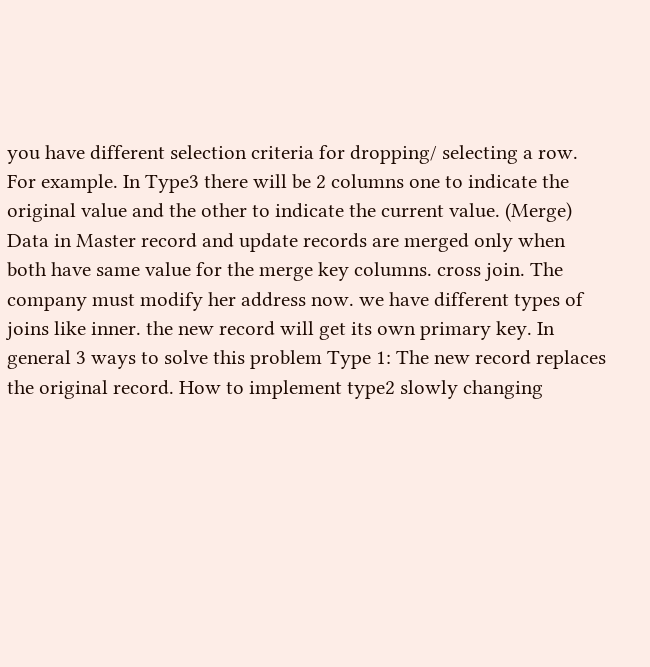you have different selection criteria for dropping/ selecting a row. For example. In Type3 there will be 2 columns one to indicate the original value and the other to indicate the current value. (Merge) Data in Master record and update records are merged only when both have same value for the merge key columns. cross join. The company must modify her address now. we have different types of joins like inner. the new record will get its own primary key. In general 3 ways to solve this problem Type 1: The new record replaces the original record. How to implement type2 slowly changing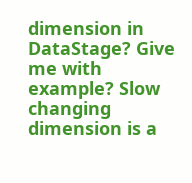dimension in DataStage? Give me with example? Slow changing dimension is a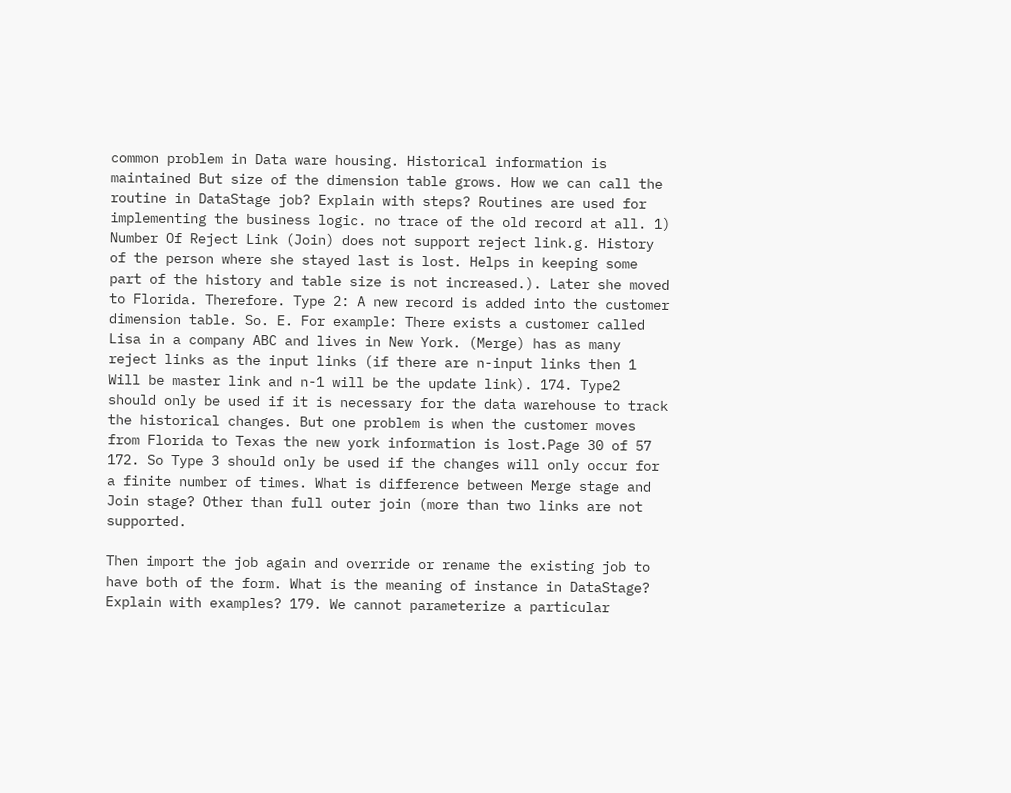common problem in Data ware housing. Historical information is maintained But size of the dimension table grows. How we can call the routine in DataStage job? Explain with steps? Routines are used for implementing the business logic. no trace of the old record at all. 1) Number Of Reject Link (Join) does not support reject link.g. History of the person where she stayed last is lost. Helps in keeping some part of the history and table size is not increased.). Later she moved to Florida. Therefore. Type 2: A new record is added into the customer dimension table. So. E. For example: There exists a customer called Lisa in a company ABC and lives in New York. (Merge) has as many reject links as the input links (if there are n-input links then 1 Will be master link and n-1 will be the update link). 174. Type2 should only be used if it is necessary for the data warehouse to track the historical changes. But one problem is when the customer moves from Florida to Texas the new york information is lost.Page 30 of 57 172. So Type 3 should only be used if the changes will only occur for a finite number of times. What is difference between Merge stage and Join stage? Other than full outer join (more than two links are not supported.

Then import the job again and override or rename the existing job to have both of the form. What is the meaning of instance in DataStage? Explain with examples? 179. We cannot parameterize a particular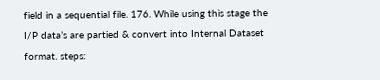field in a sequential file. 176. While using this stage the I/P data’s are partied & convert into Internal Dataset format. steps: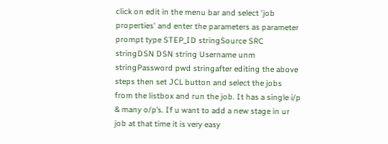click on edit in the menu bar and select 'job properties' and enter the parameters as parameter prompt type STEP_ID stringSource SRC stringDSN DSN string Username unm stringPassword pwd stringafter editing the above steps then set JCL button and select the jobs from the listbox and run the job. It has a single i/p & many o/p’s. If u want to add a new stage in ur job at that time it is very easy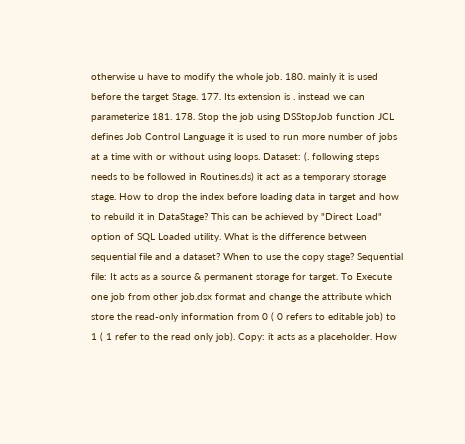otherwise u have to modify the whole job. 180. mainly it is used before the target Stage. 177. Its extension is . instead we can parameterize 181. 178. Stop the job using DSStopJob function JCL defines Job Control Language it is used to run more number of jobs at a time with or without using loops. Dataset: (. following steps needs to be followed in Routines.ds) it act as a temporary storage stage. How to drop the index before loading data in target and how to rebuild it in DataStage? This can be achieved by "Direct Load" option of SQL Loaded utility. What is the difference between sequential file and a dataset? When to use the copy stage? Sequential file: It acts as a source & permanent storage for target. To Execute one job from other job.dsx format and change the attribute which store the read-only information from 0 ( 0 refers to editable job) to 1 ( 1 refer to the read only job). Copy: it acts as a placeholder. How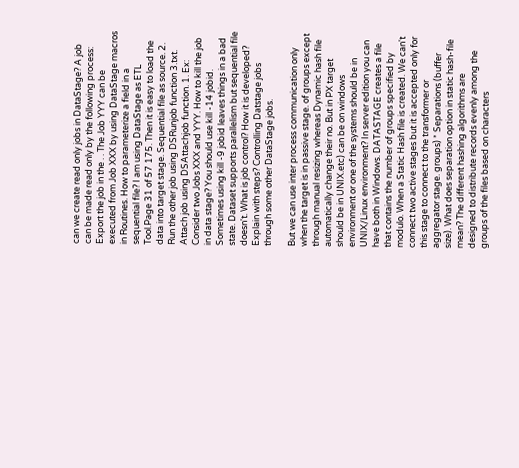can we create read only jobs in DataStage? A job can be made read only by the following process: Export the job in the . . The Job YYY can be executed from Job XXX by using DataStage macros in Routines. How to parameterize a field in a sequential file? I am using DataStage as ETL Tool.Page 31 of 57 175. Then it is easy to load the data into target stage. Sequential file as source. 2. Run the other job using DSRunjob function 3.txt. Attach job using DSAttachjob function. 1. Ex: Consider two Jobs XXX and YYY. How to kill the job in data stage? You should use kill -14 jobid. Sometimes using kill -9 jobid leaves things in a bad state. Dataset supports parallelism but sequential file doesn't. What is job control? How it is developed? Explain with steps? Controlling Datstage jobs through some other DataStage jobs.

But we can use inter process communication only when the target is in passive stage. of groups except through manual resizing whereas Dynamic hash file automatically change their no. But in PX target should be in UNIX.etc) can be on windows environment or one of the systems should be in UNIX/Linux environment? In server edition you can have both in Windows. DATASTAGE creates a file that contains the number of groups specified by modulo. When a Static Hash file is created. We can't connect two active stages but it is accepted only for this stage to connect to the transformer or aggregator stage. groups) * Separations (buffer size). What does separation option in static hash-file mean? The different hashing algorithms are designed to distribute records evenly among the groups of the files based on characters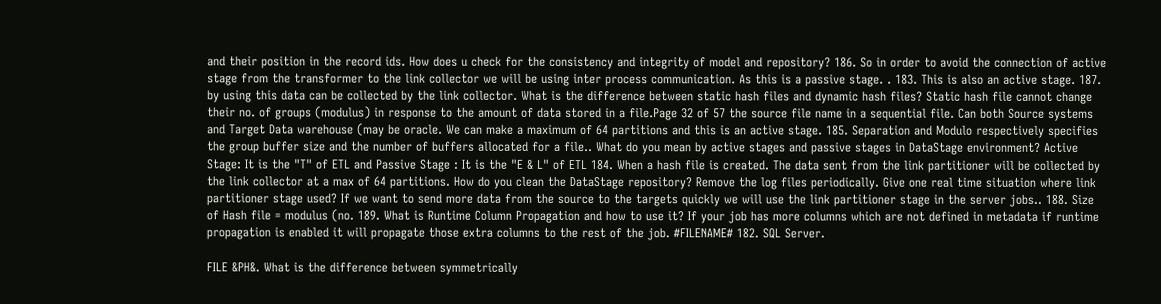and their position in the record ids. How does u check for the consistency and integrity of model and repository? 186. So in order to avoid the connection of active stage from the transformer to the link collector we will be using inter process communication. As this is a passive stage. . 183. This is also an active stage. 187. by using this data can be collected by the link collector. What is the difference between static hash files and dynamic hash files? Static hash file cannot change their no. of groups (modulus) in response to the amount of data stored in a file.Page 32 of 57 the source file name in a sequential file. Can both Source systems and Target Data warehouse (may be oracle. We can make a maximum of 64 partitions and this is an active stage. 185. Separation and Modulo respectively specifies the group buffer size and the number of buffers allocated for a file.. What do you mean by active stages and passive stages in DataStage environment? Active Stage: It is the "T" of ETL and Passive Stage : It is the "E & L" of ETL 184. When a hash file is created. The data sent from the link partitioner will be collected by the link collector at a max of 64 partitions. How do you clean the DataStage repository? Remove the log files periodically. Give one real time situation where link partitioner stage used? If we want to send more data from the source to the targets quickly we will use the link partitioner stage in the server jobs.. 188. Size of Hash file = modulus (no. 189. What is Runtime Column Propagation and how to use it? If your job has more columns which are not defined in metadata if runtime propagation is enabled it will propagate those extra columns to the rest of the job. #FILENAME# 182. SQL Server.

FILE &PH&. What is the difference between symmetrically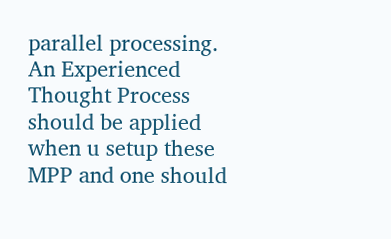parallel processing. An Experienced Thought Process should be applied when u setup these MPP and one should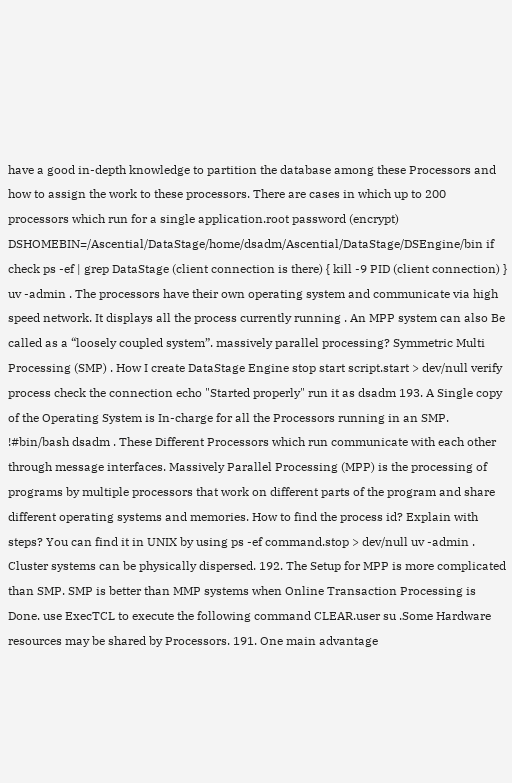have a good in-depth knowledge to partition the database among these Processors and how to assign the work to these processors. There are cases in which up to 200 processors which run for a single application.root password (encrypt) DSHOMEBIN=/Ascential/DataStage/home/dsadm/Ascential/DataStage/DSEngine/bin if check ps -ef | grep DataStage (client connection is there) { kill -9 PID (client connection) } uv -admin . The processors have their own operating system and communicate via high speed network. It displays all the process currently running . An MPP system can also Be called as a “loosely coupled system”. massively parallel processing? Symmetric Multi Processing (SMP) . How I create DataStage Engine stop start script.start > dev/null verify process check the connection echo "Started properly" run it as dsadm 193. A Single copy of the Operating System is In-charge for all the Processors running in an SMP. !#bin/bash dsadm . These Different Processors which run communicate with each other through message interfaces. Massively Parallel Processing (MPP) is the processing of programs by multiple processors that work on different parts of the program and share different operating systems and memories. How to find the process id? Explain with steps? You can find it in UNIX by using ps -ef command.stop > dev/null uv -admin . Cluster systems can be physically dispersed. 192. The Setup for MPP is more complicated than SMP. SMP is better than MMP systems when Online Transaction Processing is Done. use ExecTCL to execute the following command CLEAR.user su .Some Hardware resources may be shared by Processors. 191. One main advantage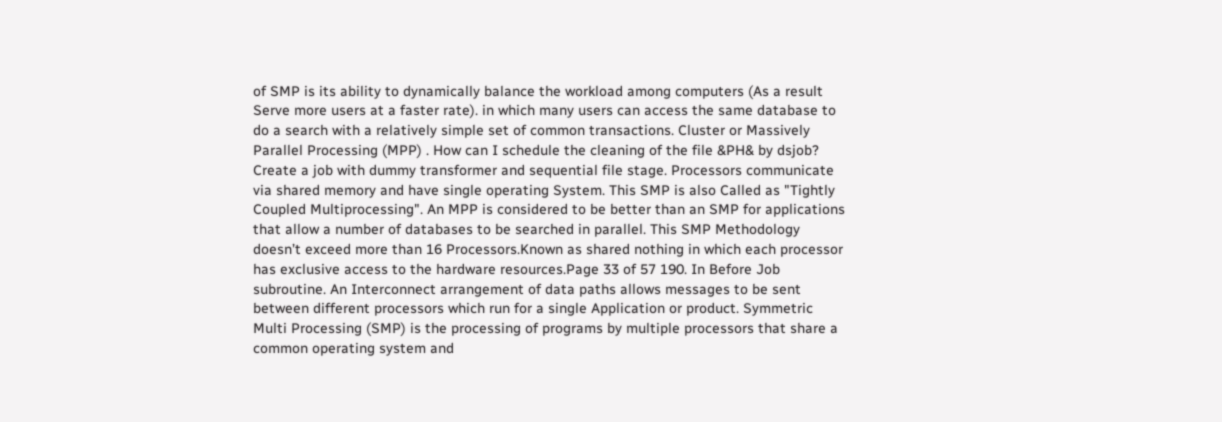of SMP is its ability to dynamically balance the workload among computers (As a result Serve more users at a faster rate). in which many users can access the same database to do a search with a relatively simple set of common transactions. Cluster or Massively Parallel Processing (MPP) . How can I schedule the cleaning of the file &PH& by dsjob? Create a job with dummy transformer and sequential file stage. Processors communicate via shared memory and have single operating System. This SMP is also Called as "Tightly Coupled Multiprocessing". An MPP is considered to be better than an SMP for applications that allow a number of databases to be searched in parallel. This SMP Methodology doesn’t exceed more than 16 Processors.Known as shared nothing in which each processor has exclusive access to the hardware resources.Page 33 of 57 190. In Before Job subroutine. An Interconnect arrangement of data paths allows messages to be sent between different processors which run for a single Application or product. Symmetric Multi Processing (SMP) is the processing of programs by multiple processors that share a common operating system and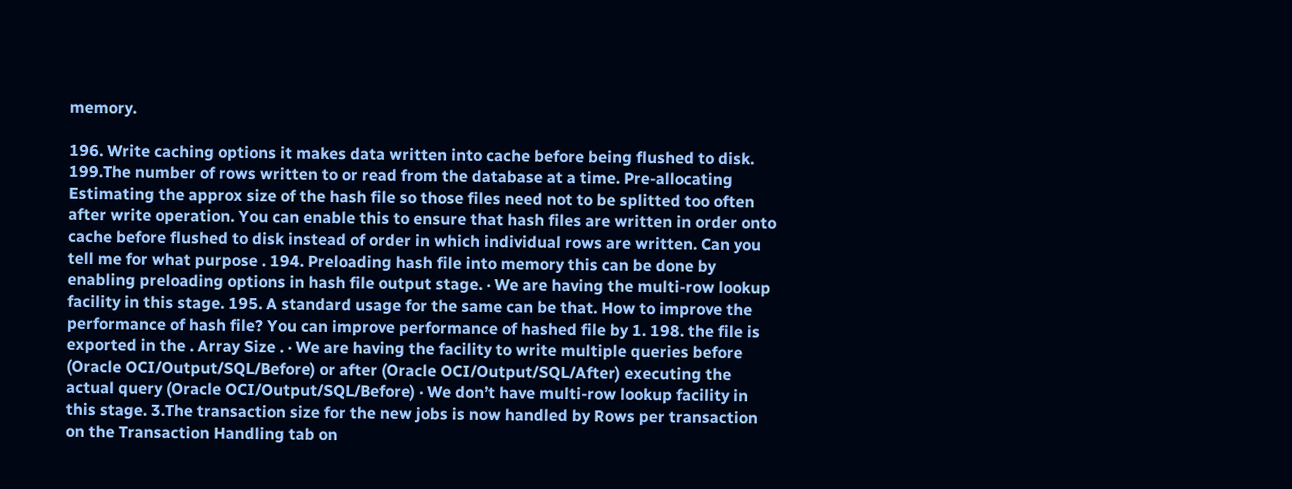memory.

196. Write caching options it makes data written into cache before being flushed to disk. 199.The number of rows written to or read from the database at a time. Pre-allocating Estimating the approx size of the hash file so those files need not to be splitted too often after write operation. You can enable this to ensure that hash files are written in order onto cache before flushed to disk instead of order in which individual rows are written. Can you tell me for what purpose . 194. Preloading hash file into memory this can be done by enabling preloading options in hash file output stage. · We are having the multi-row lookup facility in this stage. 195. A standard usage for the same can be that. How to improve the performance of hash file? You can improve performance of hashed file by 1. 198. the file is exported in the . Array Size . · We are having the facility to write multiple queries before (Oracle OCI/Output/SQL/Before) or after (Oracle OCI/Output/SQL/After) executing the actual query (Oracle OCI/Output/SQL/Before) · We don’t have multi-row lookup facility in this stage. 3.The transaction size for the new jobs is now handled by Rows per transaction on the Transaction Handling tab on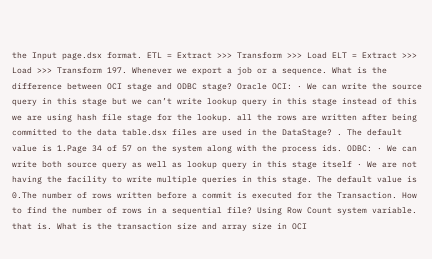the Input page.dsx format. ETL = Extract >>> Transform >>> Load ELT = Extract >>> Load >>> Transform 197. Whenever we export a job or a sequence. What is the difference between OCI stage and ODBC stage? Oracle OCI: · We can write the source query in this stage but we can’t write lookup query in this stage instead of this we are using hash file stage for the lookup. all the rows are written after being committed to the data table.dsx files are used in the DataStage? . The default value is 1.Page 34 of 57 on the system along with the process ids. ODBC: · We can write both source query as well as lookup query in this stage itself · We are not having the facility to write multiple queries in this stage. The default value is 0.The number of rows written before a commit is executed for the Transaction. How to find the number of rows in a sequential file? Using Row Count system variable. that is. What is the transaction size and array size in OCI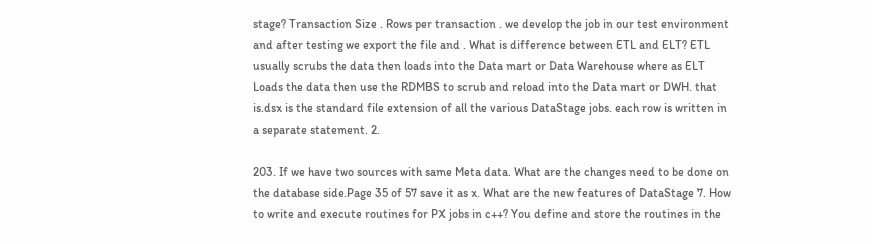stage? Transaction Size . Rows per transaction . we develop the job in our test environment and after testing we export the file and . What is difference between ETL and ELT? ETL usually scrubs the data then loads into the Data mart or Data Warehouse where as ELT Loads the data then use the RDMBS to scrub and reload into the Data mart or DWH. that is.dsx is the standard file extension of all the various DataStage jobs. each row is written in a separate statement. 2.

203. If we have two sources with same Meta data. What are the changes need to be done on the database side.Page 35 of 57 save it as x. What are the new features of DataStage 7. How to write and execute routines for PX jobs in c++? You define and store the routines in the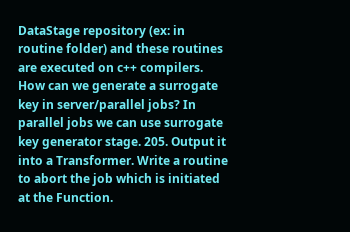DataStage repository (ex: in routine folder) and these routines are executed on c++ compilers. How can we generate a surrogate key in server/parallel jobs? In parallel jobs we can use surrogate key generator stage. 205. Output it into a Transformer. Write a routine to abort the job which is initiated at the Function.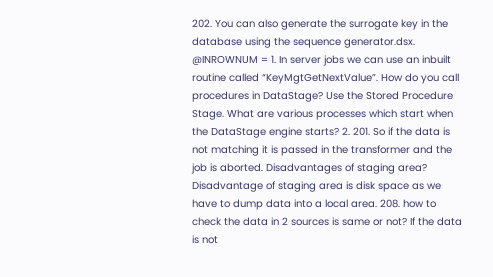202. You can also generate the surrogate key in the database using the sequence generator.dsx. @INROWNUM = 1. In server jobs we can use an inbuilt routine called “KeyMgtGetNextValue”. How do you call procedures in DataStage? Use the Stored Procedure Stage. What are various processes which start when the DataStage engine starts? 2. 201. So if the data is not matching it is passed in the transformer and the job is aborted. Disadvantages of staging area? Disadvantage of staging area is disk space as we have to dump data into a local area. 208. how to check the data in 2 sources is same or not? If the data is not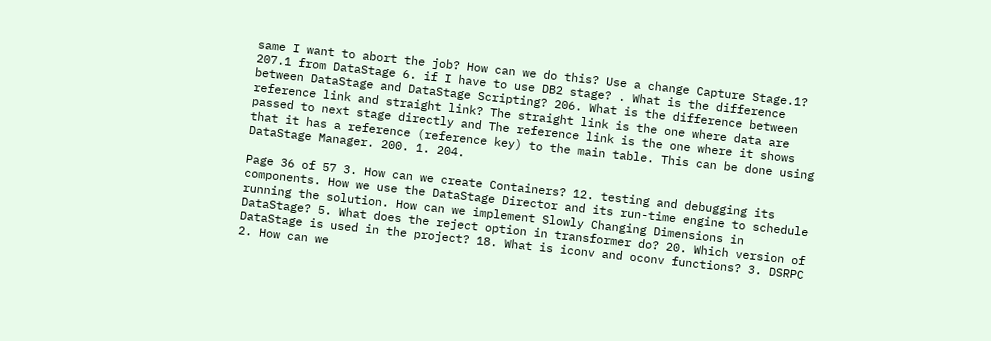same I want to abort the job? How can we do this? Use a change Capture Stage.1? 207.1 from DataStage 6. if I have to use DB2 stage? . What is the difference between DataStage and DataStage Scripting? 206. What is the difference between reference link and straight link? The straight link is the one where data are passed to next stage directly and The reference link is the one where it shows that it has a reference (reference key) to the main table. This can be done using DataStage Manager. 200. 1. 204.

Page 36 of 57 3. How can we create Containers? 12. testing and debugging its components. How we use the DataStage Director and its run-time engine to schedule running the solution. How can we implement Slowly Changing Dimensions in DataStage? 5. What does the reject option in transformer do? 20. Which version of DataStage is used in the project? 18. What is iconv and oconv functions? 3. DSRPC 2. How can we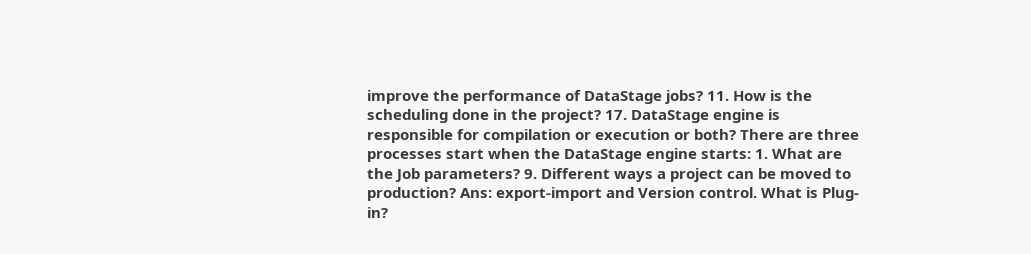improve the performance of DataStage jobs? 11. How is the scheduling done in the project? 17. DataStage engine is responsible for compilation or execution or both? There are three processes start when the DataStage engine starts: 1. What are the Job parameters? 9. Different ways a project can be moved to production? Ans: export-import and Version control. What is Plug-in?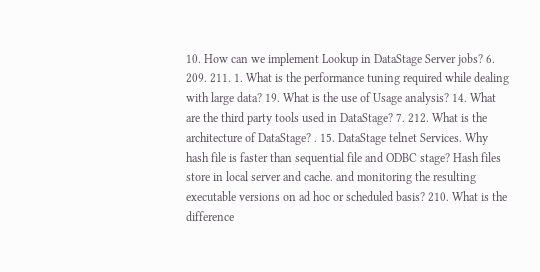10. How can we implement Lookup in DataStage Server jobs? 6. 209. 211. 1. What is the performance tuning required while dealing with large data? 19. What is the use of Usage analysis? 14. What are the third party tools used in DataStage? 7. 212. What is the architecture of DataStage? . 15. DataStage telnet Services. Why hash file is faster than sequential file and ODBC stage? Hash files store in local server and cache. and monitoring the resulting executable versions on ad hoc or scheduled basis? 210. What is the difference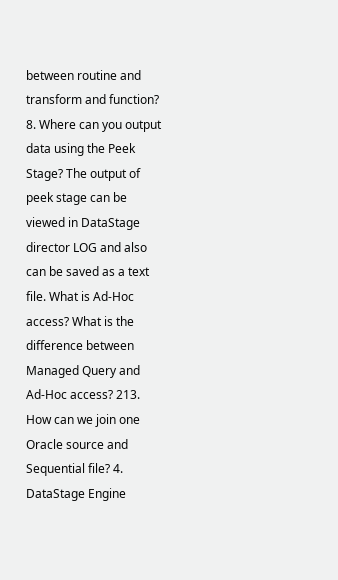between routine and transform and function? 8. Where can you output data using the Peek Stage? The output of peek stage can be viewed in DataStage director LOG and also can be saved as a text file. What is Ad-Hoc access? What is the difference between Managed Query and Ad-Hoc access? 213. How can we join one Oracle source and Sequential file? 4. DataStage Engine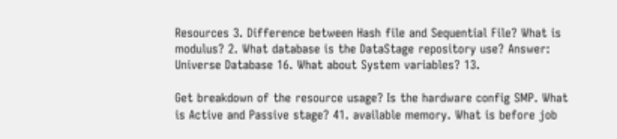Resources 3. Difference between Hash file and Sequential File? What is modulus? 2. What database is the DataStage repository use? Answer: Universe Database 16. What about System variables? 13.

Get breakdown of the resource usage? Is the hardware config SMP. What is Active and Passive stage? 41. available memory. What is before job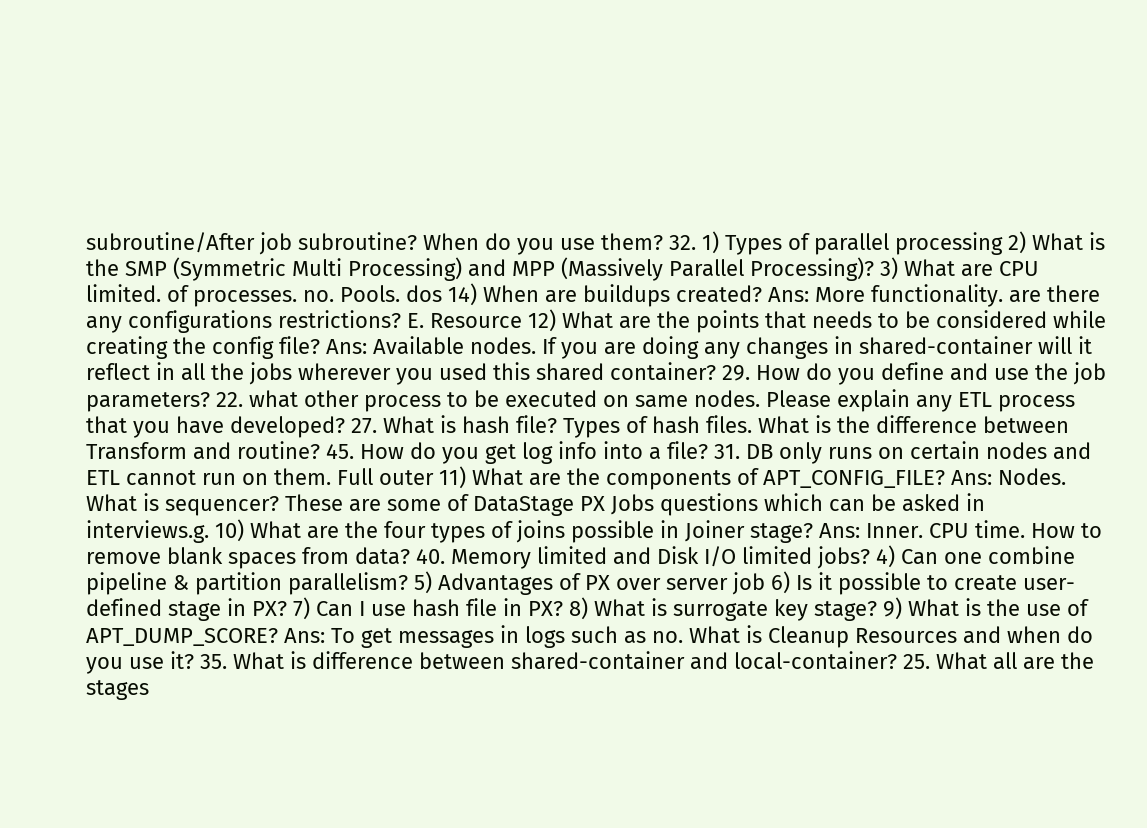subroutine/After job subroutine? When do you use them? 32. 1) Types of parallel processing 2) What is the SMP (Symmetric Multi Processing) and MPP (Massively Parallel Processing)? 3) What are CPU limited. of processes. no. Pools. dos 14) When are buildups created? Ans: More functionality. are there any configurations restrictions? E. Resource 12) What are the points that needs to be considered while creating the config file? Ans: Available nodes. If you are doing any changes in shared-container will it reflect in all the jobs wherever you used this shared container? 29. How do you define and use the job parameters? 22. what other process to be executed on same nodes. Please explain any ETL process that you have developed? 27. What is hash file? Types of hash files. What is the difference between Transform and routine? 45. How do you get log info into a file? 31. DB only runs on certain nodes and ETL cannot run on them. Full outer 11) What are the components of APT_CONFIG_FILE? Ans: Nodes. What is sequencer? These are some of DataStage PX Jobs questions which can be asked in interviews.g. 10) What are the four types of joins possible in Joiner stage? Ans: Inner. CPU time. How to remove blank spaces from data? 40. Memory limited and Disk I/O limited jobs? 4) Can one combine pipeline & partition parallelism? 5) Advantages of PX over server job 6) Is it possible to create user-defined stage in PX? 7) Can I use hash file in PX? 8) What is surrogate key stage? 9) What is the use of APT_DUMP_SCORE? Ans: To get messages in logs such as no. What is Cleanup Resources and when do you use it? 35. What is difference between shared-container and local-container? 25. What all are the stages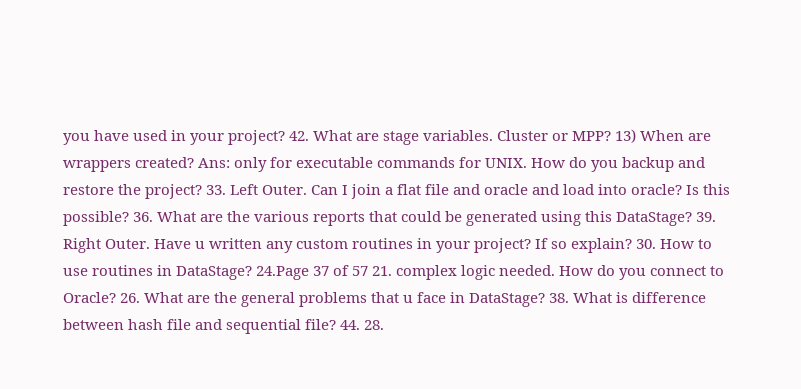you have used in your project? 42. What are stage variables. Cluster or MPP? 13) When are wrappers created? Ans: only for executable commands for UNIX. How do you backup and restore the project? 33. Left Outer. Can I join a flat file and oracle and load into oracle? Is this possible? 36. What are the various reports that could be generated using this DataStage? 39. Right Outer. Have u written any custom routines in your project? If so explain? 30. How to use routines in DataStage? 24.Page 37 of 57 21. complex logic needed. How do you connect to Oracle? 26. What are the general problems that u face in DataStage? 38. What is difference between hash file and sequential file? 44. 28.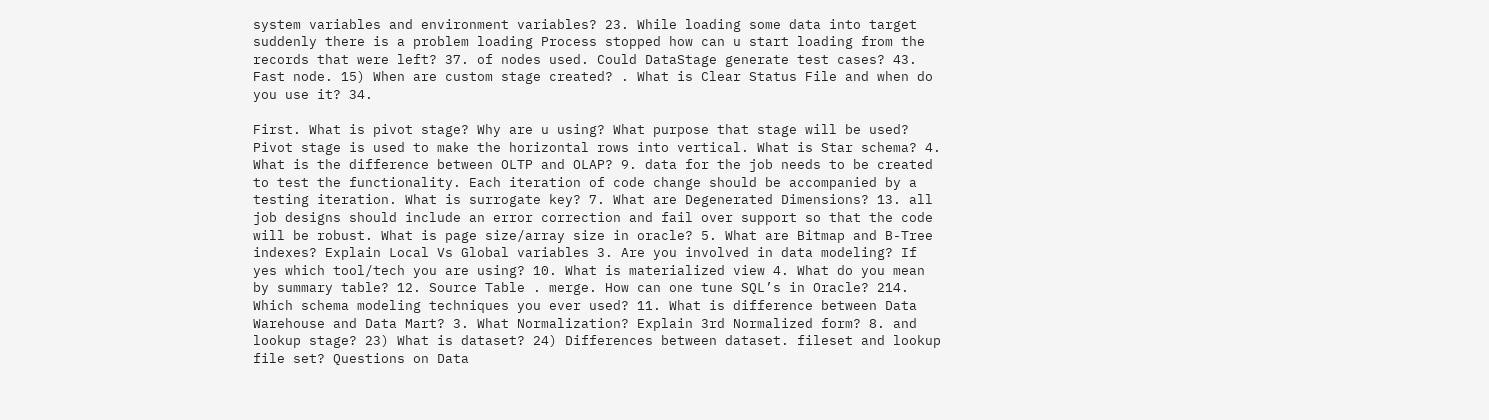system variables and environment variables? 23. While loading some data into target suddenly there is a problem loading Process stopped how can u start loading from the records that were left? 37. of nodes used. Could DataStage generate test cases? 43. Fast node. 15) When are custom stage created? . What is Clear Status File and when do you use it? 34.

First. What is pivot stage? Why are u using? What purpose that stage will be used? Pivot stage is used to make the horizontal rows into vertical. What is Star schema? 4. What is the difference between OLTP and OLAP? 9. data for the job needs to be created to test the functionality. Each iteration of code change should be accompanied by a testing iteration. What is surrogate key? 7. What are Degenerated Dimensions? 13. all job designs should include an error correction and fail over support so that the code will be robust. What is page size/array size in oracle? 5. What are Bitmap and B-Tree indexes? Explain Local Vs Global variables 3. Are you involved in data modeling? If yes which tool/tech you are using? 10. What is materialized view 4. What do you mean by summary table? 12. Source Table . merge. How can one tune SQL’s in Oracle? 214. Which schema modeling techniques you ever used? 11. What is difference between Data Warehouse and Data Mart? 3. What Normalization? Explain 3rd Normalized form? 8. and lookup stage? 23) What is dataset? 24) Differences between dataset. fileset and lookup file set? Questions on Data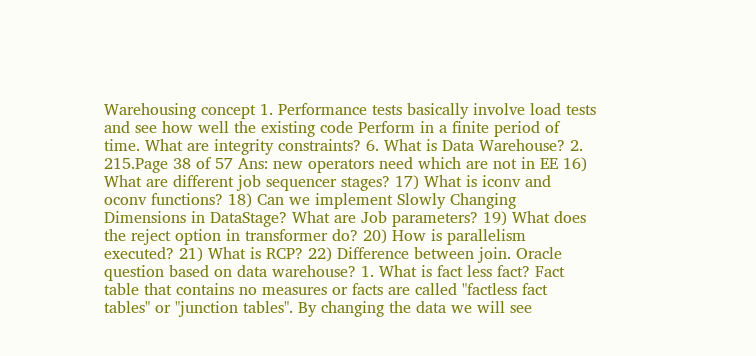Warehousing concept 1. Performance tests basically involve load tests and see how well the existing code Perform in a finite period of time. What are integrity constraints? 6. What is Data Warehouse? 2. 215.Page 38 of 57 Ans: new operators need which are not in EE 16) What are different job sequencer stages? 17) What is iconv and oconv functions? 18) Can we implement Slowly Changing Dimensions in DataStage? What are Job parameters? 19) What does the reject option in transformer do? 20) How is parallelism executed? 21) What is RCP? 22) Difference between join. Oracle question based on data warehouse? 1. What is fact less fact? Fact table that contains no measures or facts are called "factless fact tables" or "junction tables". By changing the data we will see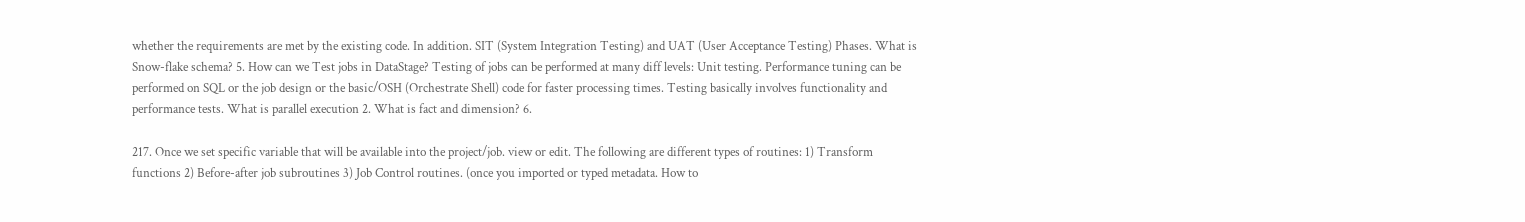whether the requirements are met by the existing code. In addition. SIT (System Integration Testing) and UAT (User Acceptance Testing) Phases. What is Snow-flake schema? 5. How can we Test jobs in DataStage? Testing of jobs can be performed at many diff levels: Unit testing. Performance tuning can be performed on SQL or the job design or the basic/OSH (Orchestrate Shell) code for faster processing times. Testing basically involves functionality and performance tests. What is parallel execution 2. What is fact and dimension? 6.

217. Once we set specific variable that will be available into the project/job. view or edit. The following are different types of routines: 1) Transform functions 2) Before-after job subroutines 3) Job Control routines. (once you imported or typed metadata. How to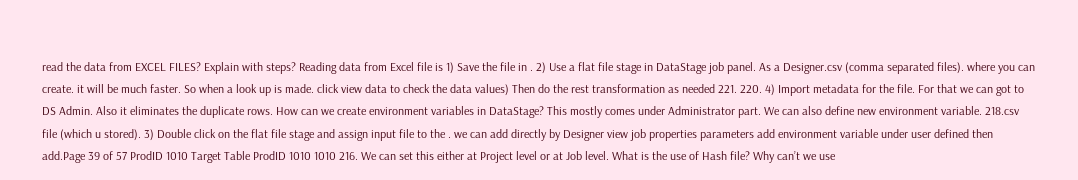read the data from EXCEL FILES? Explain with steps? Reading data from Excel file is 1) Save the file in . 2) Use a flat file stage in DataStage job panel. As a Designer.csv (comma separated files). where you can create. it will be much faster. So when a look up is made. click view data to check the data values) Then do the rest transformation as needed 221. 220. 4) Import metadata for the file. For that we can got to DS Admin. Also it eliminates the duplicate rows. How can we create environment variables in DataStage? This mostly comes under Administrator part. We can also define new environment variable. 218.csv file (which u stored). 3) Double click on the flat file stage and assign input file to the . we can add directly by Designer view job properties parameters add environment variable under user defined then add.Page 39 of 57 ProdID 1010 Target Table ProdID 1010 1010 216. We can set this either at Project level or at Job level. What is the use of Hash file? Why can’t we use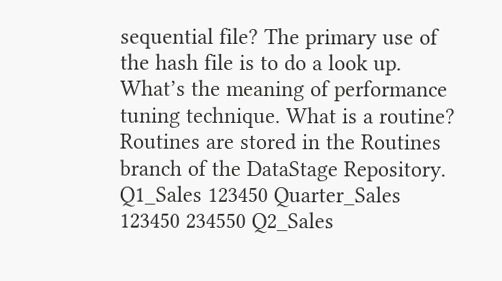sequential file? The primary use of the hash file is to do a look up. What’s the meaning of performance tuning technique. What is a routine? Routines are stored in the Routines branch of the DataStage Repository. Q1_Sales 123450 Quarter_Sales 123450 234550 Q2_Sales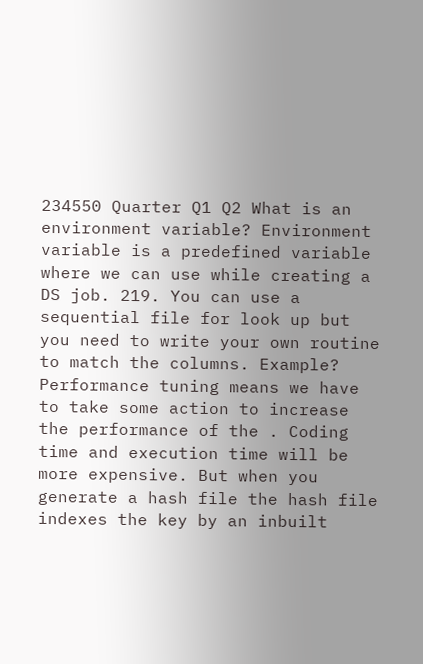234550 Quarter Q1 Q2 What is an environment variable? Environment variable is a predefined variable where we can use while creating a DS job. 219. You can use a sequential file for look up but you need to write your own routine to match the columns. Example? Performance tuning means we have to take some action to increase the performance of the . Coding time and execution time will be more expensive. But when you generate a hash file the hash file indexes the key by an inbuilt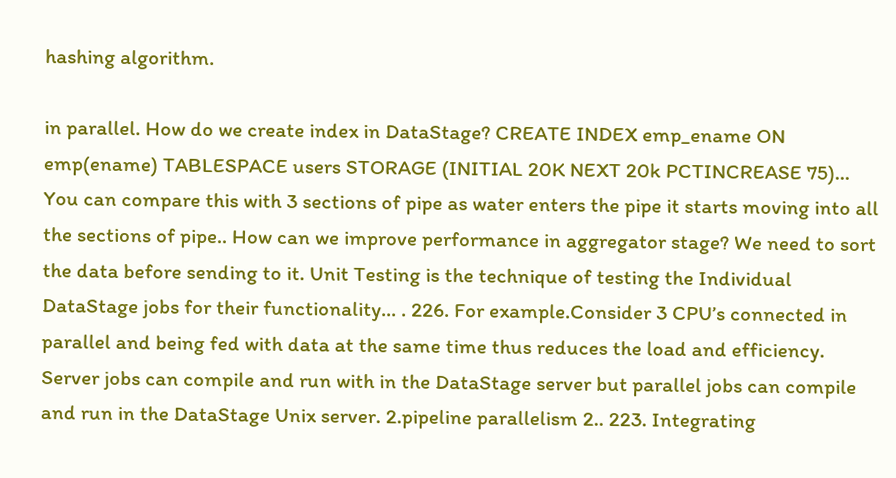hashing algorithm.

in parallel. How do we create index in DataStage? CREATE INDEX emp_ename ON emp(ename) TABLESPACE users STORAGE (INITIAL 20K NEXT 20k PCTINCREASE 75)... You can compare this with 3 sections of pipe as water enters the pipe it starts moving into all the sections of pipe.. How can we improve performance in aggregator stage? We need to sort the data before sending to it. Unit Testing is the technique of testing the Individual DataStage jobs for their functionality... . 226. For example.Consider 3 CPU’s connected in parallel and being fed with data at the same time thus reduces the load and efficiency. Server jobs can compile and run with in the DataStage server but parallel jobs can compile and run in the DataStage Unix server. 2.pipeline parallelism 2.. 223. Integrating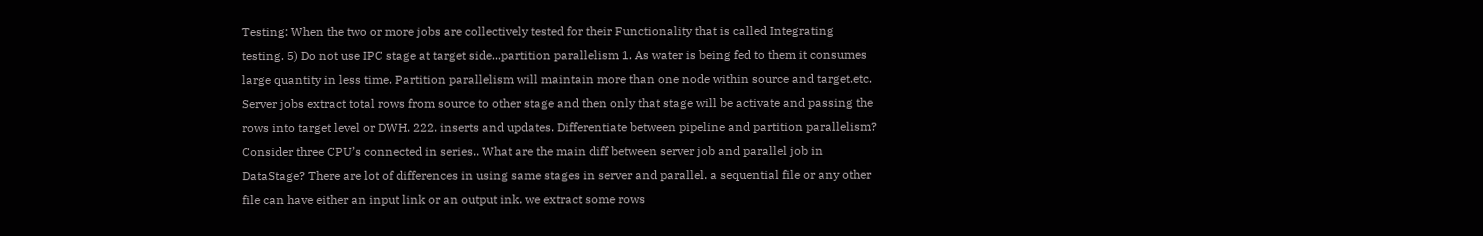Testing: When the two or more jobs are collectively tested for their Functionality that is called Integrating testing. 5) Do not use IPC stage at target side...partition parallelism 1. As water is being fed to them it consumes large quantity in less time. Partition parallelism will maintain more than one node within source and target.etc. Server jobs extract total rows from source to other stage and then only that stage will be activate and passing the rows into target level or DWH. 222. inserts and updates. Differentiate between pipeline and partition parallelism? Consider three CPU’s connected in series.. What are the main diff between server job and parallel job in DataStage? There are lot of differences in using same stages in server and parallel. a sequential file or any other file can have either an input link or an output ink. we extract some rows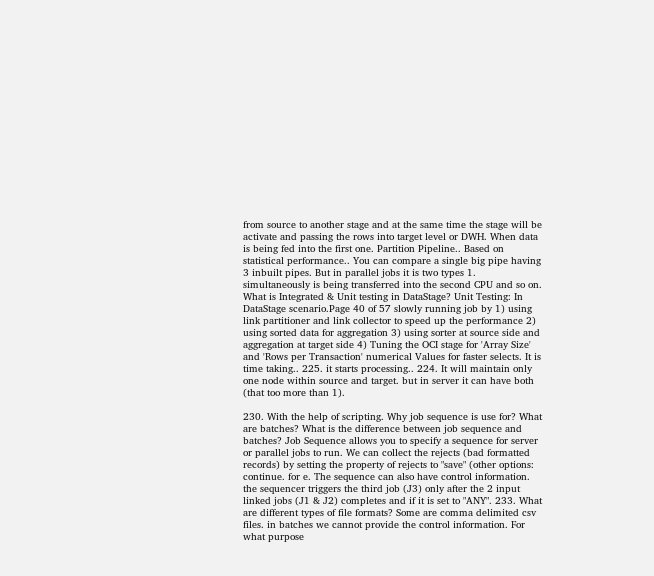from source to another stage and at the same time the stage will be activate and passing the rows into target level or DWH. When data is being fed into the first one. Partition Pipeline.. Based on statistical performance.. You can compare a single big pipe having 3 inbuilt pipes. But in parallel jobs it is two types 1. simultaneously is being transferred into the second CPU and so on. What is Integrated & Unit testing in DataStage? Unit Testing: In DataStage scenario.Page 40 of 57 slowly running job by 1) using link partitioner and link collector to speed up the performance 2) using sorted data for aggregation 3) using sorter at source side and aggregation at target side 4) Tuning the OCI stage for 'Array Size' and 'Rows per Transaction' numerical Values for faster selects. It is time taking.. 225. it starts processing.. 224. It will maintain only one node within source and target. but in server it can have both (that too more than 1).

230. With the help of scripting. Why job sequence is use for? What are batches? What is the difference between job sequence and batches? Job Sequence allows you to specify a sequence for server or parallel jobs to run. We can collect the rejects (bad formatted records) by setting the property of rejects to "save" (other options: continue. for e. The sequence can also have control information. the sequencer triggers the third job (J3) only after the 2 input linked jobs (J1 & J2) completes and if it is set to "ANY". 233. What are different types of file formats? Some are comma delimited csv files. in batches we cannot provide the control information. For what purpose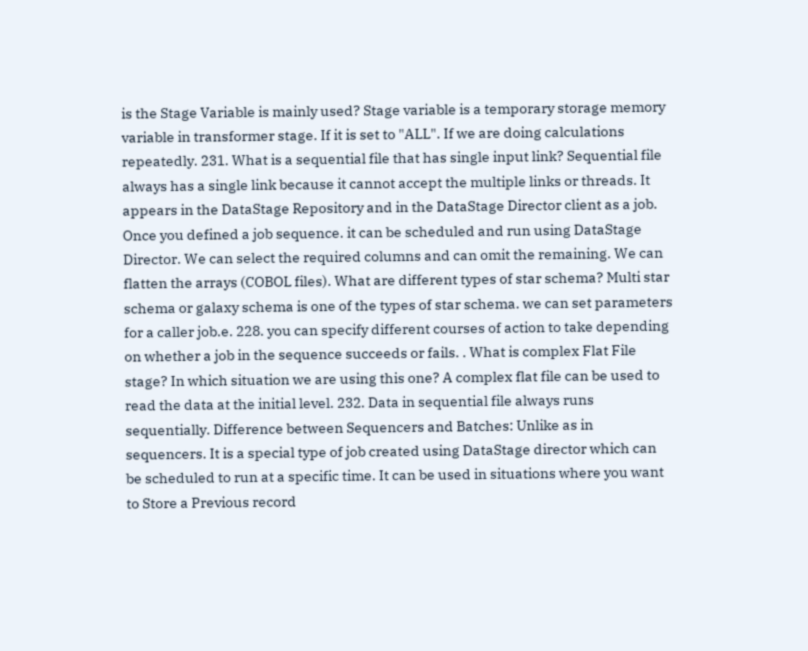is the Stage Variable is mainly used? Stage variable is a temporary storage memory variable in transformer stage. If it is set to "ALL". If we are doing calculations repeatedly. 231. What is a sequential file that has single input link? Sequential file always has a single link because it cannot accept the multiple links or threads. It appears in the DataStage Repository and in the DataStage Director client as a job. Once you defined a job sequence. it can be scheduled and run using DataStage Director. We can select the required columns and can omit the remaining. We can flatten the arrays (COBOL files). What are different types of star schema? Multi star schema or galaxy schema is one of the types of star schema. we can set parameters for a caller job.e. 228. you can specify different courses of action to take depending on whether a job in the sequence succeeds or fails. . What is complex Flat File stage? In which situation we are using this one? A complex flat file can be used to read the data at the initial level. 232. Data in sequential file always runs sequentially. Difference between Sequencers and Batches: Unlike as in sequencers. It is a special type of job created using DataStage director which can be scheduled to run at a specific time. It can be used in situations where you want to Store a Previous record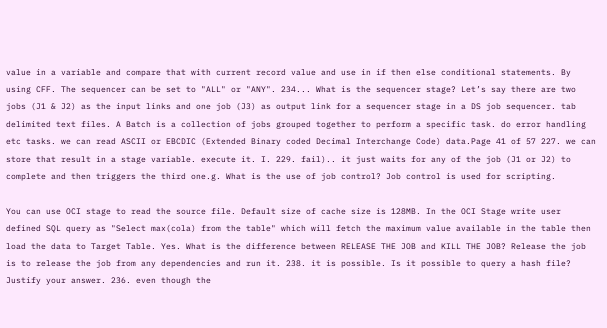value in a variable and compare that with current record value and use in if then else conditional statements. By using CFF. The sequencer can be set to "ALL" or "ANY". 234... What is the sequencer stage? Let’s say there are two jobs (J1 & J2) as the input links and one job (J3) as output link for a sequencer stage in a DS job sequencer. tab delimited text files. A Batch is a collection of jobs grouped together to perform a specific task. do error handling etc tasks. we can read ASCII or EBCDIC (Extended Binary coded Decimal Interchange Code) data.Page 41 of 57 227. we can store that result in a stage variable. execute it. I. 229. fail).. it just waits for any of the job (J1 or J2) to complete and then triggers the third one.g. What is the use of job control? Job control is used for scripting.

You can use OCI stage to read the source file. Default size of cache size is 128MB. In the OCI Stage write user defined SQL query as "Select max(cola) from the table" which will fetch the maximum value available in the table then load the data to Target Table. Yes. What is the difference between RELEASE THE JOB and KILL THE JOB? Release the job is to release the job from any dependencies and run it. 238. it is possible. Is it possible to query a hash file? Justify your answer. 236. even though the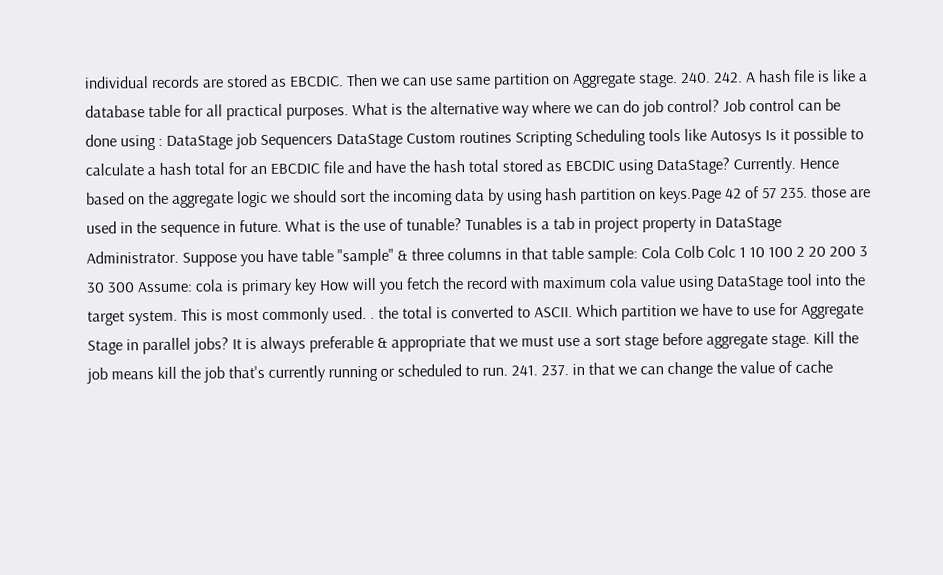individual records are stored as EBCDIC. Then we can use same partition on Aggregate stage. 240. 242. A hash file is like a database table for all practical purposes. What is the alternative way where we can do job control? Job control can be done using : DataStage job Sequencers DataStage Custom routines Scripting Scheduling tools like Autosys Is it possible to calculate a hash total for an EBCDIC file and have the hash total stored as EBCDIC using DataStage? Currently. Hence based on the aggregate logic we should sort the incoming data by using hash partition on keys.Page 42 of 57 235. those are used in the sequence in future. What is the use of tunable? Tunables is a tab in project property in DataStage Administrator. Suppose you have table "sample" & three columns in that table sample: Cola Colb Colc 1 10 100 2 20 200 3 30 300 Assume: cola is primary key How will you fetch the record with maximum cola value using DataStage tool into the target system. This is most commonly used. . the total is converted to ASCII. Which partition we have to use for Aggregate Stage in parallel jobs? It is always preferable & appropriate that we must use a sort stage before aggregate stage. Kill the job means kill the job that's currently running or scheduled to run. 241. 237. in that we can change the value of cache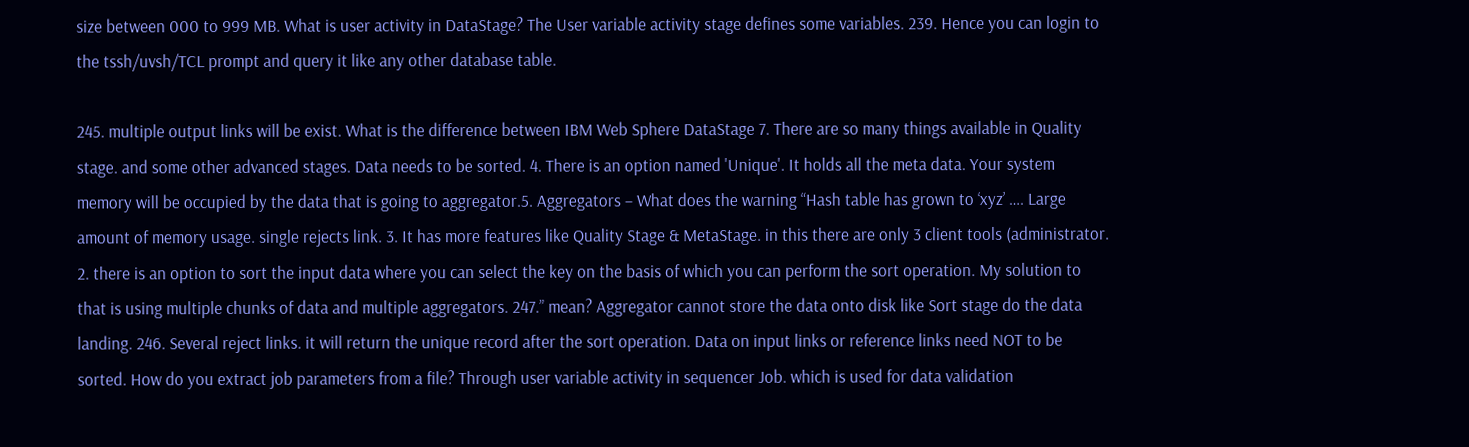size between 000 to 999 MB. What is user activity in DataStage? The User variable activity stage defines some variables. 239. Hence you can login to the tssh/uvsh/TCL prompt and query it like any other database table.

245. multiple output links will be exist. What is the difference between IBM Web Sphere DataStage 7. There are so many things available in Quality stage. and some other advanced stages. Data needs to be sorted. 4. There is an option named 'Unique'. It holds all the meta data. Your system memory will be occupied by the data that is going to aggregator.5. Aggregators – What does the warning “Hash table has grown to ‘xyz’ …. Large amount of memory usage. single rejects link. 3. It has more features like Quality Stage & MetaStage. in this there are only 3 client tools (administrator. 2. there is an option to sort the input data where you can select the key on the basis of which you can perform the sort operation. My solution to that is using multiple chunks of data and multiple aggregators. 247.” mean? Aggregator cannot store the data onto disk like Sort stage do the data landing. 246. Several reject links. it will return the unique record after the sort operation. Data on input links or reference links need NOT to be sorted. How do you extract job parameters from a file? Through user variable activity in sequencer Job. which is used for data validation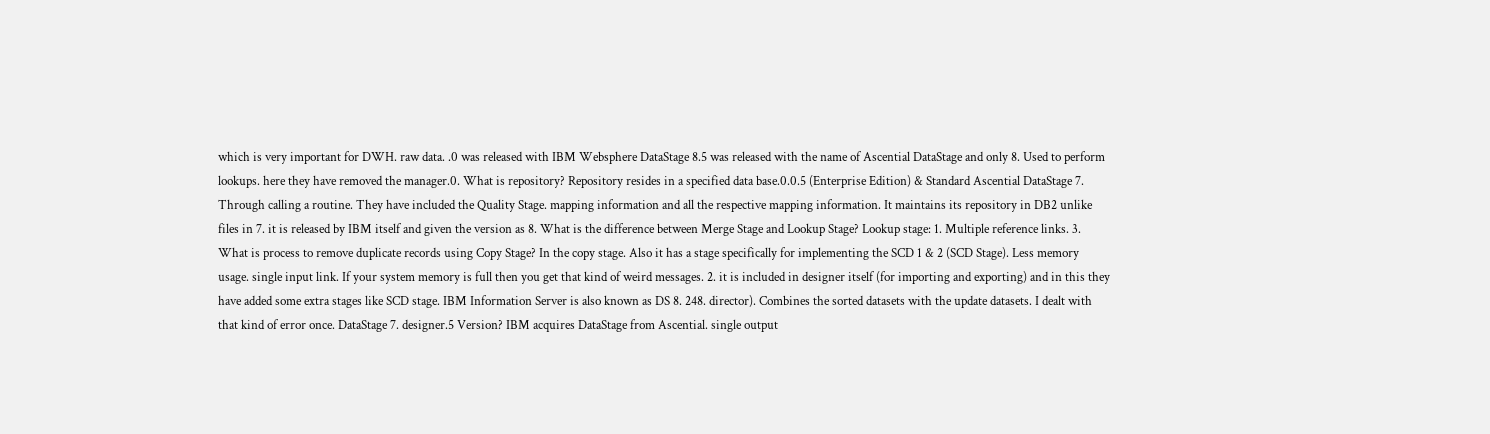which is very important for DWH. raw data. .0 was released with IBM Websphere DataStage 8.5 was released with the name of Ascential DataStage and only 8. Used to perform lookups. here they have removed the manager.0. What is repository? Repository resides in a specified data base.0.0.5 (Enterprise Edition) & Standard Ascential DataStage 7. Through calling a routine. They have included the Quality Stage. mapping information and all the respective mapping information. It maintains its repository in DB2 unlike files in 7. it is released by IBM itself and given the version as 8. What is the difference between Merge Stage and Lookup Stage? Lookup stage: 1. Multiple reference links. 3. What is process to remove duplicate records using Copy Stage? In the copy stage. Also it has a stage specifically for implementing the SCD 1 & 2 (SCD Stage). Less memory usage. single input link. If your system memory is full then you get that kind of weird messages. 2. it is included in designer itself (for importing and exporting) and in this they have added some extra stages like SCD stage. IBM Information Server is also known as DS 8. 248. director). Combines the sorted datasets with the update datasets. I dealt with that kind of error once. DataStage 7. designer.5 Version? IBM acquires DataStage from Ascential. single output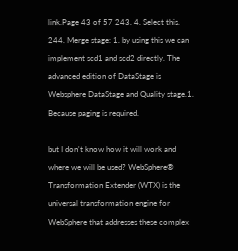link.Page 43 of 57 243. 4. Select this. 244. Merge stage: 1. by using this we can implement scd1 and scd2 directly. The advanced edition of DataStage is Websphere DataStage and Quality stage.1. Because paging is required.

but I don't know how it will work and where we will be used? WebSphere® Transformation Extender (WTX) is the universal transformation engine for WebSphere that addresses these complex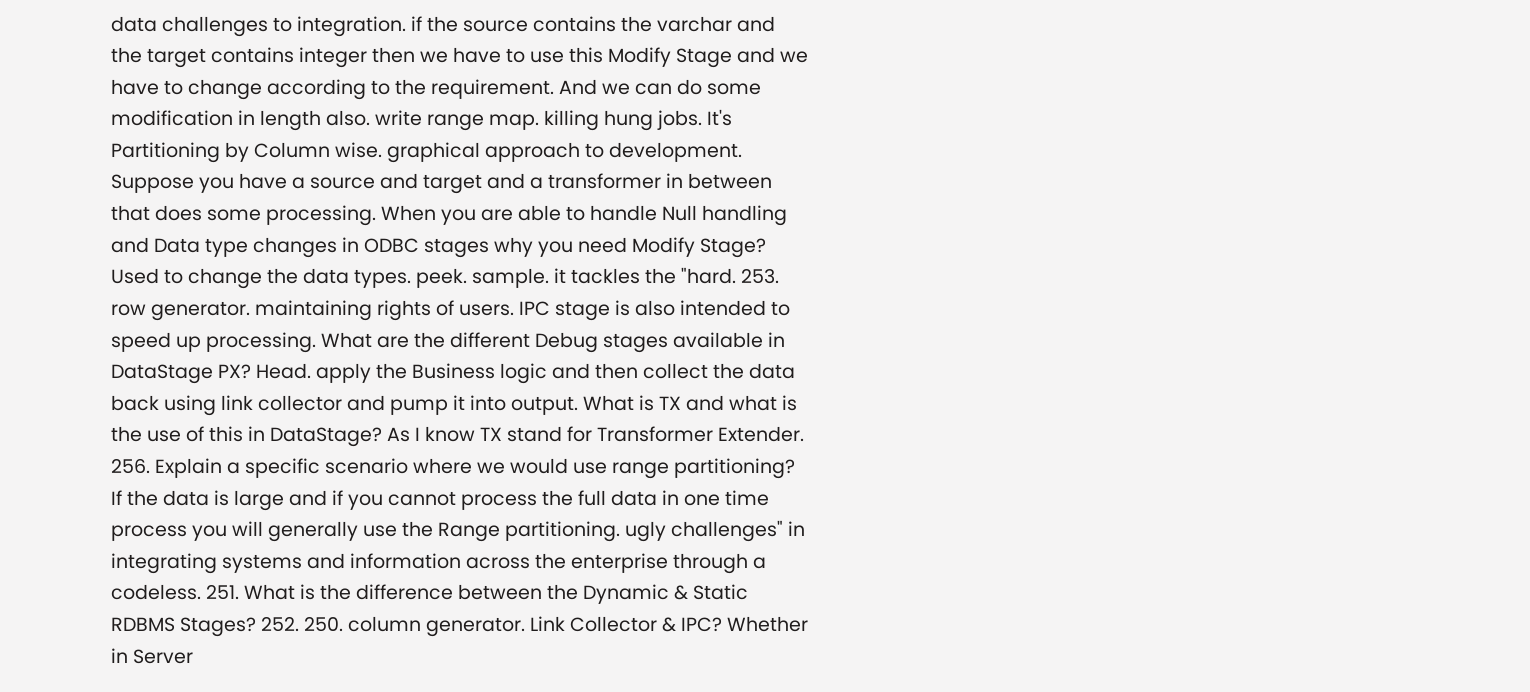data challenges to integration. if the source contains the varchar and the target contains integer then we have to use this Modify Stage and we have to change according to the requirement. And we can do some modification in length also. write range map. killing hung jobs. It's Partitioning by Column wise. graphical approach to development. Suppose you have a source and target and a transformer in between that does some processing. When you are able to handle Null handling and Data type changes in ODBC stages why you need Modify Stage? Used to change the data types. peek. sample. it tackles the "hard. 253. row generator. maintaining rights of users. IPC stage is also intended to speed up processing. What are the different Debug stages available in DataStage PX? Head. apply the Business logic and then collect the data back using link collector and pump it into output. What is TX and what is the use of this in DataStage? As I know TX stand for Transformer Extender. 256. Explain a specific scenario where we would use range partitioning? If the data is large and if you cannot process the full data in one time process you will generally use the Range partitioning. ugly challenges" in integrating systems and information across the enterprise through a codeless. 251. What is the difference between the Dynamic & Static RDBMS Stages? 252. 250. column generator. Link Collector & IPC? Whether in Server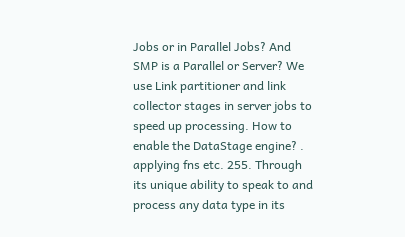Jobs or in Parallel Jobs? And SMP is a Parallel or Server? We use Link partitioner and link collector stages in server jobs to speed up processing. How to enable the DataStage engine? . applying fns etc. 255. Through its unique ability to speak to and process any data type in its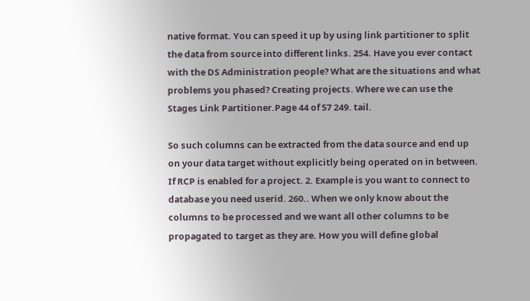native format. You can speed it up by using link partitioner to split the data from source into different links. 254. Have you ever contact with the DS Administration people? What are the situations and what problems you phased? Creating projects. Where we can use the Stages Link Partitioner.Page 44 of 57 249. tail.

So such columns can be extracted from the data source and end up on your data target without explicitly being operated on in between. If RCP is enabled for a project. 2. Example is you want to connect to database you need userid. 260.. When we only know about the columns to be processed and we want all other columns to be propagated to target as they are. How you will define global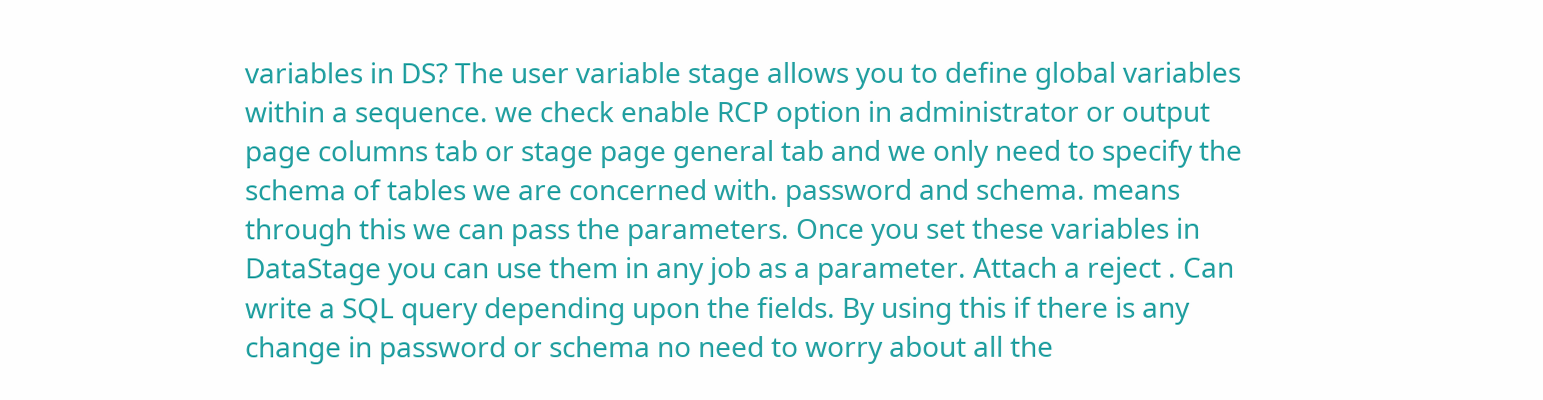variables in DS? The user variable stage allows you to define global variables within a sequence. we check enable RCP option in administrator or output page columns tab or stage page general tab and we only need to specify the schema of tables we are concerned with. password and schema. means through this we can pass the parameters. Once you set these variables in DataStage you can use them in any job as a parameter. Attach a reject . Can write a SQL query depending upon the fields. By using this if there is any change in password or schema no need to worry about all the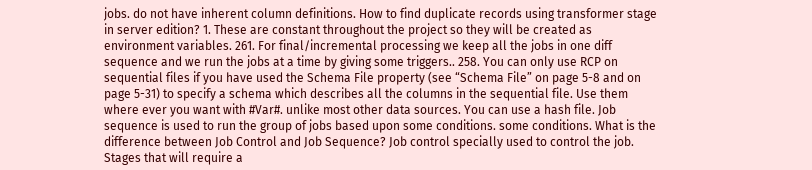jobs. do not have inherent column definitions. How to find duplicate records using transformer stage in server edition? 1. These are constant throughout the project so they will be created as environment variables. 261. For final/incremental processing we keep all the jobs in one diff sequence and we run the jobs at a time by giving some triggers.. 258. You can only use RCP on sequential files if you have used the Schema File property (see “Schema File” on page 5-8 and on page 5-31) to specify a schema which describes all the columns in the sequential file. Use them where ever you want with #Var#. unlike most other data sources. You can use a hash file. Job sequence is used to run the group of jobs based upon some conditions. some conditions. What is the difference between Job Control and Job Sequence? Job control specially used to control the job. Stages that will require a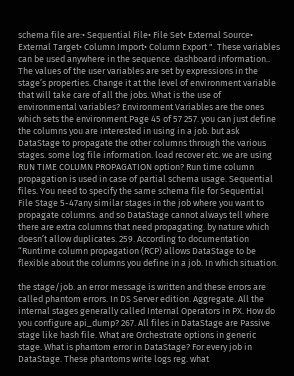schema file are:• Sequential File• File Set• External Source• External Target• Column Import• Column Export ". These variables can be used anywhere in the sequence. dashboard information.. The values of the user variables are set by expressions in the stage’s properties. Change it at the level of environment variable that will take care of all the jobs. What is the use of environmental variables? Environment Variables are the ones which sets the environment.Page 45 of 57 257. you can just define the columns you are interested in using in a job. but ask DataStage to propagate the other columns through the various stages. some log file information. load recover etc. we are using RUN TIME COLUMN PROPAGATION option? Run time column propagation is used in case of partial schema usage. Sequential files. You need to specify the same schema file for Sequential File Stage 5-47any similar stages in the job where you want to propagate columns. and so DataStage cannot always tell where there are extra columns that need propagating. by nature which doesn’t allow duplicates. 259. According to documentation “Runtime column propagation (RCP) allows DataStage to be flexible about the columns you define in a job. In which situation.

the stage/job. an error message is written and these errors are called phantom errors. In DS Server edition. Aggregate. All the internal stages generally called Internal Operators in PX. How do you configure api_dump? 267. All files in DataStage are Passive stage like hash file. What are Orchestrate options in generic stage. What is phantom error in DataStage? For every job in DataStage. These phantoms write logs reg. what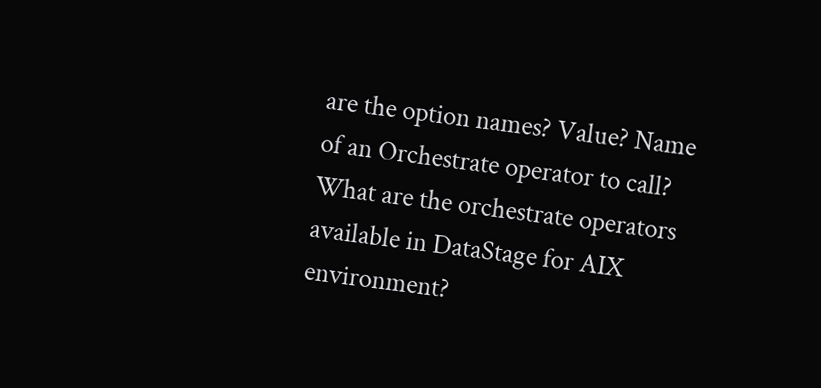are the option names? Value? Name of an Orchestrate operator to call? What are the orchestrate operators available in DataStage for AIX environment?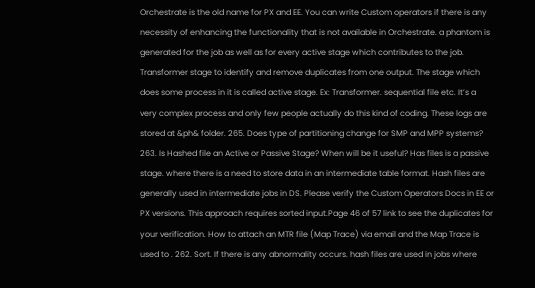Orchestrate is the old name for PX and EE. You can write Custom operators if there is any necessity of enhancing the functionality that is not available in Orchestrate. a phantom is generated for the job as well as for every active stage which contributes to the job. Transformer stage to identify and remove duplicates from one output. The stage which does some process in it is called active stage. Ex: Transformer. sequential file etc. It’s a very complex process and only few people actually do this kind of coding. These logs are stored at &ph& folder. 265. Does type of partitioning change for SMP and MPP systems? 263. Is Hashed file an Active or Passive Stage? When will be it useful? Has files is a passive stage. where there is a need to store data in an intermediate table format. Hash files are generally used in intermediate jobs in DS. Please verify the Custom Operators Docs in EE or PX versions. This approach requires sorted input.Page 46 of 57 link to see the duplicates for your verification. How to attach an MTR file (Map Trace) via email and the Map Trace is used to . 262. Sort. If there is any abnormality occurs. hash files are used in jobs where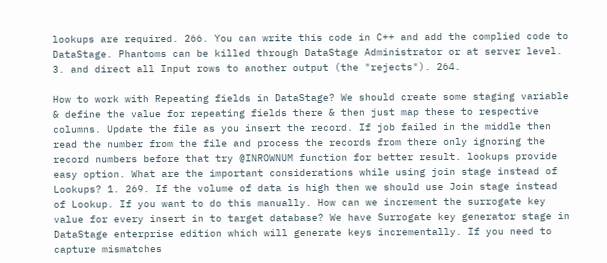lookups are required. 266. You can write this code in C++ and add the complied code to DataStage. Phantoms can be killed through DataStage Administrator or at server level. 3. and direct all Input rows to another output (the "rejects"). 264.

How to work with Repeating fields in DataStage? We should create some staging variable & define the value for repeating fields there & then just map these to respective columns. Update the file as you insert the record. If job failed in the middle then read the number from the file and process the records from there only ignoring the record numbers before that try @INROWNUM function for better result. lookups provide easy option. What are the important considerations while using join stage instead of Lookups? 1. 269. If the volume of data is high then we should use Join stage instead of Lookup. If you want to do this manually. How can we increment the surrogate key value for every insert in to target database? We have Surrogate key generator stage in DataStage enterprise edition which will generate keys incrementally. If you need to capture mismatches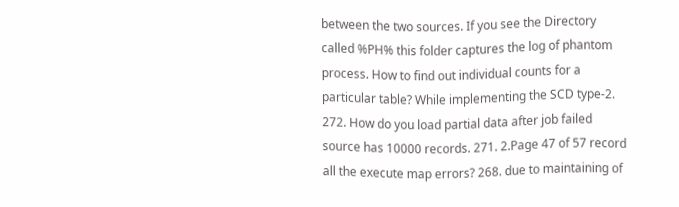between the two sources. If you see the Directory called %PH% this folder captures the log of phantom process. How to find out individual counts for a particular table? While implementing the SCD type-2. 272. How do you load partial data after job failed source has 10000 records. 271. 2.Page 47 of 57 record all the execute map errors? 268. due to maintaining of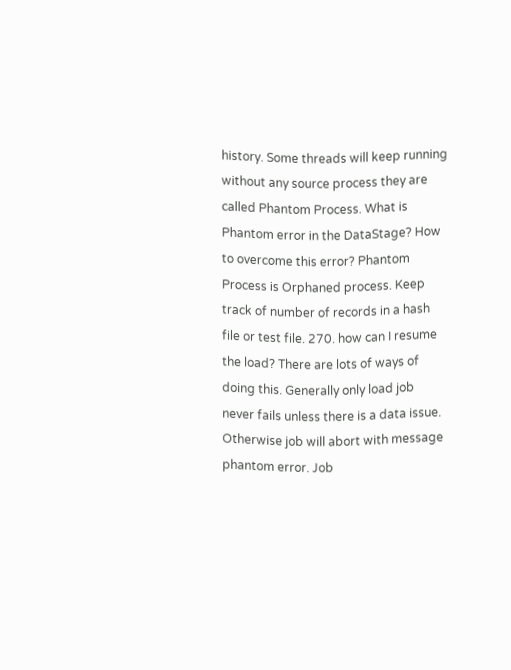history. Some threads will keep running without any source process they are called Phantom Process. What is Phantom error in the DataStage? How to overcome this error? Phantom Process is Orphaned process. Keep track of number of records in a hash file or test file. 270. how can I resume the load? There are lots of ways of doing this. Generally only load job never fails unless there is a data issue. Otherwise job will abort with message phantom error. Job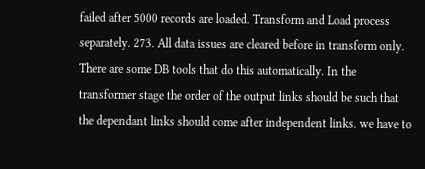failed after 5000 records are loaded. Transform and Load process separately. 273. All data issues are cleared before in transform only. There are some DB tools that do this automatically. In the transformer stage the order of the output links should be such that the dependant links should come after independent links. we have to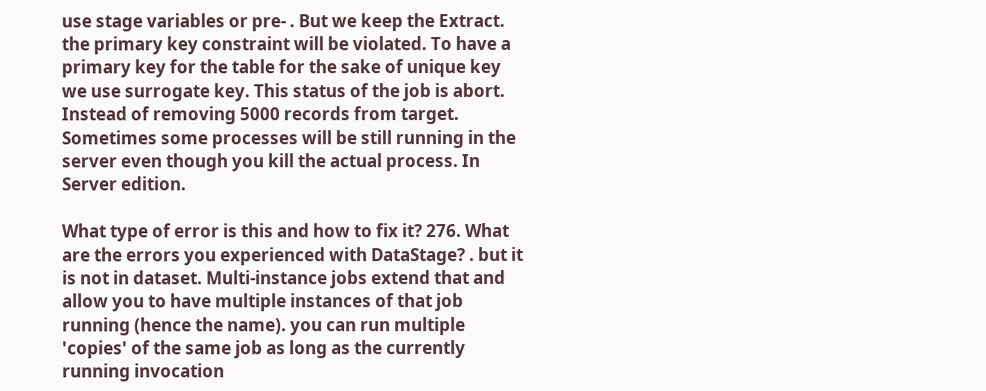use stage variables or pre- . But we keep the Extract. the primary key constraint will be violated. To have a primary key for the table for the sake of unique key we use surrogate key. This status of the job is abort. Instead of removing 5000 records from target. Sometimes some processes will be still running in the server even though you kill the actual process. In Server edition.

What type of error is this and how to fix it? 276. What are the errors you experienced with DataStage? . but it is not in dataset. Multi-instance jobs extend that and allow you to have multiple instances of that job running (hence the name). you can run multiple 'copies' of the same job as long as the currently running invocation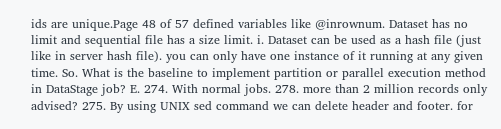ids are unique.Page 48 of 57 defined variables like @inrownum. Dataset has no limit and sequential file has a size limit. i. Dataset can be used as a hash file (just like in server hash file). you can only have one instance of it running at any given time. So. What is the baseline to implement partition or parallel execution method in DataStage job? E. 274. With normal jobs. 278. more than 2 million records only advised? 275. By using UNIX sed command we can delete header and footer. for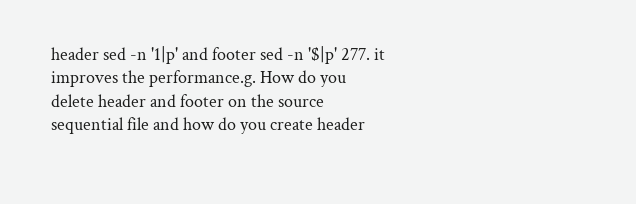header sed -n '1|p' and footer sed -n '$|p' 277. it improves the performance.g. How do you delete header and footer on the source sequential file and how do you create header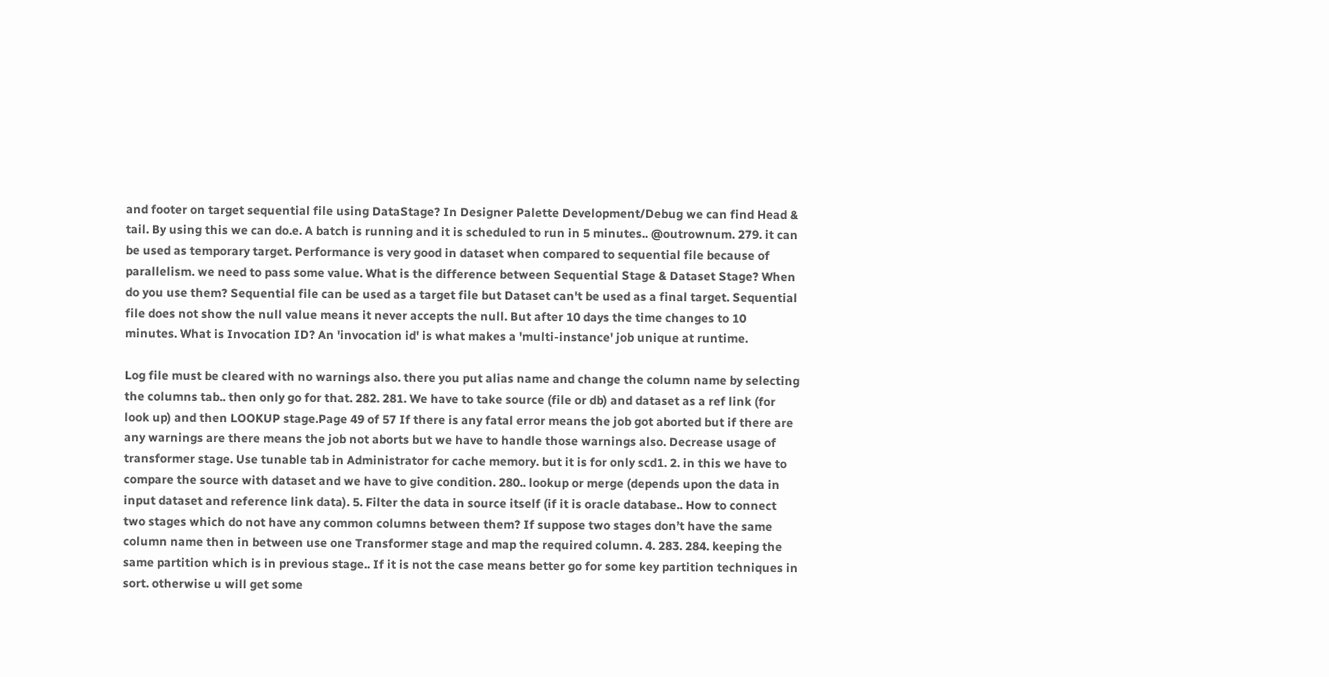and footer on target sequential file using DataStage? In Designer Palette Development/Debug we can find Head & tail. By using this we can do.e. A batch is running and it is scheduled to run in 5 minutes.. @outrownum. 279. it can be used as temporary target. Performance is very good in dataset when compared to sequential file because of parallelism. we need to pass some value. What is the difference between Sequential Stage & Dataset Stage? When do you use them? Sequential file can be used as a target file but Dataset can't be used as a final target. Sequential file does not show the null value means it never accepts the null. But after 10 days the time changes to 10 minutes. What is Invocation ID? An 'invocation id' is what makes a 'multi-instance' job unique at runtime.

Log file must be cleared with no warnings also. there you put alias name and change the column name by selecting the columns tab.. then only go for that. 282. 281. We have to take source (file or db) and dataset as a ref link (for look up) and then LOOKUP stage.Page 49 of 57 If there is any fatal error means the job got aborted but if there are any warnings are there means the job not aborts but we have to handle those warnings also. Decrease usage of transformer stage. Use tunable tab in Administrator for cache memory. but it is for only scd1. 2. in this we have to compare the source with dataset and we have to give condition. 280.. lookup or merge (depends upon the data in input dataset and reference link data). 5. Filter the data in source itself (if it is oracle database.. How to connect two stages which do not have any common columns between them? If suppose two stages don’t have the same column name then in between use one Transformer stage and map the required column. 4. 283. 284. keeping the same partition which is in previous stage.. If it is not the case means better go for some key partition techniques in sort. otherwise u will get some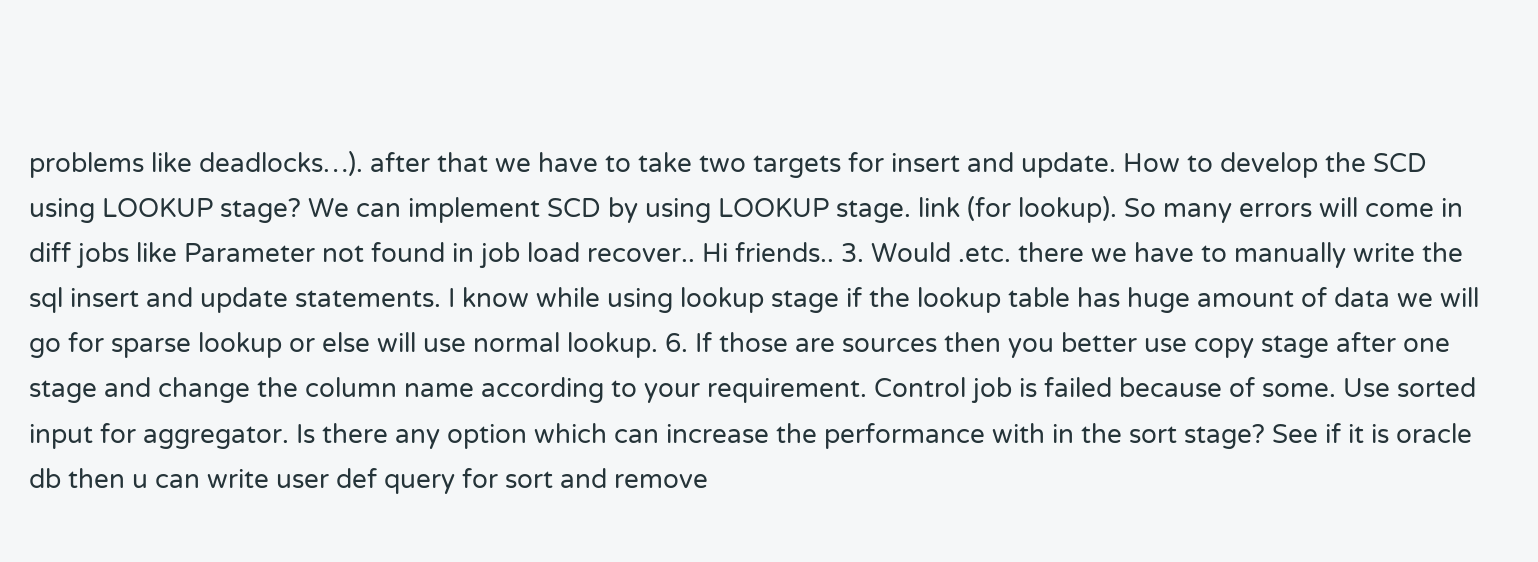problems like deadlocks…). after that we have to take two targets for insert and update. How to develop the SCD using LOOKUP stage? We can implement SCD by using LOOKUP stage. link (for lookup). So many errors will come in diff jobs like Parameter not found in job load recover.. Hi friends.. 3. Would .etc. there we have to manually write the sql insert and update statements. I know while using lookup stage if the lookup table has huge amount of data we will go for sparse lookup or else will use normal lookup. 6. If those are sources then you better use copy stage after one stage and change the column name according to your requirement. Control job is failed because of some. Use sorted input for aggregator. Is there any option which can increase the performance with in the sort stage? See if it is oracle db then u can write user def query for sort and remove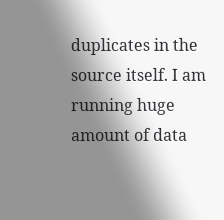duplicates in the source itself. I am running huge amount of data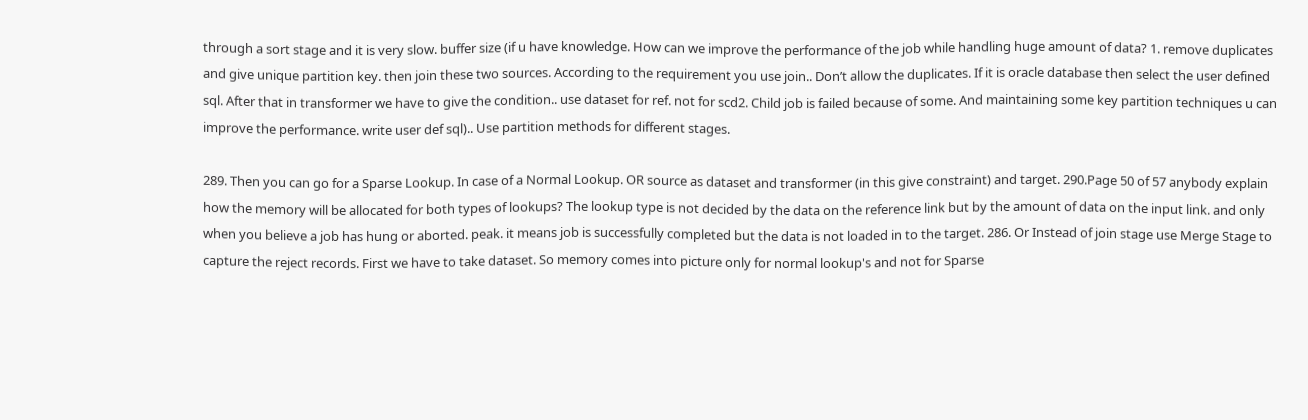through a sort stage and it is very slow. buffer size (if u have knowledge. How can we improve the performance of the job while handling huge amount of data? 1. remove duplicates and give unique partition key. then join these two sources. According to the requirement you use join.. Don’t allow the duplicates. If it is oracle database then select the user defined sql. After that in transformer we have to give the condition.. use dataset for ref. not for scd2. Child job is failed because of some. And maintaining some key partition techniques u can improve the performance. write user def sql).. Use partition methods for different stages.

289. Then you can go for a Sparse Lookup. In case of a Normal Lookup. OR source as dataset and transformer (in this give constraint) and target. 290.Page 50 of 57 anybody explain how the memory will be allocated for both types of lookups? The lookup type is not decided by the data on the reference link but by the amount of data on the input link. and only when you believe a job has hung or aborted. peak. it means job is successfully completed but the data is not loaded in to the target. 286. Or Instead of join stage use Merge Stage to capture the reject records. First we have to take dataset. So memory comes into picture only for normal lookup's and not for Sparse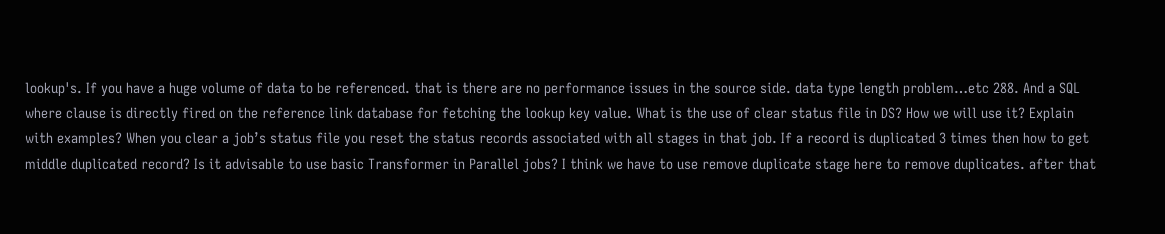lookup's. If you have a huge volume of data to be referenced. that is there are no performance issues in the source side. data type length problem…etc 288. And a SQL where clause is directly fired on the reference link database for fetching the lookup key value. What is the use of clear status file in DS? How we will use it? Explain with examples? When you clear a job’s status file you reset the status records associated with all stages in that job. If a record is duplicated 3 times then how to get middle duplicated record? Is it advisable to use basic Transformer in Parallel jobs? I think we have to use remove duplicate stage here to remove duplicates. after that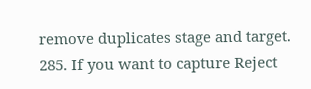remove duplicates stage and target. 285. If you want to capture Reject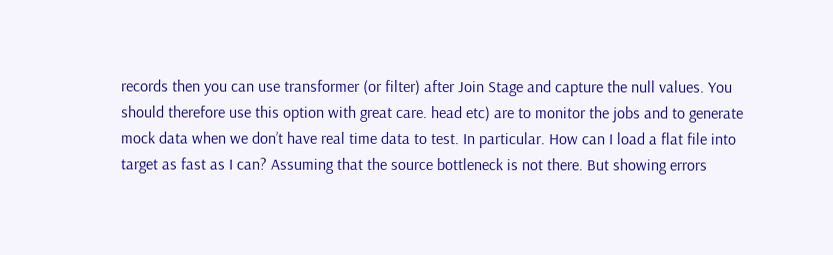records then you can use transformer (or filter) after Join Stage and capture the null values. You should therefore use this option with great care. head etc) are to monitor the jobs and to generate mock data when we don’t have real time data to test. In particular. How can I load a flat file into target as fast as I can? Assuming that the source bottleneck is not there. But showing errors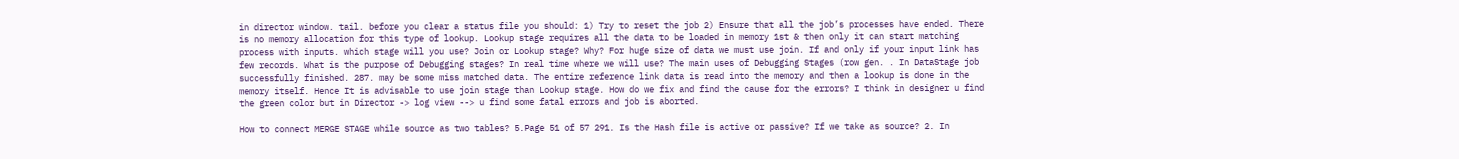in director window. tail. before you clear a status file you should: 1) Try to reset the job 2) Ensure that all the job’s processes have ended. There is no memory allocation for this type of lookup. Lookup stage requires all the data to be loaded in memory 1st & then only it can start matching process with inputs. which stage will you use? Join or Lookup stage? Why? For huge size of data we must use join. If and only if your input link has few records. What is the purpose of Debugging stages? In real time where we will use? The main uses of Debugging Stages (row gen. . In DataStage job successfully finished. 287. may be some miss matched data. The entire reference link data is read into the memory and then a lookup is done in the memory itself. Hence It is advisable to use join stage than Lookup stage. How do we fix and find the cause for the errors? I think in designer u find the green color but in Director -> log view --> u find some fatal errors and job is aborted.

How to connect MERGE STAGE while source as two tables? 5.Page 51 of 57 291. Is the Hash file is active or passive? If we take as source? 2. In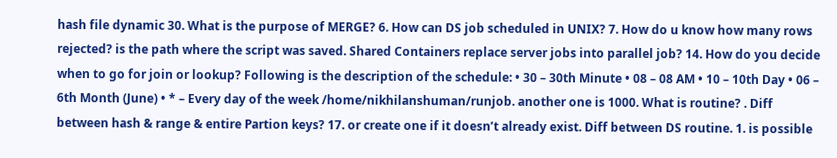hash file dynamic 30. What is the purpose of MERGE? 6. How can DS job scheduled in UNIX? 7. How do u know how many rows rejected? is the path where the script was saved. Shared Containers replace server jobs into parallel job? 14. How do you decide when to go for join or lookup? Following is the description of the schedule: • 30 – 30th Minute • 08 – 08 AM • 10 – 10th Day • 06 – 6th Month (June) • * – Every day of the week /home/nikhilanshuman/runjob. another one is 1000. What is routine? . Diff between hash & range & entire Partion keys? 17. or create one if it doesn’t already exist. Diff between DS routine. 1. is possible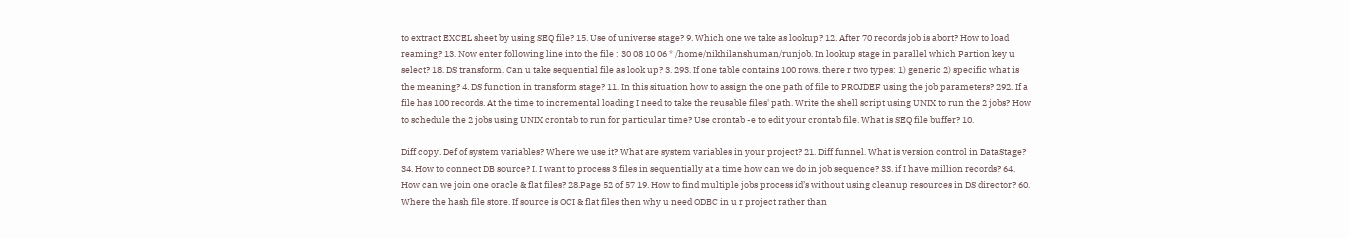to extract EXCEL sheet by using SEQ file? 15. Use of universe stage? 9. Which one we take as lookup? 12. After 70 records job is abort? How to load reaming? 13. Now enter following line into the file : 30 08 10 06 * /home/nikhilanshuman/runjob. In lookup stage in parallel which Partion key u select? 18. DS transform. Can u take sequential file as look up? 3. 293. If one table contains 100 rows. there r two types: 1) generic 2) specific what is the meaning? 4. DS function in transform stage? 11. In this situation how to assign the one path of file to PROJDEF using the job parameters? 292. If a file has 100 records. At the time to incremental loading I need to take the reusable files' path. Write the shell script using UNIX to run the 2 jobs? How to schedule the 2 jobs using UNIX crontab to run for particular time? Use crontab -e to edit your crontab file. What is SEQ file buffer? 10.

Diff copy. Def of system variables? Where we use it? What are system variables in your project? 21. Diff funnel. What is version control in DataStage? 34. How to connect DB source? I. I want to process 3 files in sequentially at a time how can we do in job sequence? 33. if I have million records? 64. How can we join one oracle & flat files? 28.Page 52 of 57 19. How to find multiple jobs process id’s without using cleanup resources in DS director? 60. Where the hash file store. If source is OCI & flat files then why u need ODBC in u r project rather than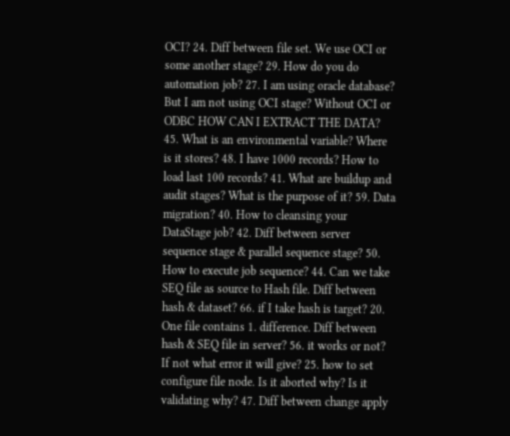OCI? 24. Diff between file set. We use OCI or some another stage? 29. How do you do automation job? 27. I am using oracle database? But I am not using OCI stage? Without OCI or ODBC HOW CAN I EXTRACT THE DATA? 45. What is an environmental variable? Where is it stores? 48. I have 1000 records? How to load last 100 records? 41. What are buildup and audit stages? What is the purpose of it? 59. Data migration? 40. How to cleansing your DataStage job? 42. Diff between server sequence stage & parallel sequence stage? 50. How to execute job sequence? 44. Can we take SEQ file as source to Hash file. Diff between hash & dataset? 66. if I take hash is target? 20. One file contains 1. difference. Diff between hash & SEQ file in server? 56. it works or not? If not what error it will give? 25. how to set configure file node. Is it aborted why? Is it validating why? 47. Diff between change apply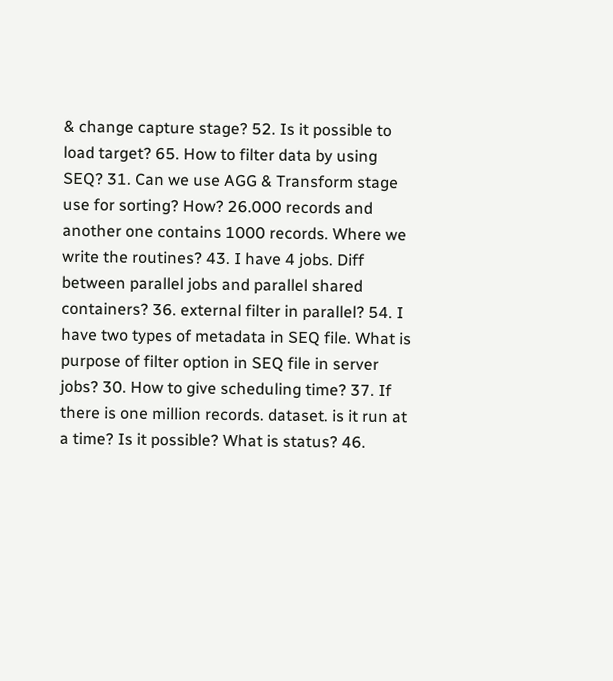& change capture stage? 52. Is it possible to load target? 65. How to filter data by using SEQ? 31. Can we use AGG & Transform stage use for sorting? How? 26.000 records and another one contains 1000 records. Where we write the routines? 43. I have 4 jobs. Diff between parallel jobs and parallel shared containers? 36. external filter in parallel? 54. I have two types of metadata in SEQ file. What is purpose of filter option in SEQ file in server jobs? 30. How to give scheduling time? 37. If there is one million records. dataset. is it run at a time? Is it possible? What is status? 46.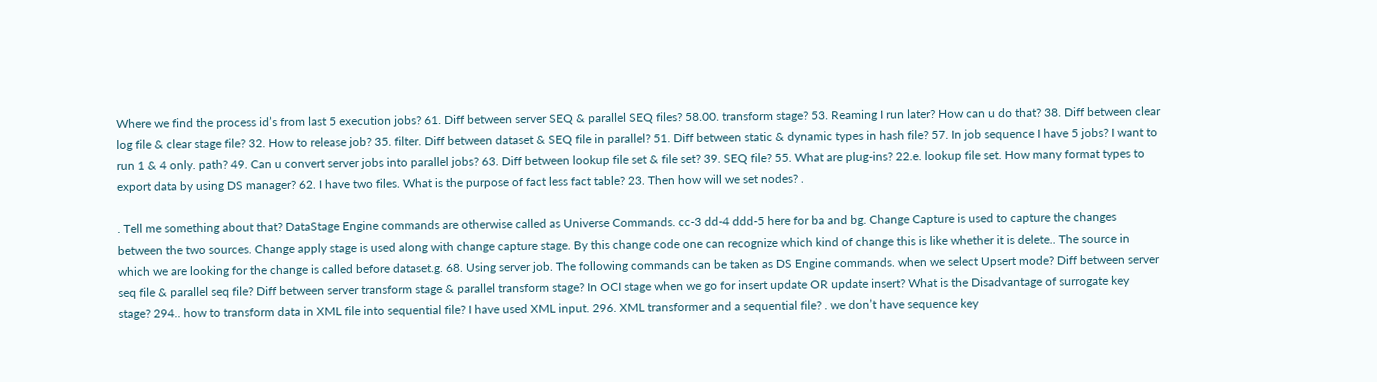Where we find the process id’s from last 5 execution jobs? 61. Diff between server SEQ & parallel SEQ files? 58.00. transform stage? 53. Reaming I run later? How can u do that? 38. Diff between clear log file & clear stage file? 32. How to release job? 35. filter. Diff between dataset & SEQ file in parallel? 51. Diff between static & dynamic types in hash file? 57. In job sequence I have 5 jobs? I want to run 1 & 4 only. path? 49. Can u convert server jobs into parallel jobs? 63. Diff between lookup file set & file set? 39. SEQ file? 55. What are plug-ins? 22.e. lookup file set. How many format types to export data by using DS manager? 62. I have two files. What is the purpose of fact less fact table? 23. Then how will we set nodes? .

. Tell me something about that? DataStage Engine commands are otherwise called as Universe Commands. cc-3 dd-4 ddd-5 here for ba and bg. Change Capture is used to capture the changes between the two sources. Change apply stage is used along with change capture stage. By this change code one can recognize which kind of change this is like whether it is delete.. The source in which we are looking for the change is called before dataset.g. 68. Using server job. The following commands can be taken as DS Engine commands. when we select Upsert mode? Diff between server seq file & parallel seq file? Diff between server transform stage & parallel transform stage? In OCI stage when we go for insert update OR update insert? What is the Disadvantage of surrogate key stage? 294.. how to transform data in XML file into sequential file? I have used XML input. 296. XML transformer and a sequential file? . we don’t have sequence key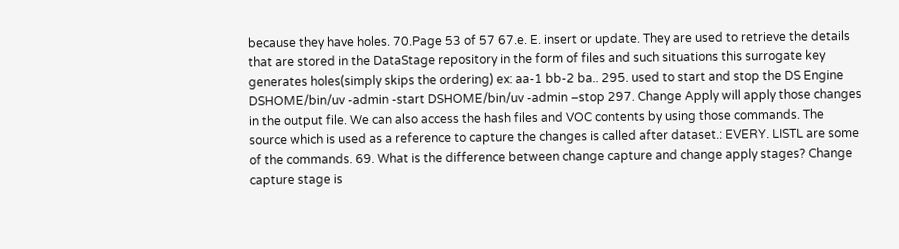because they have holes. 70.Page 53 of 57 67.e. E. insert or update. They are used to retrieve the details that are stored in the DataStage repository in the form of files and such situations this surrogate key generates holes(simply skips the ordering) ex: aa-1 bb-2 ba.. 295. used to start and stop the DS Engine DSHOME/bin/uv -admin -start DSHOME/bin/uv -admin –stop 297. Change Apply will apply those changes in the output file. We can also access the hash files and VOC contents by using those commands. The source which is used as a reference to capture the changes is called after dataset.: EVERY. LISTL are some of the commands. 69. What is the difference between change capture and change apply stages? Change capture stage is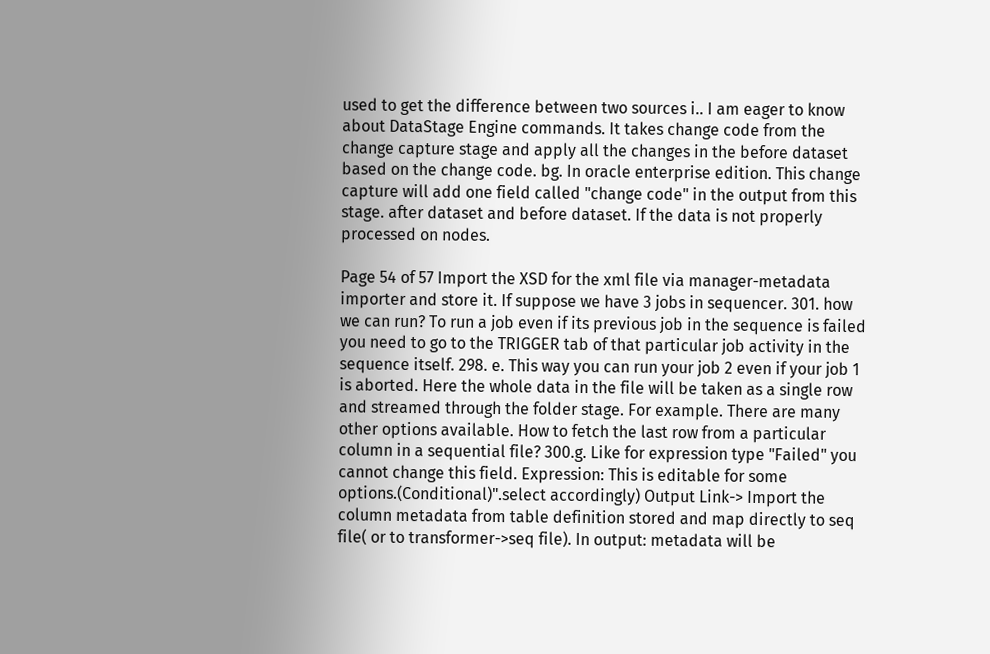used to get the difference between two sources i.. I am eager to know about DataStage Engine commands. It takes change code from the change capture stage and apply all the changes in the before dataset based on the change code. bg. In oracle enterprise edition. This change capture will add one field called "change code" in the output from this stage. after dataset and before dataset. If the data is not properly processed on nodes.

Page 54 of 57 Import the XSD for the xml file via manager-metadata importer and store it. If suppose we have 3 jobs in sequencer. 301. how we can run? To run a job even if its previous job in the sequence is failed you need to go to the TRIGGER tab of that particular job activity in the sequence itself. 298. e. This way you can run your job 2 even if your job 1 is aborted. Here the whole data in the file will be taken as a single row and streamed through the folder stage. For example. There are many other options available. How to fetch the last row from a particular column in a sequential file? 300.g. Like for expression type "Failed" you cannot change this field. Expression: This is editable for some options.(Conditional)".select accordingly) Output Link-> Import the column metadata from table definition stored and map directly to seq file( or to transformer->seq file). In output: metadata will be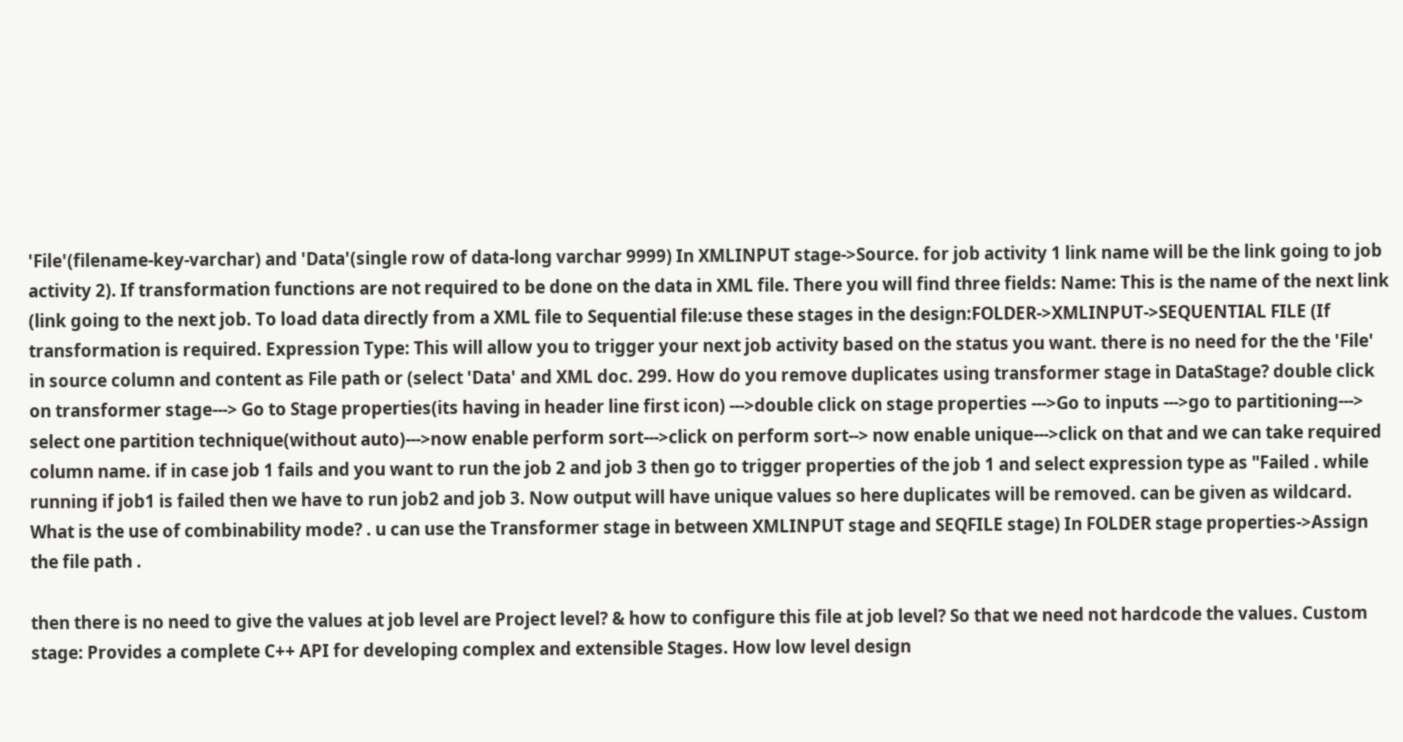'File'(filename-key-varchar) and 'Data'(single row of data-long varchar 9999) In XMLINPUT stage->Source. for job activity 1 link name will be the link going to job activity 2). If transformation functions are not required to be done on the data in XML file. There you will find three fields: Name: This is the name of the next link (link going to the next job. To load data directly from a XML file to Sequential file:use these stages in the design:FOLDER->XMLINPUT->SEQUENTIAL FILE (If transformation is required. Expression Type: This will allow you to trigger your next job activity based on the status you want. there is no need for the the 'File' in source column and content as File path or (select 'Data' and XML doc. 299. How do you remove duplicates using transformer stage in DataStage? double click on transformer stage---> Go to Stage properties(its having in header line first icon) --->double click on stage properties --->Go to inputs --->go to partitioning---> select one partition technique(without auto)--->now enable perform sort--->click on perform sort--> now enable unique--->click on that and we can take required column name. if in case job 1 fails and you want to run the job 2 and job 3 then go to trigger properties of the job 1 and select expression type as "Failed . while running if job1 is failed then we have to run job2 and job 3. Now output will have unique values so here duplicates will be removed. can be given as wildcard. What is the use of combinability mode? . u can use the Transformer stage in between XMLINPUT stage and SEQFILE stage) In FOLDER stage properties->Assign the file path .

then there is no need to give the values at job level are Project level? & how to configure this file at job level? So that we need not hardcode the values. Custom stage: Provides a complete C++ API for developing complex and extensible Stages. How low level design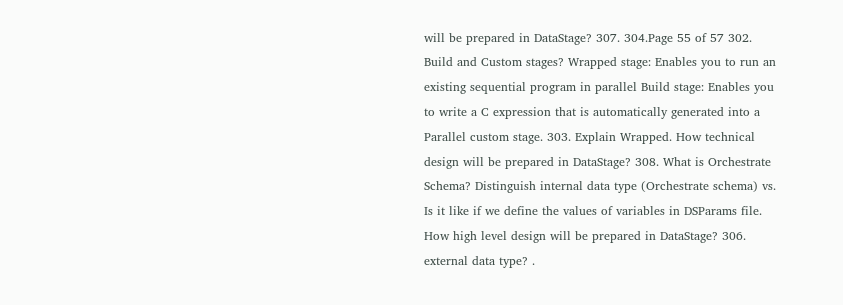will be prepared in DataStage? 307. 304.Page 55 of 57 302. Build and Custom stages? Wrapped stage: Enables you to run an existing sequential program in parallel Build stage: Enables you to write a C expression that is automatically generated into a Parallel custom stage. 303. Explain Wrapped. How technical design will be prepared in DataStage? 308. What is Orchestrate Schema? Distinguish internal data type (Orchestrate schema) vs. Is it like if we define the values of variables in DSParams file. How high level design will be prepared in DataStage? 306. external data type? .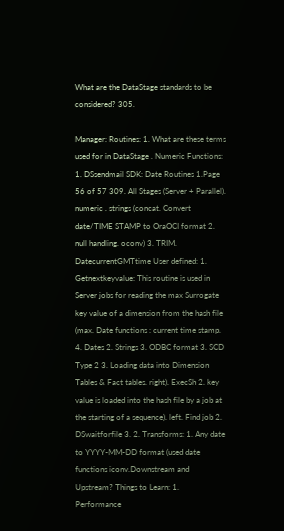What are the DataStage standards to be considered? 305.

Manager: Routines: 1. What are these terms used for in DataStage . Numeric Functions: 1. DSsendmail SDK: Date Routines 1.Page 56 of 57 309. All Stages (Server + Parallel). numeric . strings (concat. Convert date/TIME STAMP to OraOCI format 2. null handling. oconv) 3. TRIM. DatecurrentGMTtime User defined: 1. Getnextkeyvalue: This routine is used in Server jobs for reading the max Surrogate key value of a dimension from the hash file (max. Date functions : current time stamp. 4. Dates 2. Strings 3. ODBC format 3. SCD Type 2 3. Loading data into Dimension Tables & Fact tables. right). ExecSh 2. key value is loaded into the hash file by a job at the starting of a sequence). left. Find job 2. DSwaitforfile 3. 2. Transforms: 1. Any date to YYYY-MM-DD format (used date functions iconv.Downstream and Upstream? Things to Learn: 1. Performance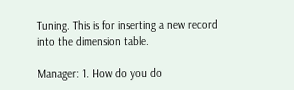Tuning. This is for inserting a new record into the dimension table.

Manager: 1. How do you do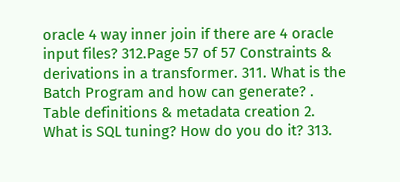oracle 4 way inner join if there are 4 oracle input files? 312.Page 57 of 57 Constraints & derivations in a transformer. 311. What is the Batch Program and how can generate? . Table definitions & metadata creation 2. What is SQL tuning? How do you do it? 313.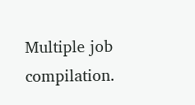Multiple job compilation.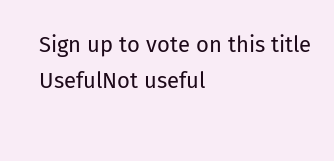Sign up to vote on this title
UsefulNot useful